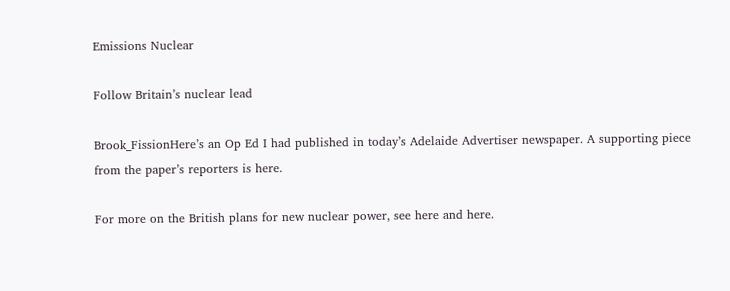Emissions Nuclear

Follow Britain’s nuclear lead

Brook_FissionHere’s an Op Ed I had published in today’s Adelaide Advertiser newspaper. A supporting piece from the paper’s reporters is here.

For more on the British plans for new nuclear power, see here and here.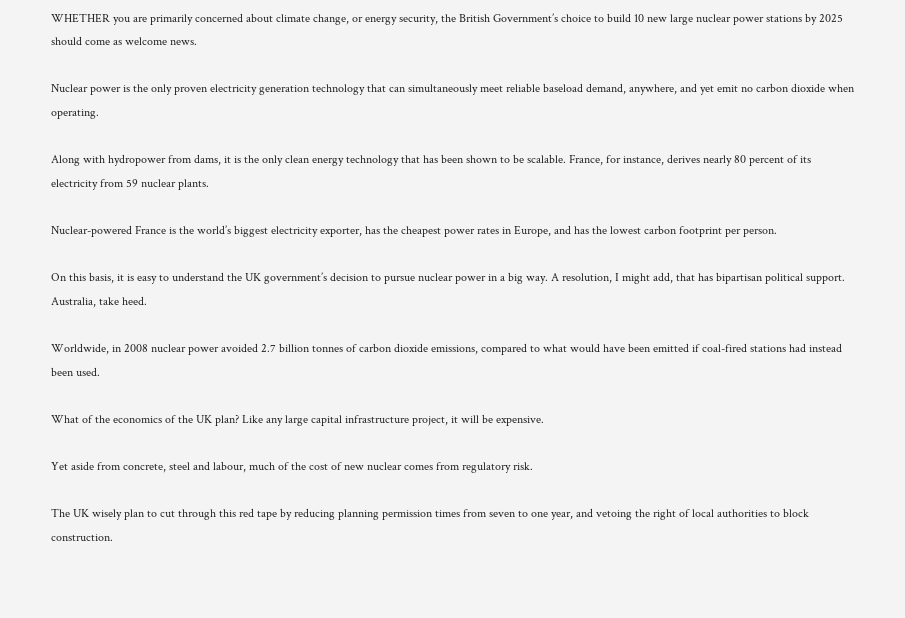WHETHER you are primarily concerned about climate change, or energy security, the British Government’s choice to build 10 new large nuclear power stations by 2025 should come as welcome news.

Nuclear power is the only proven electricity generation technology that can simultaneously meet reliable baseload demand, anywhere, and yet emit no carbon dioxide when operating.

Along with hydropower from dams, it is the only clean energy technology that has been shown to be scalable. France, for instance, derives nearly 80 percent of its electricity from 59 nuclear plants.

Nuclear-powered France is the world’s biggest electricity exporter, has the cheapest power rates in Europe, and has the lowest carbon footprint per person.

On this basis, it is easy to understand the UK government’s decision to pursue nuclear power in a big way. A resolution, I might add, that has bipartisan political support. Australia, take heed.

Worldwide, in 2008 nuclear power avoided 2.7 billion tonnes of carbon dioxide emissions, compared to what would have been emitted if coal-fired stations had instead been used.

What of the economics of the UK plan? Like any large capital infrastructure project, it will be expensive.

Yet aside from concrete, steel and labour, much of the cost of new nuclear comes from regulatory risk.

The UK wisely plan to cut through this red tape by reducing planning permission times from seven to one year, and vetoing the right of local authorities to block construction.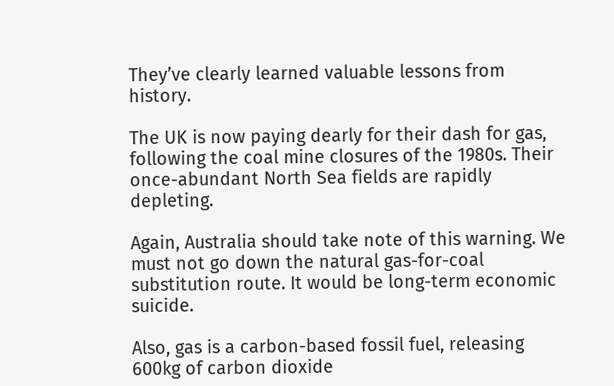They’ve clearly learned valuable lessons from history.

The UK is now paying dearly for their dash for gas, following the coal mine closures of the 1980s. Their once-abundant North Sea fields are rapidly depleting.

Again, Australia should take note of this warning. We must not go down the natural gas-for-coal substitution route. It would be long-term economic suicide.

Also, gas is a carbon-based fossil fuel, releasing 600kg of carbon dioxide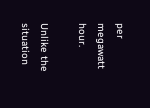per megawatt hour.

Unlike the situation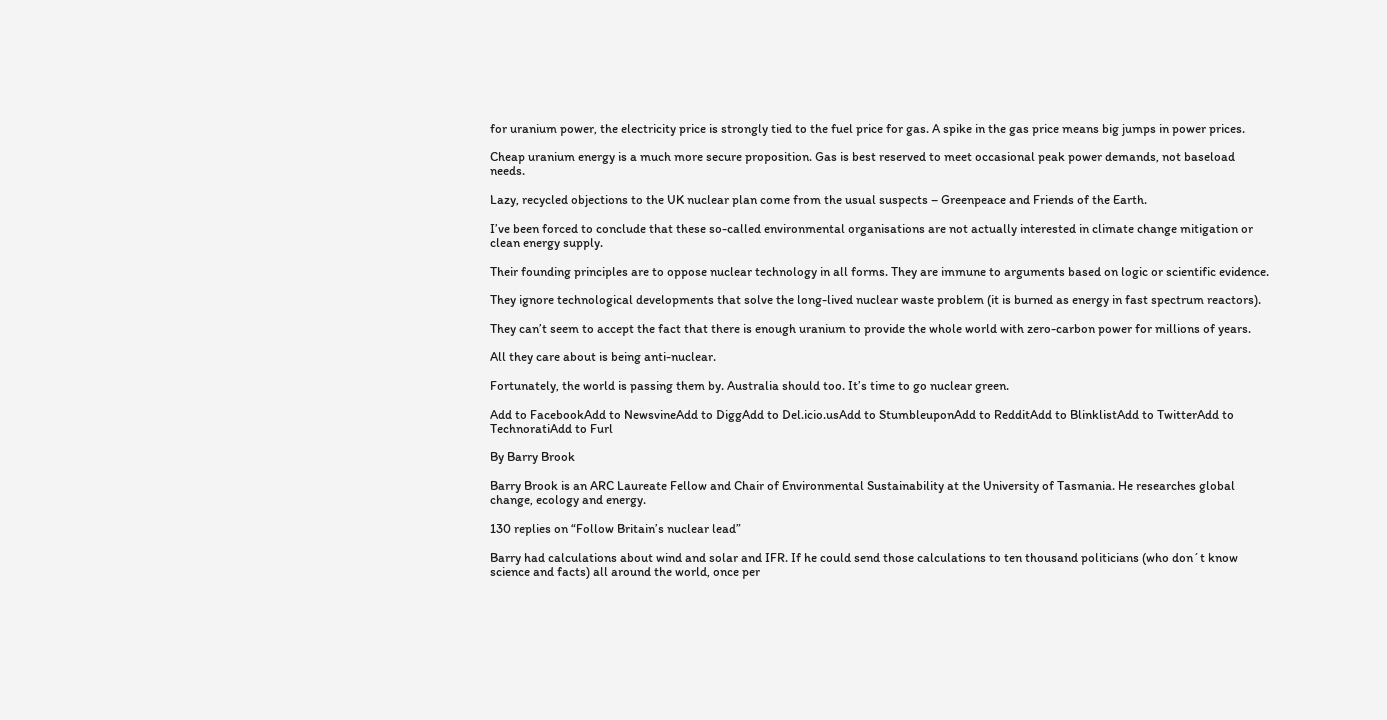for uranium power, the electricity price is strongly tied to the fuel price for gas. A spike in the gas price means big jumps in power prices.

Cheap uranium energy is a much more secure proposition. Gas is best reserved to meet occasional peak power demands, not baseload needs.

Lazy, recycled objections to the UK nuclear plan come from the usual suspects – Greenpeace and Friends of the Earth.

I’ve been forced to conclude that these so-called environmental organisations are not actually interested in climate change mitigation or clean energy supply.

Their founding principles are to oppose nuclear technology in all forms. They are immune to arguments based on logic or scientific evidence.

They ignore technological developments that solve the long-lived nuclear waste problem (it is burned as energy in fast spectrum reactors).

They can’t seem to accept the fact that there is enough uranium to provide the whole world with zero-carbon power for millions of years.

All they care about is being anti-nuclear.

Fortunately, the world is passing them by. Australia should too. It’s time to go nuclear green.

Add to FacebookAdd to NewsvineAdd to DiggAdd to Del.icio.usAdd to StumbleuponAdd to RedditAdd to BlinklistAdd to TwitterAdd to TechnoratiAdd to Furl

By Barry Brook

Barry Brook is an ARC Laureate Fellow and Chair of Environmental Sustainability at the University of Tasmania. He researches global change, ecology and energy.

130 replies on “Follow Britain’s nuclear lead”

Barry had calculations about wind and solar and IFR. If he could send those calculations to ten thousand politicians (who don´t know science and facts) all around the world, once per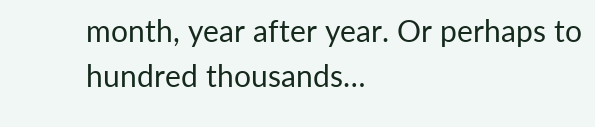month, year after year. Or perhaps to hundred thousands…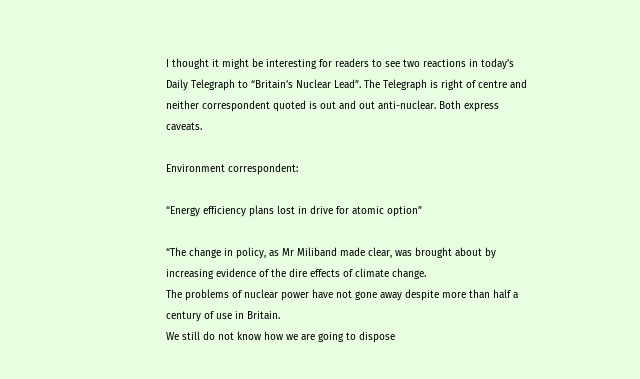I thought it might be interesting for readers to see two reactions in today’s Daily Telegraph to “Britain’s Nuclear Lead”. The Telegraph is right of centre and neither correspondent quoted is out and out anti-nuclear. Both express caveats.

Environment correspondent:

“Energy efficiency plans lost in drive for atomic option”

“The change in policy, as Mr Miliband made clear, was brought about by increasing evidence of the dire effects of climate change.
The problems of nuclear power have not gone away despite more than half a century of use in Britain.
We still do not know how we are going to dispose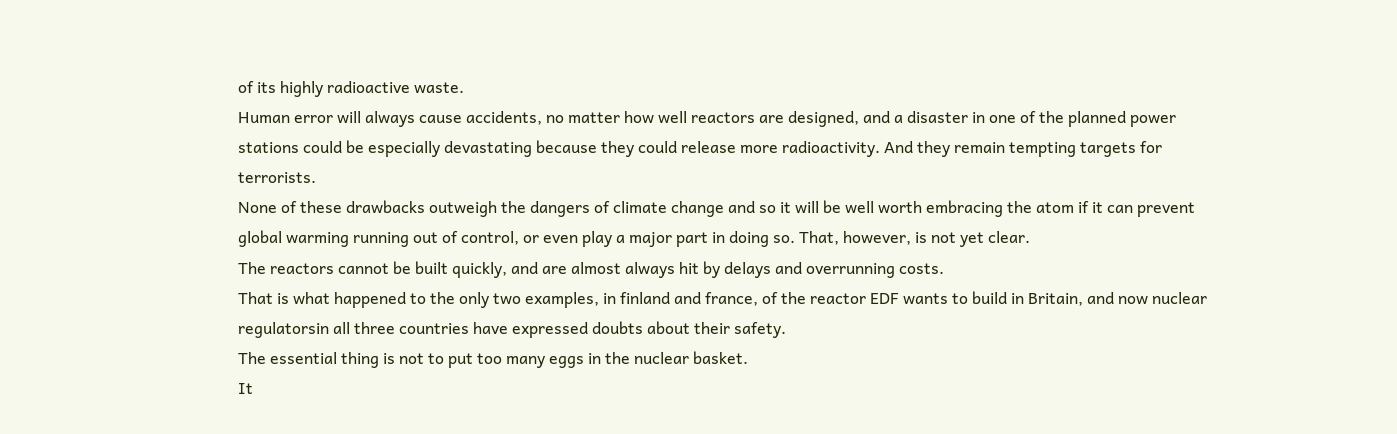of its highly radioactive waste.
Human error will always cause accidents, no matter how well reactors are designed, and a disaster in one of the planned power stations could be especially devastating because they could release more radioactivity. And they remain tempting targets for terrorists.
None of these drawbacks outweigh the dangers of climate change and so it will be well worth embracing the atom if it can prevent global warming running out of control, or even play a major part in doing so. That, however, is not yet clear.
The reactors cannot be built quickly, and are almost always hit by delays and overrunning costs.
That is what happened to the only two examples, in finland and france, of the reactor EDF wants to build in Britain, and now nuclear regulatorsin all three countries have expressed doubts about their safety.
The essential thing is not to put too many eggs in the nuclear basket.
It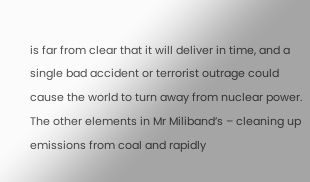is far from clear that it will deliver in time, and a single bad accident or terrorist outrage could cause the world to turn away from nuclear power.
The other elements in Mr Miliband’s – cleaning up emissions from coal and rapidly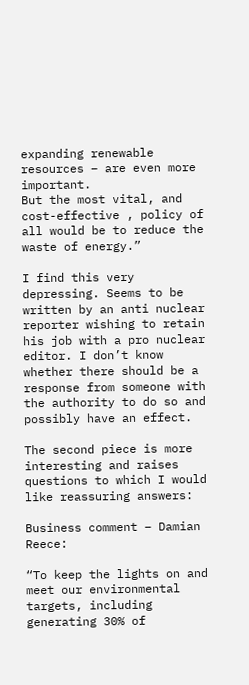expanding renewable resources – are even more important.
But the most vital, and cost-effective , policy of all would be to reduce the waste of energy.”

I find this very depressing. Seems to be written by an anti nuclear reporter wishing to retain his job with a pro nuclear editor. I don’t know whether there should be a response from someone with the authority to do so and possibly have an effect.

The second piece is more interesting and raises questions to which I would like reassuring answers:

Business comment – Damian Reece:

“To keep the lights on and meet our environmental targets, including generating 30% of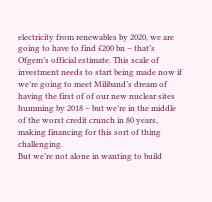electricity from renewables by 2020, we are going to have to find £200 bn – that’s Ofgem’s official estimate. This scale of investment needs to start being made now if we’re going to meet Miliband’s dream of having the first of of our new nuclear sites humming by 2018 – but we’re in the middle of the worst credit crunch in 80 years, making financing for this sort of thing challenging.
But we’re not alone in wanting to build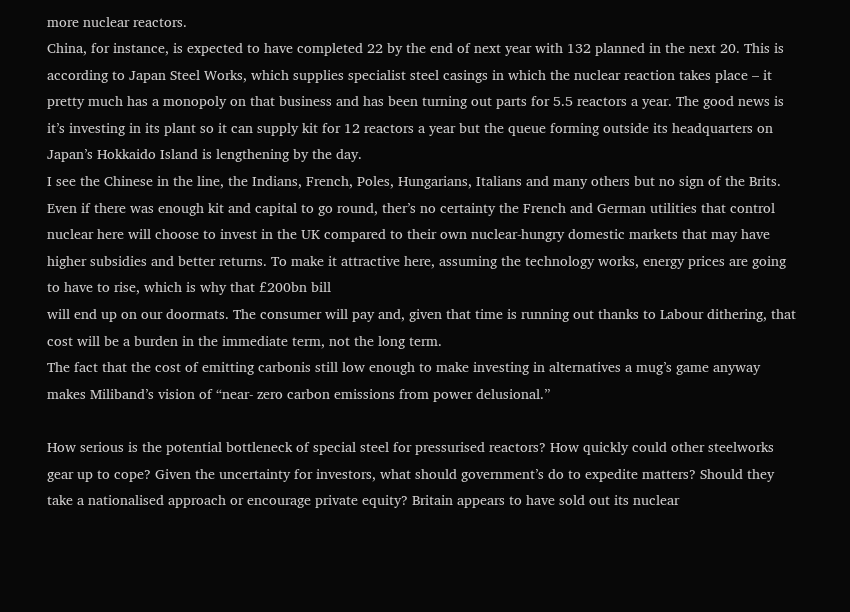more nuclear reactors.
China, for instance, is expected to have completed 22 by the end of next year with 132 planned in the next 20. This is according to Japan Steel Works, which supplies specialist steel casings in which the nuclear reaction takes place – it pretty much has a monopoly on that business and has been turning out parts for 5.5 reactors a year. The good news is it’s investing in its plant so it can supply kit for 12 reactors a year but the queue forming outside its headquarters on Japan’s Hokkaido Island is lengthening by the day.
I see the Chinese in the line, the Indians, French, Poles, Hungarians, Italians and many others but no sign of the Brits. Even if there was enough kit and capital to go round, ther’s no certainty the French and German utilities that control nuclear here will choose to invest in the UK compared to their own nuclear-hungry domestic markets that may have higher subsidies and better returns. To make it attractive here, assuming the technology works, energy prices are going to have to rise, which is why that £200bn bill
will end up on our doormats. The consumer will pay and, given that time is running out thanks to Labour dithering, that cost will be a burden in the immediate term, not the long term.
The fact that the cost of emitting carbonis still low enough to make investing in alternatives a mug’s game anyway makes Miliband’s vision of “near- zero carbon emissions from power delusional.”

How serious is the potential bottleneck of special steel for pressurised reactors? How quickly could other steelworks gear up to cope? Given the uncertainty for investors, what should government’s do to expedite matters? Should they take a nationalised approach or encourage private equity? Britain appears to have sold out its nuclear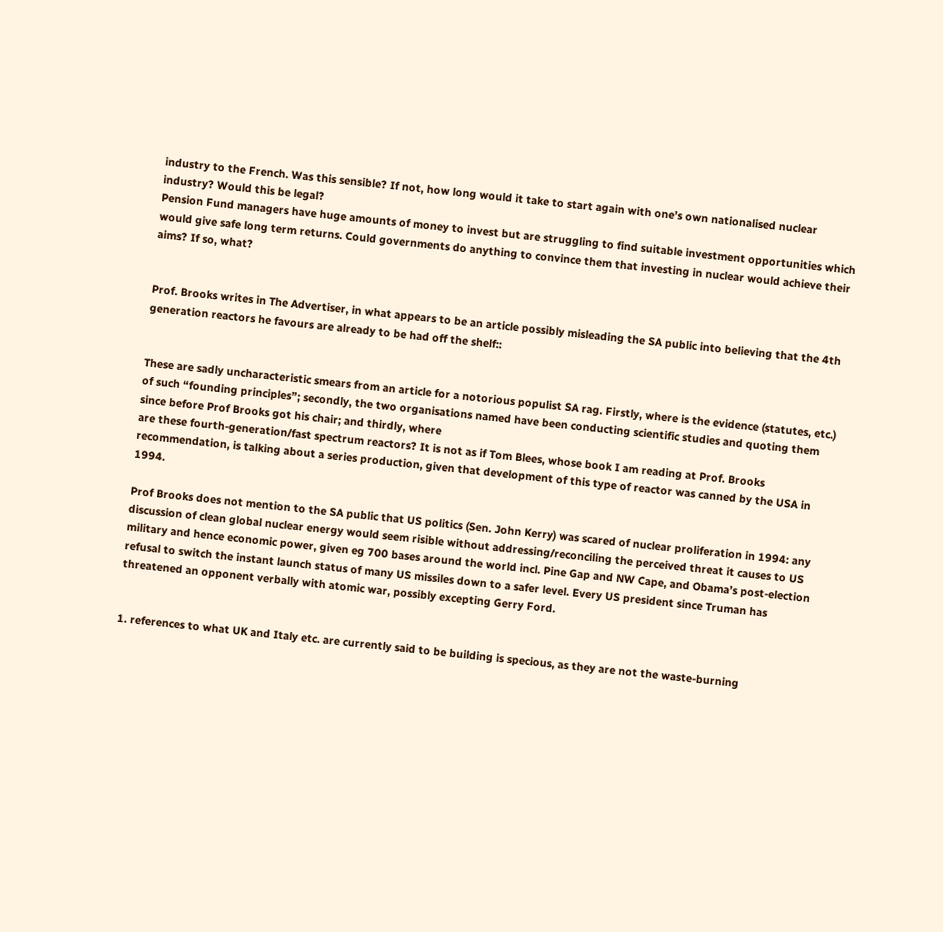industry to the French. Was this sensible? If not, how long would it take to start again with one’s own nationalised nuclear industry? Would this be legal?
Pension Fund managers have huge amounts of money to invest but are struggling to find suitable investment opportunities which would give safe long term returns. Could governments do anything to convince them that investing in nuclear would achieve their aims? If so, what?


Prof. Brooks writes in The Advertiser, in what appears to be an article possibly misleading the SA public into believing that the 4th generation reactors he favours are already to be had off the shelf::


These are sadly uncharacteristic smears from an article for a notorious populist SA rag. Firstly, where is the evidence (statutes, etc.) of such “founding principles”; secondly, the two organisations named have been conducting scientific studies and quoting them since before Prof Brooks got his chair; and thirdly, where
are these fourth-generation/fast spectrum reactors? It is not as if Tom Blees, whose book I am reading at Prof. Brooks recommendation, is talking about a series production, given that development of this type of reactor was canned by the USA in 1994.

Prof Brooks does not mention to the SA public that US politics (Sen. John Kerry) was scared of nuclear proliferation in 1994: any discussion of clean global nuclear energy would seem risible without addressing/reconciling the perceived threat it causes to US military and hence economic power, given eg 700 bases around the world incl. Pine Gap and NW Cape, and Obama’s post-election refusal to switch the instant launch status of many US missiles down to a safer level. Every US president since Truman has threatened an opponent verbally with atomic war, possibly excepting Gerry Ford.


1. references to what UK and Italy etc. are currently said to be building is specious, as they are not the waste-burning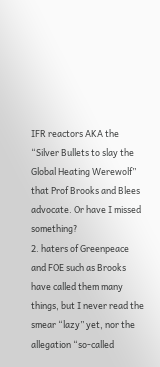IFR reactors AKA the “Silver Bullets to slay the Global Heating Werewolf” that Prof Brooks and Blees advocate. Or have I missed something?
2. haters of Greenpeace and FOE such as Brooks have called them many things, but I never read the smear “lazy” yet, nor the allegation “so-called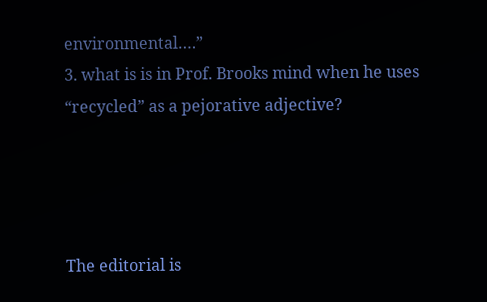environmental….”
3. what is is in Prof. Brooks mind when he uses “recycled” as a pejorative adjective?




The editorial is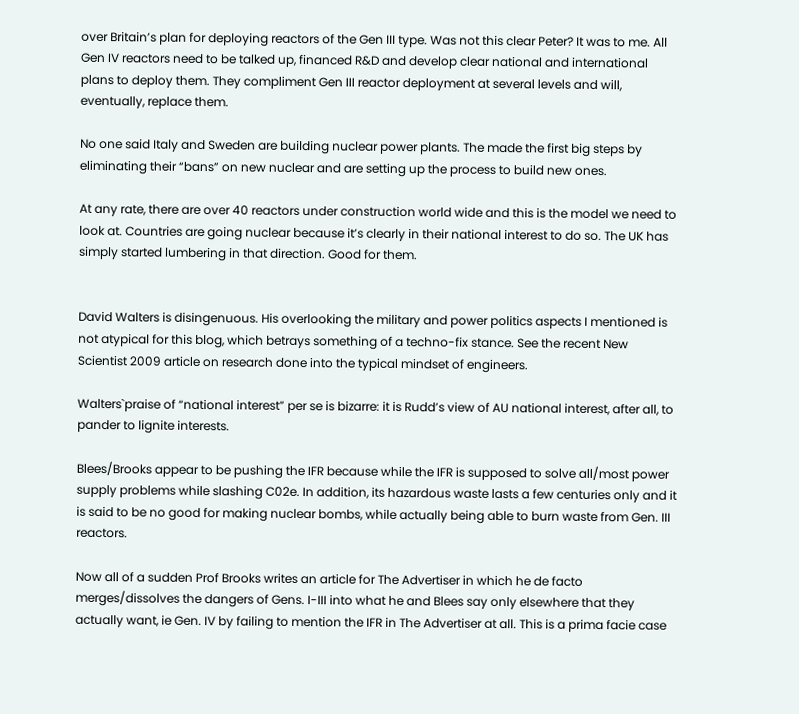over Britain’s plan for deploying reactors of the Gen III type. Was not this clear Peter? It was to me. All Gen IV reactors need to be talked up, financed R&D and develop clear national and international plans to deploy them. They compliment Gen III reactor deployment at several levels and will, eventually, replace them.

No one said Italy and Sweden are building nuclear power plants. The made the first big steps by eliminating their “bans” on new nuclear and are setting up the process to build new ones.

At any rate, there are over 40 reactors under construction world wide and this is the model we need to look at. Countries are going nuclear because it’s clearly in their national interest to do so. The UK has simply started lumbering in that direction. Good for them.


David Walters is disingenuous. His overlooking the military and power politics aspects I mentioned is not atypical for this blog, which betrays something of a techno-fix stance. See the recent New Scientist 2009 article on research done into the typical mindset of engineers.

Walters`praise of “national interest” per se is bizarre: it is Rudd’s view of AU national interest, after all, to pander to lignite interests.

Blees/Brooks appear to be pushing the IFR because while the IFR is supposed to solve all/most power supply problems while slashing C02e. In addition, its hazardous waste lasts a few centuries only and it is said to be no good for making nuclear bombs, while actually being able to burn waste from Gen. III reactors.

Now all of a sudden Prof Brooks writes an article for The Advertiser in which he de facto merges/dissolves the dangers of Gens. I-III into what he and Blees say only elsewhere that they actually want, ie Gen. IV by failing to mention the IFR in The Advertiser at all. This is a prima facie case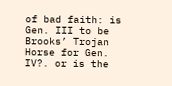of bad faith: is Gen. III to be Brooks’ Trojan Horse for Gen. IV?. or is the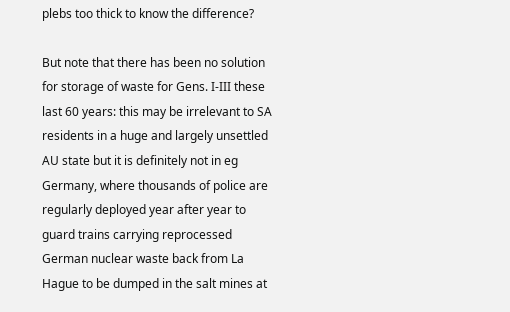plebs too thick to know the difference?

But note that there has been no solution for storage of waste for Gens. I-III these last 60 years: this may be irrelevant to SA residents in a huge and largely unsettled AU state but it is definitely not in eg Germany, where thousands of police are regularly deployed year after year to guard trains carrying reprocessed German nuclear waste back from La Hague to be dumped in the salt mines at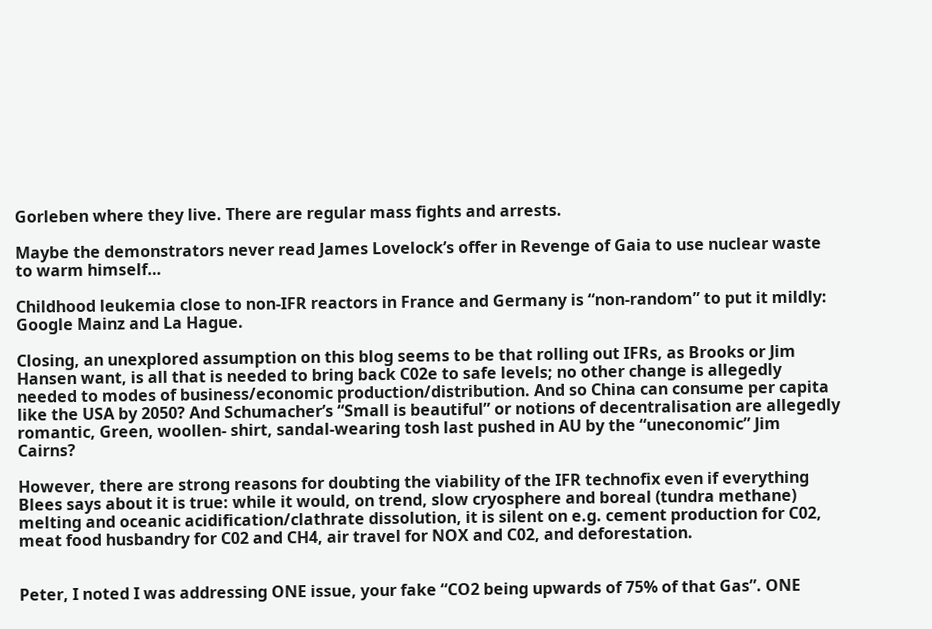Gorleben where they live. There are regular mass fights and arrests.

Maybe the demonstrators never read James Lovelock’s offer in Revenge of Gaia to use nuclear waste to warm himself…

Childhood leukemia close to non-IFR reactors in France and Germany is “non-random” to put it mildly: Google Mainz and La Hague.

Closing, an unexplored assumption on this blog seems to be that rolling out IFRs, as Brooks or Jim Hansen want, is all that is needed to bring back C02e to safe levels; no other change is allegedly needed to modes of business/economic production/distribution. And so China can consume per capita like the USA by 2050? And Schumacher’s “Small is beautiful” or notions of decentralisation are allegedly romantic, Green, woollen- shirt, sandal-wearing tosh last pushed in AU by the “uneconomic” Jim Cairns?

However, there are strong reasons for doubting the viability of the IFR technofix even if everything Blees says about it is true: while it would, on trend, slow cryosphere and boreal (tundra methane) melting and oceanic acidification/clathrate dissolution, it is silent on e.g. cement production for C02, meat food husbandry for C02 and CH4, air travel for NOX and C02, and deforestation.


Peter, I noted I was addressing ONE issue, your fake “CO2 being upwards of 75% of that Gas”. ONE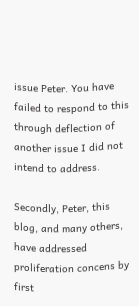issue Peter. You have failed to respond to this through deflection of another issue I did not intend to address.

Secondly, Peter, this blog, and many others, have addressed proliferation concens by first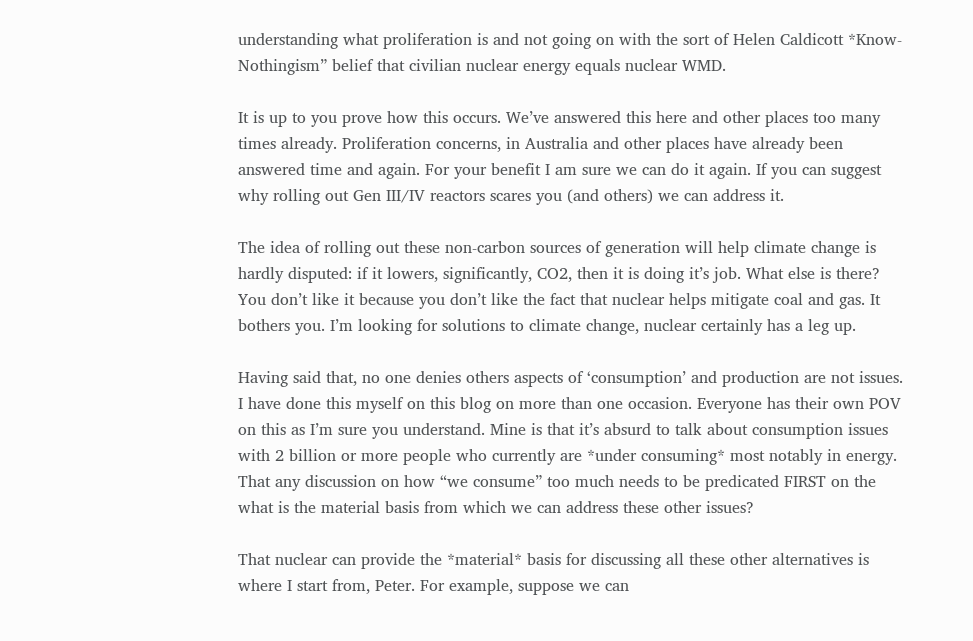understanding what proliferation is and not going on with the sort of Helen Caldicott *Know-Nothingism” belief that civilian nuclear energy equals nuclear WMD.

It is up to you prove how this occurs. We’ve answered this here and other places too many times already. Proliferation concerns, in Australia and other places have already been answered time and again. For your benefit I am sure we can do it again. If you can suggest why rolling out Gen III/IV reactors scares you (and others) we can address it.

The idea of rolling out these non-carbon sources of generation will help climate change is hardly disputed: if it lowers, significantly, CO2, then it is doing it’s job. What else is there? You don’t like it because you don’t like the fact that nuclear helps mitigate coal and gas. It bothers you. I’m looking for solutions to climate change, nuclear certainly has a leg up.

Having said that, no one denies others aspects of ‘consumption’ and production are not issues. I have done this myself on this blog on more than one occasion. Everyone has their own POV on this as I’m sure you understand. Mine is that it’s absurd to talk about consumption issues with 2 billion or more people who currently are *under consuming* most notably in energy. That any discussion on how “we consume” too much needs to be predicated FIRST on the what is the material basis from which we can address these other issues?

That nuclear can provide the *material* basis for discussing all these other alternatives is where I start from, Peter. For example, suppose we can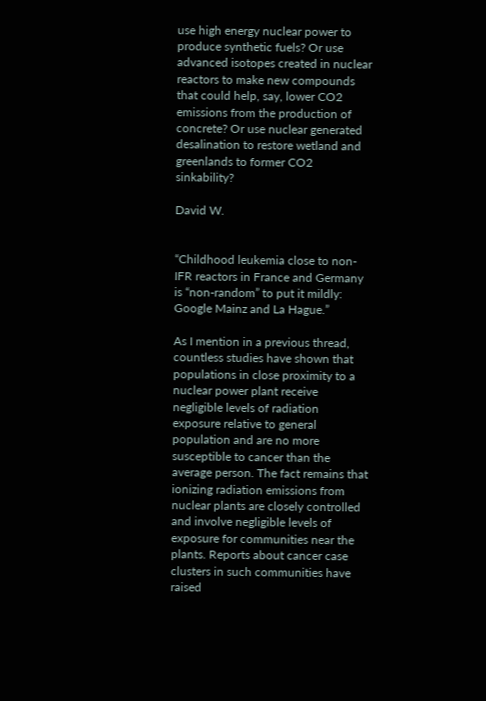use high energy nuclear power to produce synthetic fuels? Or use advanced isotopes created in nuclear reactors to make new compounds that could help, say, lower CO2 emissions from the production of concrete? Or use nuclear generated desalination to restore wetland and greenlands to former CO2 sinkability?

David W.


“Childhood leukemia close to non-IFR reactors in France and Germany is “non-random” to put it mildly: Google Mainz and La Hague.”

As I mention in a previous thread, countless studies have shown that populations in close proximity to a nuclear power plant receive negligible levels of radiation exposure relative to general population and are no more susceptible to cancer than the average person. The fact remains that ionizing radiation emissions from nuclear plants are closely controlled and involve negligible levels of exposure for communities near the plants. Reports about cancer case clusters in such communities have raised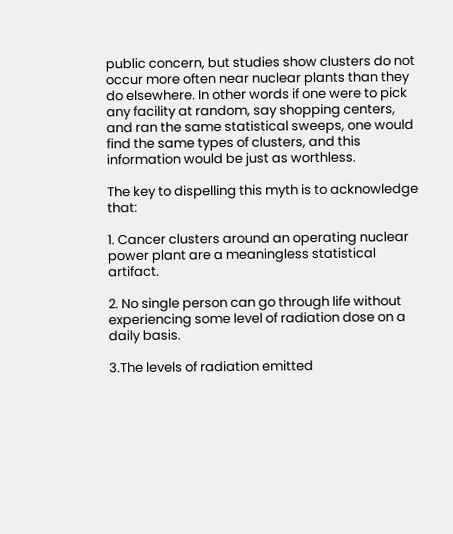public concern, but studies show clusters do not occur more often near nuclear plants than they do elsewhere. In other words if one were to pick any facility at random, say shopping centers, and ran the same statistical sweeps, one would find the same types of clusters, and this information would be just as worthless.

The key to dispelling this myth is to acknowledge that:

1. Cancer clusters around an operating nuclear power plant are a meaningless statistical artifact.

2. No single person can go through life without experiencing some level of radiation dose on a daily basis.

3.The levels of radiation emitted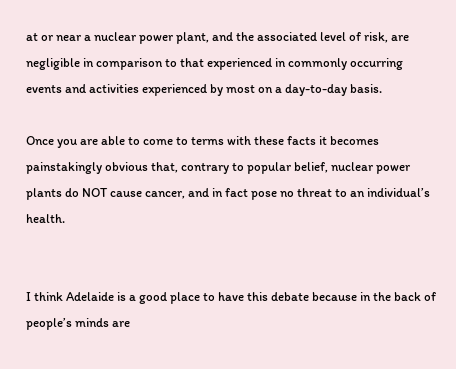at or near a nuclear power plant, and the associated level of risk, are negligible in comparison to that experienced in commonly occurring events and activities experienced by most on a day-to-day basis.

Once you are able to come to terms with these facts it becomes painstakingly obvious that, contrary to popular belief, nuclear power plants do NOT cause cancer, and in fact pose no threat to an individual’s health.


I think Adelaide is a good place to have this debate because in the back of people’s minds are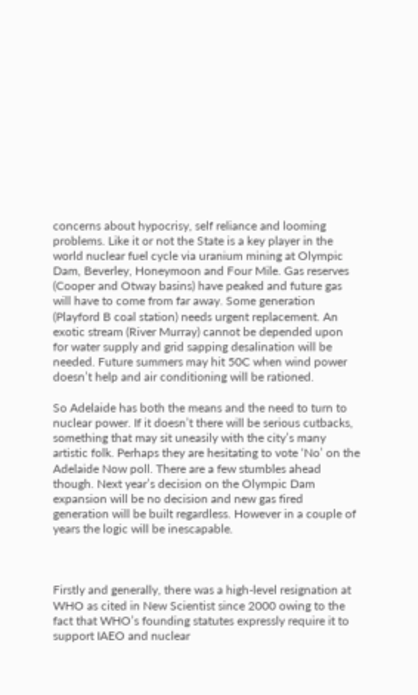concerns about hypocrisy, self reliance and looming problems. Like it or not the State is a key player in the world nuclear fuel cycle via uranium mining at Olympic Dam, Beverley, Honeymoon and Four Mile. Gas reserves (Cooper and Otway basins) have peaked and future gas will have to come from far away. Some generation (Playford B coal station) needs urgent replacement. An exotic stream (River Murray) cannot be depended upon for water supply and grid sapping desalination will be needed. Future summers may hit 50C when wind power doesn’t help and air conditioning will be rationed.

So Adelaide has both the means and the need to turn to nuclear power. If it doesn’t there will be serious cutbacks, something that may sit uneasily with the city’s many artistic folk. Perhaps they are hesitating to vote ‘No’ on the Adelaide Now poll. There are a few stumbles ahead though. Next year’s decision on the Olympic Dam expansion will be no decision and new gas fired generation will be built regardless. However in a couple of years the logic will be inescapable.



Firstly and generally, there was a high-level resignation at WHO as cited in New Scientist since 2000 owing to the fact that WHO’s founding statutes expressly require it to support IAEO and nuclear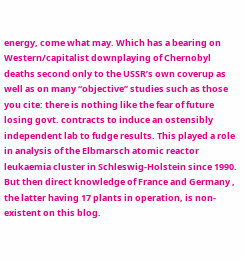energy, come what may. Which has a bearing on Western/capitalist downplaying of Chernobyl deaths second only to the USSR’s own coverup as well as on many “objective” studies such as those you cite: there is nothing like the fear of future losing govt. contracts to induce an ostensibly independent lab to fudge results. This played a role in analysis of the Elbmarsch atomic reactor leukaemia cluster in Schleswig-Holstein since 1990. But then direct knowledge of France and Germany , the latter having 17 plants in operation, is non-existent on this blog.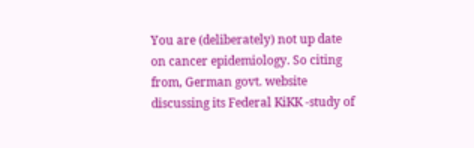You are (deliberately) not up date on cancer epidemiology. So citing from, German govt. website discussing its Federal KiKK -study of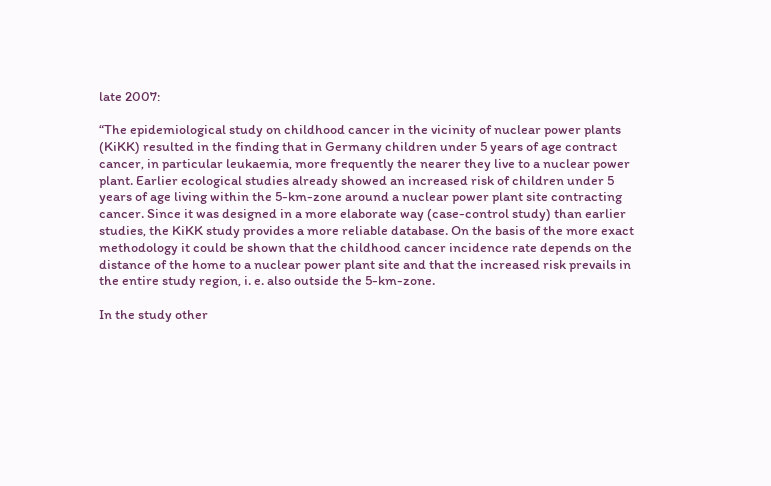late 2007:

“The epidemiological study on childhood cancer in the vicinity of nuclear power plants (KiKK) resulted in the finding that in Germany children under 5 years of age contract cancer, in particular leukaemia, more frequently the nearer they live to a nuclear power plant. Earlier ecological studies already showed an increased risk of children under 5 years of age living within the 5-km-zone around a nuclear power plant site contracting cancer. Since it was designed in a more elaborate way (case-control study) than earlier studies, the KiKK study provides a more reliable database. On the basis of the more exact methodology it could be shown that the childhood cancer incidence rate depends on the distance of the home to a nuclear power plant site and that the increased risk prevails in the entire study region, i. e. also outside the 5-km-zone.

In the study other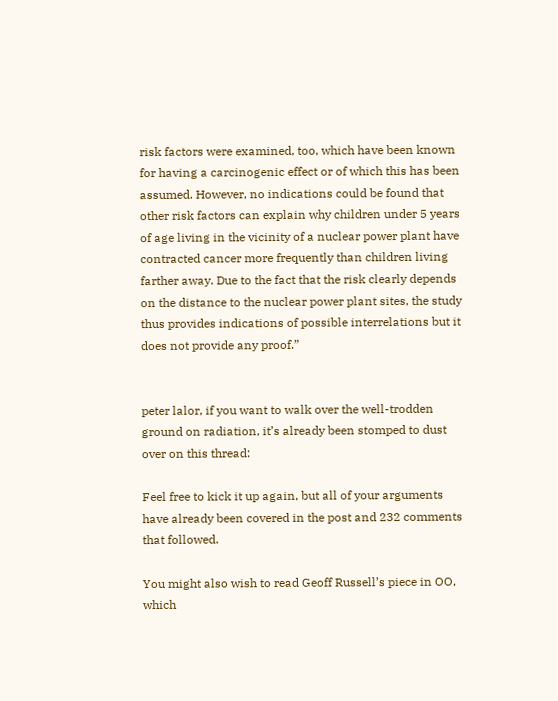risk factors were examined, too, which have been known for having a carcinogenic effect or of which this has been assumed. However, no indications could be found that other risk factors can explain why children under 5 years of age living in the vicinity of a nuclear power plant have contracted cancer more frequently than children living farther away. Due to the fact that the risk clearly depends on the distance to the nuclear power plant sites, the study thus provides indications of possible interrelations but it does not provide any proof.”


peter lalor, if you want to walk over the well-trodden ground on radiation, it’s already been stomped to dust over on this thread:

Feel free to kick it up again, but all of your arguments have already been covered in the post and 232 comments that followed.

You might also wish to read Geoff Russell’s piece in OO, which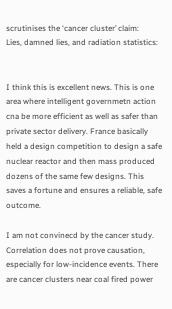scrutinises the ‘cancer cluster’ claim:
Lies, damned lies, and radiation statistics:


I think this is excellent news. This is one area where intelligent governmetn action cna be more efficient as well as safer than private sector delivery. France basically held a design competition to design a safe nuclear reactor and then mass produced dozens of the same few designs. This saves a fortune and ensures a reliable, safe outcome.

I am not convinecd by the cancer study. Correlation does not prove causation, especially for low-incidence events. There are cancer clusters near coal fired power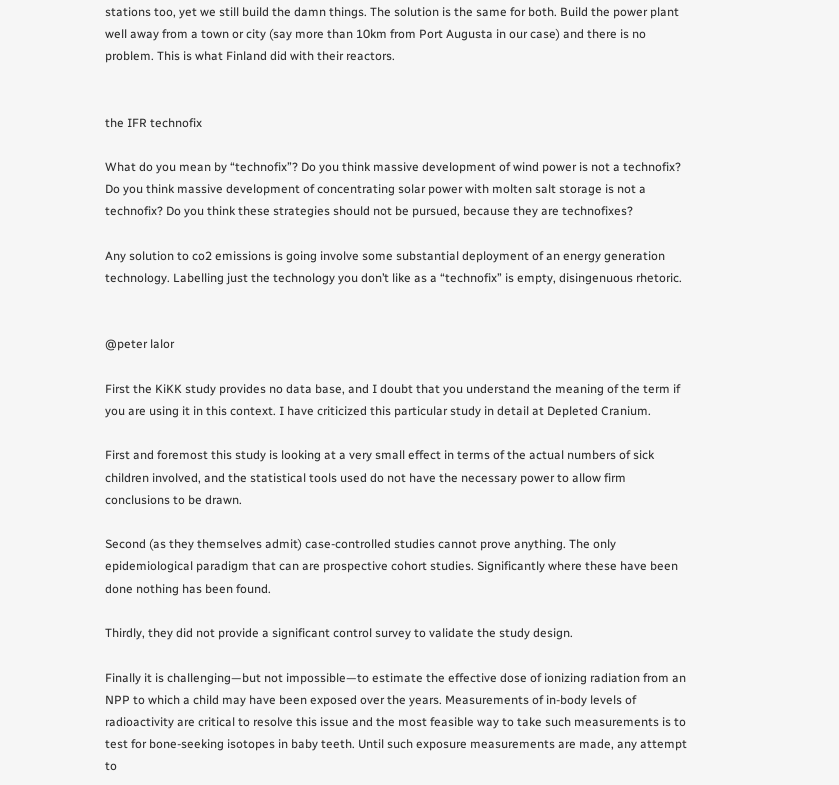stations too, yet we still build the damn things. The solution is the same for both. Build the power plant well away from a town or city (say more than 10km from Port Augusta in our case) and there is no problem. This is what Finland did with their reactors.


the IFR technofix

What do you mean by “technofix”? Do you think massive development of wind power is not a technofix? Do you think massive development of concentrating solar power with molten salt storage is not a technofix? Do you think these strategies should not be pursued, because they are technofixes?

Any solution to co2 emissions is going involve some substantial deployment of an energy generation technology. Labelling just the technology you don’t like as a “technofix” is empty, disingenuous rhetoric.


@peter lalor

First the KiKK study provides no data base, and I doubt that you understand the meaning of the term if you are using it in this context. I have criticized this particular study in detail at Depleted Cranium.

First and foremost this study is looking at a very small effect in terms of the actual numbers of sick children involved, and the statistical tools used do not have the necessary power to allow firm conclusions to be drawn.

Second (as they themselves admit) case-controlled studies cannot prove anything. The only epidemiological paradigm that can are prospective cohort studies. Significantly where these have been done nothing has been found.

Thirdly, they did not provide a significant control survey to validate the study design.

Finally it is challenging—but not impossible—to estimate the effective dose of ionizing radiation from an NPP to which a child may have been exposed over the years. Measurements of in-body levels of radioactivity are critical to resolve this issue and the most feasible way to take such measurements is to test for bone-seeking isotopes in baby teeth. Until such exposure measurements are made, any attempt to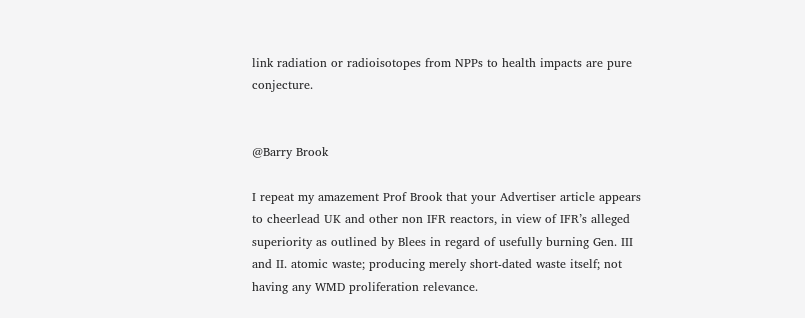link radiation or radioisotopes from NPPs to health impacts are pure conjecture.


@Barry Brook

I repeat my amazement Prof Brook that your Advertiser article appears to cheerlead UK and other non IFR reactors, in view of IFR’s alleged superiority as outlined by Blees in regard of usefully burning Gen. III and II. atomic waste; producing merely short-dated waste itself; not having any WMD proliferation relevance.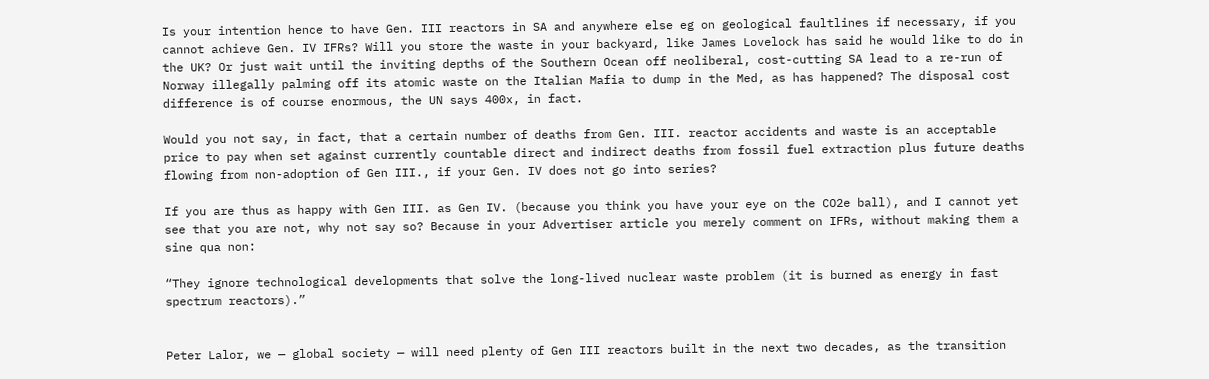Is your intention hence to have Gen. III reactors in SA and anywhere else eg on geological faultlines if necessary, if you cannot achieve Gen. IV IFRs? Will you store the waste in your backyard, like James Lovelock has said he would like to do in the UK? Or just wait until the inviting depths of the Southern Ocean off neoliberal, cost-cutting SA lead to a re-run of Norway illegally palming off its atomic waste on the Italian Mafia to dump in the Med, as has happened? The disposal cost difference is of course enormous, the UN says 400x, in fact.

Would you not say, in fact, that a certain number of deaths from Gen. III. reactor accidents and waste is an acceptable price to pay when set against currently countable direct and indirect deaths from fossil fuel extraction plus future deaths flowing from non-adoption of Gen III., if your Gen. IV does not go into series?

If you are thus as happy with Gen III. as Gen IV. (because you think you have your eye on the CO2e ball), and I cannot yet see that you are not, why not say so? Because in your Advertiser article you merely comment on IFRs, without making them a sine qua non:

“They ignore technological developments that solve the long-lived nuclear waste problem (it is burned as energy in fast spectrum reactors).”


Peter Lalor, we — global society — will need plenty of Gen III reactors built in the next two decades, as the transition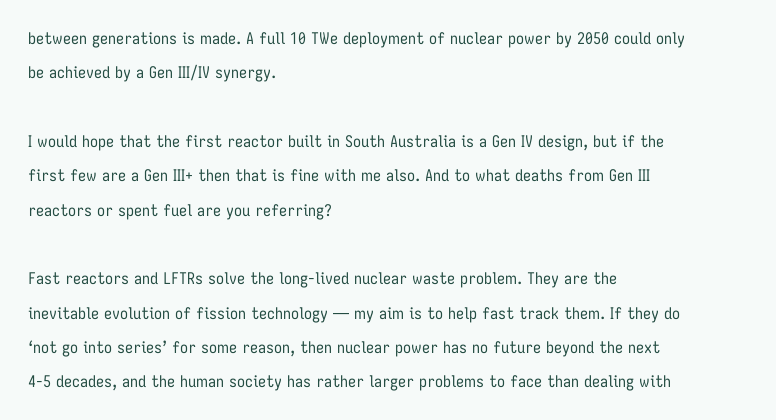between generations is made. A full 10 TWe deployment of nuclear power by 2050 could only be achieved by a Gen III/IV synergy.

I would hope that the first reactor built in South Australia is a Gen IV design, but if the first few are a Gen III+ then that is fine with me also. And to what deaths from Gen III reactors or spent fuel are you referring?

Fast reactors and LFTRs solve the long-lived nuclear waste problem. They are the inevitable evolution of fission technology — my aim is to help fast track them. If they do ‘not go into series’ for some reason, then nuclear power has no future beyond the next 4-5 decades, and the human society has rather larger problems to face than dealing with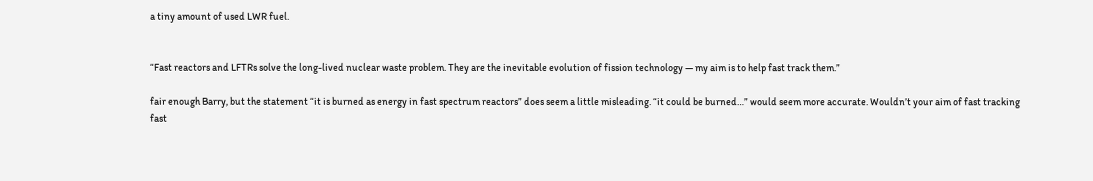a tiny amount of used LWR fuel.


“Fast reactors and LFTRs solve the long-lived nuclear waste problem. They are the inevitable evolution of fission technology — my aim is to help fast track them.”

fair enough Barry, but the statement “it is burned as energy in fast spectrum reactors” does seem a little misleading. “it could be burned…” would seem more accurate. Wouldn’t your aim of fast tracking fast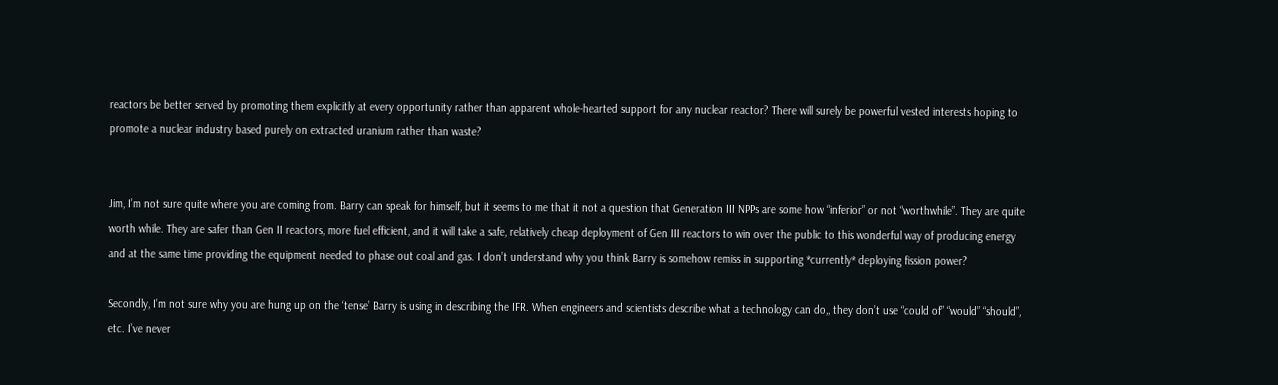reactors be better served by promoting them explicitly at every opportunity rather than apparent whole-hearted support for any nuclear reactor? There will surely be powerful vested interests hoping to promote a nuclear industry based purely on extracted uranium rather than waste?


Jim, I’m not sure quite where you are coming from. Barry can speak for himself, but it seems to me that it not a question that Generation III NPPs are some how “inferior” or not “worthwhile”. They are quite worth while. They are safer than Gen II reactors, more fuel efficient, and it will take a safe, relatively cheap deployment of Gen III reactors to win over the public to this wonderful way of producing energy and at the same time providing the equipment needed to phase out coal and gas. I don’t understand why you think Barry is somehow remiss in supporting *currently* deploying fission power?

Secondly, I’m not sure why you are hung up on the ‘tense’ Barry is using in describing the IFR. When engineers and scientists describe what a technology can do,, they don’t use “could of” “would” “should”, etc. I’ve never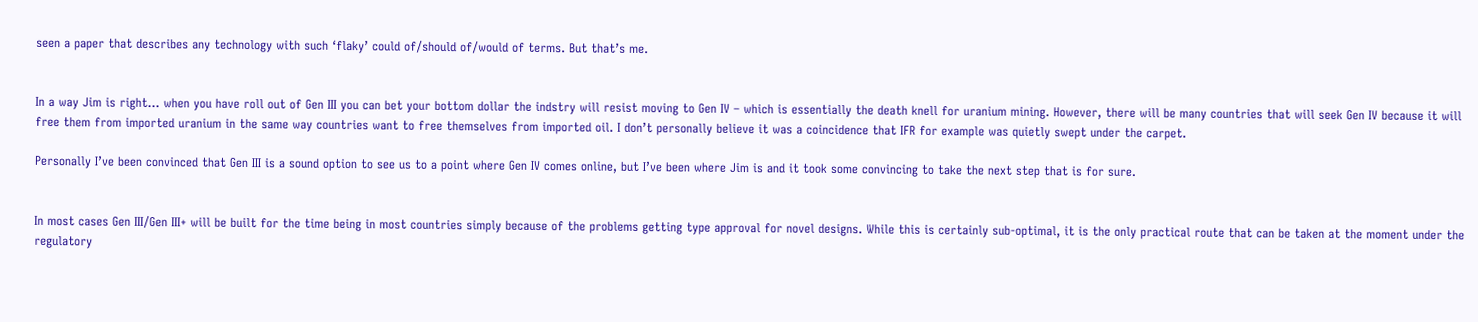seen a paper that describes any technology with such ‘flaky’ could of/should of/would of terms. But that’s me.


In a way Jim is right… when you have roll out of Gen III you can bet your bottom dollar the indstry will resist moving to Gen IV – which is essentially the death knell for uranium mining. However, there will be many countries that will seek Gen IV because it will free them from imported uranium in the same way countries want to free themselves from imported oil. I don’t personally believe it was a coincidence that IFR for example was quietly swept under the carpet.

Personally I’ve been convinced that Gen III is a sound option to see us to a point where Gen IV comes online, but I’ve been where Jim is and it took some convincing to take the next step that is for sure.


In most cases Gen III/Gen III+ will be built for the time being in most countries simply because of the problems getting type approval for novel designs. While this is certainly sub-optimal, it is the only practical route that can be taken at the moment under the regulatory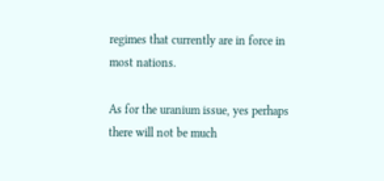regimes that currently are in force in most nations.

As for the uranium issue, yes perhaps there will not be much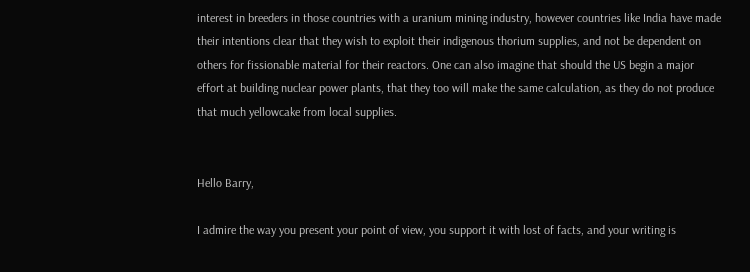interest in breeders in those countries with a uranium mining industry, however countries like India have made their intentions clear that they wish to exploit their indigenous thorium supplies, and not be dependent on others for fissionable material for their reactors. One can also imagine that should the US begin a major effort at building nuclear power plants, that they too will make the same calculation, as they do not produce that much yellowcake from local supplies.


Hello Barry,

I admire the way you present your point of view, you support it with lost of facts, and your writing is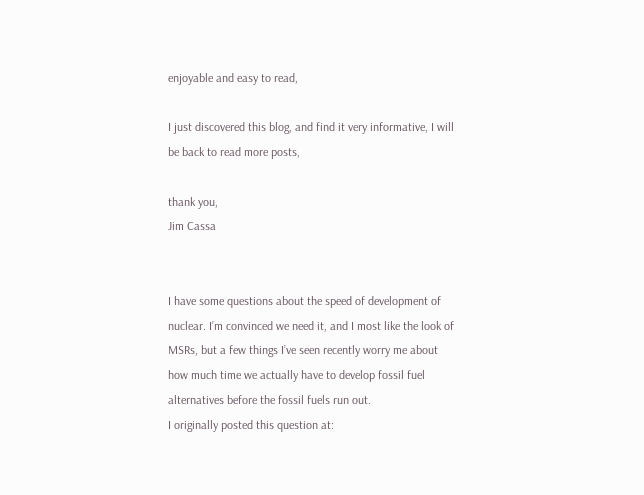enjoyable and easy to read,

I just discovered this blog, and find it very informative, I will be back to read more posts,

thank you,
Jim Cassa


I have some questions about the speed of development of nuclear. I’m convinced we need it, and I most like the look of MSRs, but a few things I’ve seen recently worry me about how much time we actually have to develop fossil fuel alternatives before the fossil fuels run out.
I originally posted this question at: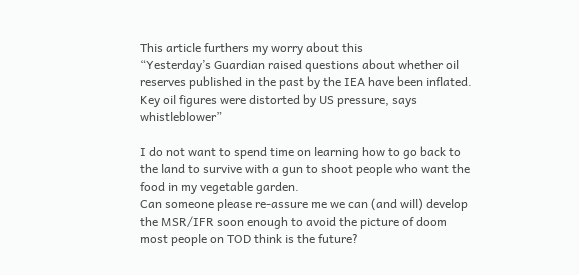This article furthers my worry about this
“Yesterday’s Guardian raised questions about whether oil reserves published in the past by the IEA have been inflated.
Key oil figures were distorted by US pressure, says whistleblower”

I do not want to spend time on learning how to go back to the land to survive with a gun to shoot people who want the food in my vegetable garden.
Can someone please re-assure me we can (and will) develop the MSR/IFR soon enough to avoid the picture of doom most people on TOD think is the future?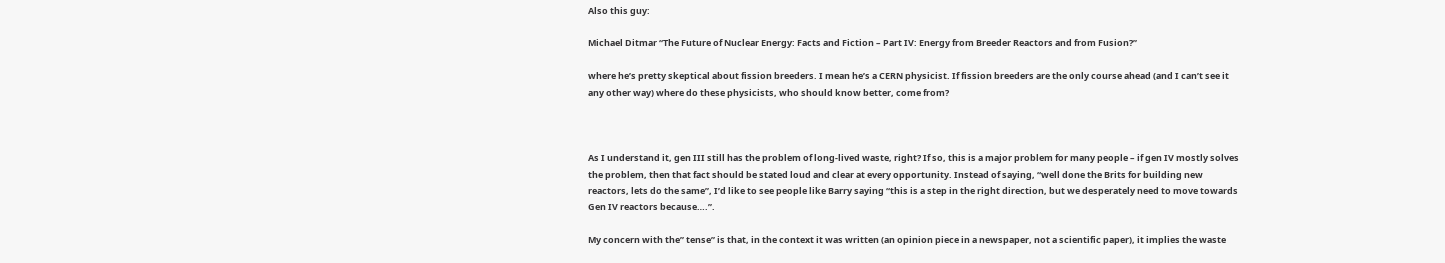Also this guy:

Michael Ditmar “The Future of Nuclear Energy: Facts and Fiction – Part IV: Energy from Breeder Reactors and from Fusion?”

where he’s pretty skeptical about fission breeders. I mean he’s a CERN physicist. If fission breeders are the only course ahead (and I can’t see it any other way) where do these physicists, who should know better, come from?



As I understand it, gen III still has the problem of long-lived waste, right? If so, this is a major problem for many people – if gen IV mostly solves the problem, then that fact should be stated loud and clear at every opportunity. Instead of saying, “well done the Brits for building new reactors, lets do the same”, I’d like to see people like Barry saying “this is a step in the right direction, but we desperately need to move towards Gen IV reactors because….”.

My concern with the” tense” is that, in the context it was written (an opinion piece in a newspaper, not a scientific paper), it implies the waste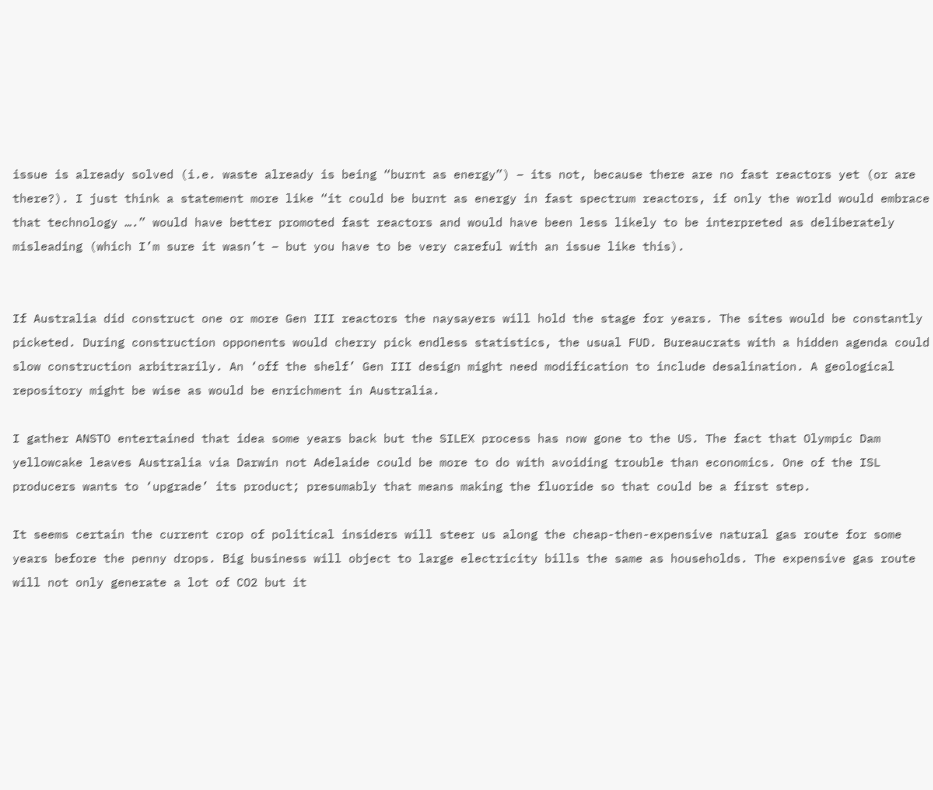issue is already solved (i.e. waste already is being “burnt as energy”) – its not, because there are no fast reactors yet (or are there?). I just think a statement more like “it could be burnt as energy in fast spectrum reactors, if only the world would embrace that technology ….” would have better promoted fast reactors and would have been less likely to be interpreted as deliberately misleading (which I’m sure it wasn’t – but you have to be very careful with an issue like this).


If Australia did construct one or more Gen III reactors the naysayers will hold the stage for years. The sites would be constantly picketed. During construction opponents would cherry pick endless statistics, the usual FUD. Bureaucrats with a hidden agenda could slow construction arbitrarily. An ‘off the shelf’ Gen III design might need modification to include desalination. A geological repository might be wise as would be enrichment in Australia.

I gather ANSTO entertained that idea some years back but the SILEX process has now gone to the US. The fact that Olympic Dam yellowcake leaves Australia via Darwin not Adelaide could be more to do with avoiding trouble than economics. One of the ISL producers wants to ‘upgrade’ its product; presumably that means making the fluoride so that could be a first step.

It seems certain the current crop of political insiders will steer us along the cheap-then-expensive natural gas route for some years before the penny drops. Big business will object to large electricity bills the same as households. The expensive gas route will not only generate a lot of CO2 but it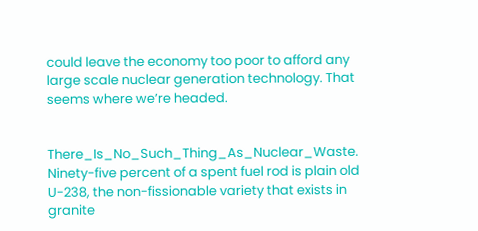could leave the economy too poor to afford any large scale nuclear generation technology. That seems where we’re headed.


There_Is_No_Such_Thing_As_Nuclear_Waste. Ninety-five percent of a spent fuel rod is plain old U-238, the non-fissionable variety that exists in granite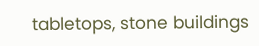tabletops, stone buildings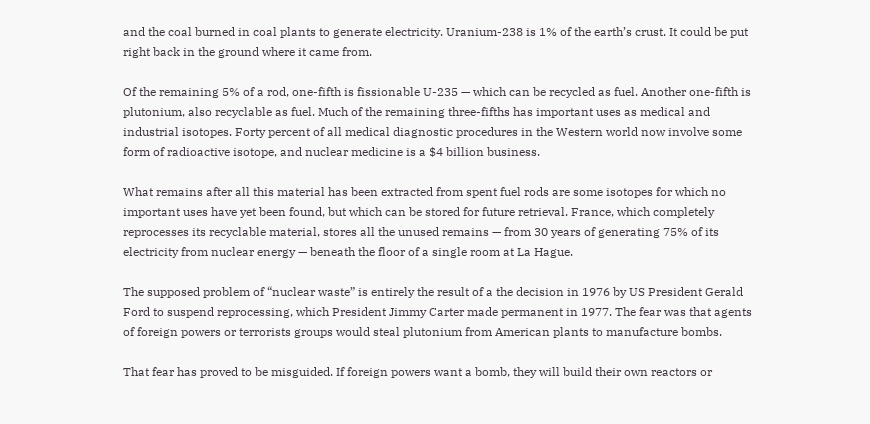and the coal burned in coal plants to generate electricity. Uranium-238 is 1% of the earth’s crust. It could be put right back in the ground where it came from.

Of the remaining 5% of a rod, one-fifth is fissionable U-235 — which can be recycled as fuel. Another one-fifth is plutonium, also recyclable as fuel. Much of the remaining three-fifths has important uses as medical and industrial isotopes. Forty percent of all medical diagnostic procedures in the Western world now involve some form of radioactive isotope, and nuclear medicine is a $4 billion business.

What remains after all this material has been extracted from spent fuel rods are some isotopes for which no important uses have yet been found, but which can be stored for future retrieval. France, which completely reprocesses its recyclable material, stores all the unused remains — from 30 years of generating 75% of its electricity from nuclear energy — beneath the floor of a single room at La Hague.

The supposed problem of “nuclear waste” is entirely the result of a the decision in 1976 by US President Gerald Ford to suspend reprocessing, which President Jimmy Carter made permanent in 1977. The fear was that agents of foreign powers or terrorists groups would steal plutonium from American plants to manufacture bombs.

That fear has proved to be misguided. If foreign powers want a bomb, they will build their own reactors or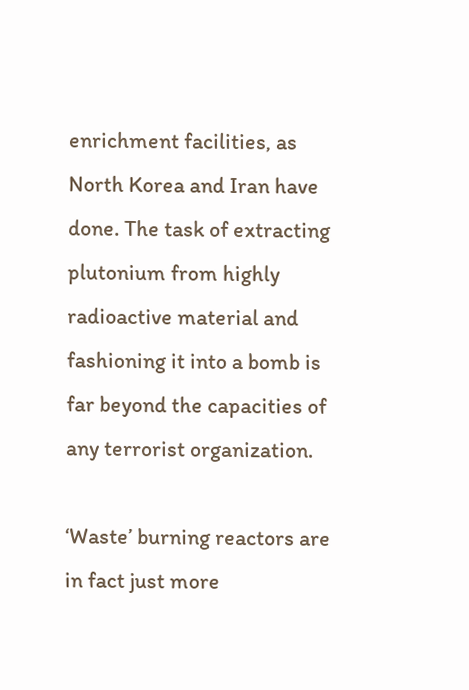enrichment facilities, as North Korea and Iran have done. The task of extracting plutonium from highly radioactive material and fashioning it into a bomb is far beyond the capacities of any terrorist organization.

‘Waste’ burning reactors are in fact just more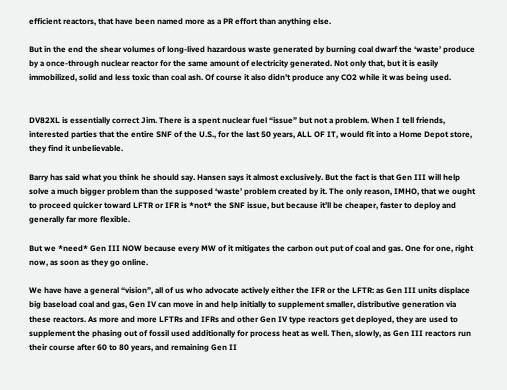efficient reactors, that have been named more as a PR effort than anything else.

But in the end the shear volumes of long-lived hazardous waste generated by burning coal dwarf the ‘waste’ produce by a once-through nuclear reactor for the same amount of electricity generated. Not only that, but it is easily immobilized, solid and less toxic than coal ash. Of course it also didn’t produce any CO2 while it was being used.


DV82XL is essentially correct Jim. There is a spent nuclear fuel “issue” but not a problem. When I tell friends, interested parties that the entire SNF of the U.S., for the last 50 years, ALL OF IT, would fit into a Home Depot store, they find it unbelievable.

Barry has said what you think he should say. Hansen says it almost exclusively. But the fact is that Gen III will help solve a much bigger problem than the supposed ‘waste’ problem created by it. The only reason, IMHO, that we ought to proceed quicker toward LFTR or IFR is *not* the SNF issue, but because it’ll be cheaper, faster to deploy and generally far more flexible.

But we *need* Gen III NOW because every MW of it mitigates the carbon out put of coal and gas. One for one, right now, as soon as they go online.

We have have a general “vision”, all of us who advocate actively either the IFR or the LFTR: as Gen III units displace big baseload coal and gas, Gen IV can move in and help initially to supplement smaller, distributive generation via these reactors. As more and more LFTRs and IFRs and other Gen IV type reactors get deployed, they are used to supplement the phasing out of fossil used additionally for process heat as well. Then, slowly, as Gen III reactors run their course after 60 to 80 years, and remaining Gen II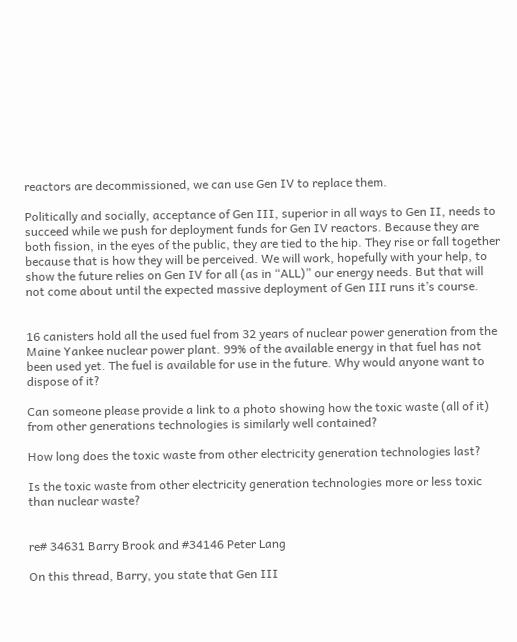reactors are decommissioned, we can use Gen IV to replace them.

Politically and socially, acceptance of Gen III, superior in all ways to Gen II, needs to succeed while we push for deployment funds for Gen IV reactors. Because they are both fission, in the eyes of the public, they are tied to the hip. They rise or fall together because that is how they will be perceived. We will work, hopefully with your help, to show the future relies on Gen IV for all (as in “ALL)” our energy needs. But that will not come about until the expected massive deployment of Gen III runs it’s course.


16 canisters hold all the used fuel from 32 years of nuclear power generation from the Maine Yankee nuclear power plant. 99% of the available energy in that fuel has not been used yet. The fuel is available for use in the future. Why would anyone want to dispose of it?

Can someone please provide a link to a photo showing how the toxic waste (all of it) from other generations technologies is similarly well contained?

How long does the toxic waste from other electricity generation technologies last?

Is the toxic waste from other electricity generation technologies more or less toxic than nuclear waste?


re# 34631 Barry Brook and #34146 Peter Lang

On this thread, Barry, you state that Gen III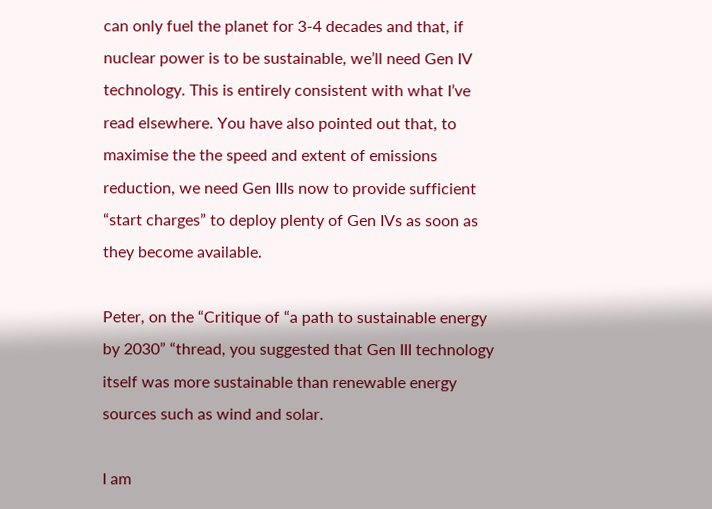can only fuel the planet for 3-4 decades and that, if nuclear power is to be sustainable, we’ll need Gen IV technology. This is entirely consistent with what I’ve read elsewhere. You have also pointed out that, to maximise the the speed and extent of emissions reduction, we need Gen IIIs now to provide sufficient “start charges” to deploy plenty of Gen IVs as soon as they become available.

Peter, on the “Critique of “a path to sustainable energy by 2030” “thread, you suggested that Gen III technology itself was more sustainable than renewable energy sources such as wind and solar.

I am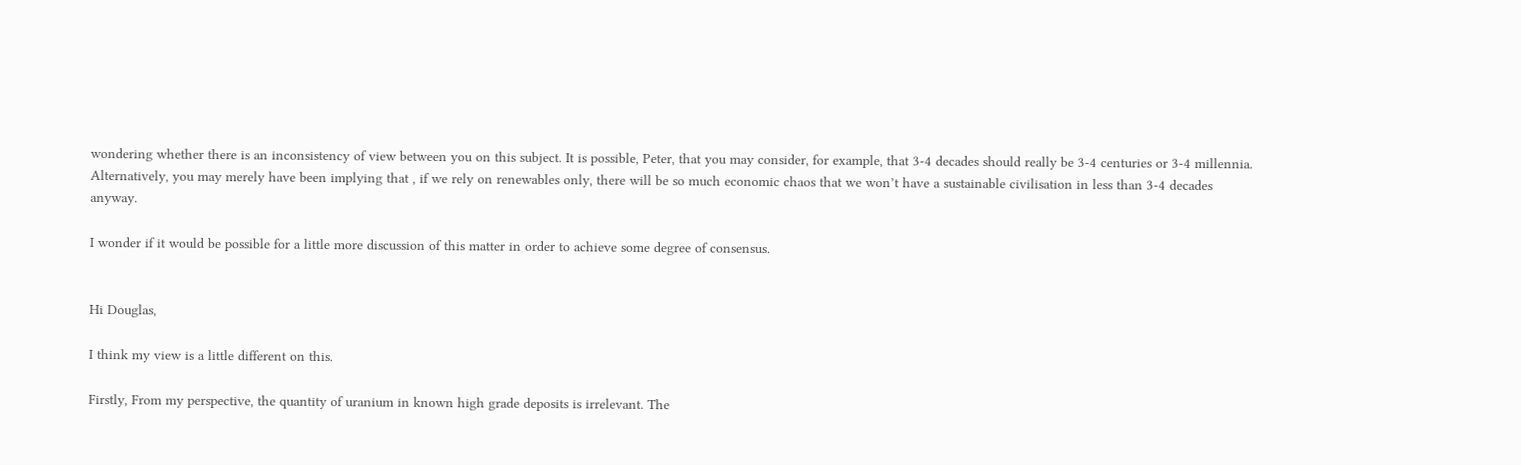wondering whether there is an inconsistency of view between you on this subject. It is possible, Peter, that you may consider, for example, that 3-4 decades should really be 3-4 centuries or 3-4 millennia. Alternatively, you may merely have been implying that , if we rely on renewables only, there will be so much economic chaos that we won’t have a sustainable civilisation in less than 3-4 decades anyway.

I wonder if it would be possible for a little more discussion of this matter in order to achieve some degree of consensus.


Hi Douglas,

I think my view is a little different on this.

Firstly, From my perspective, the quantity of uranium in known high grade deposits is irrelevant. The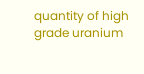quantity of high grade uranium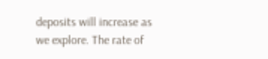deposits will increase as we explore. The rate of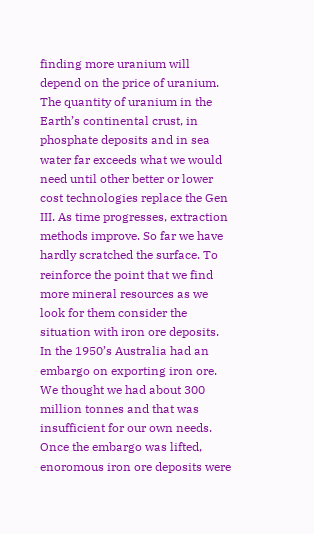finding more uranium will depend on the price of uranium. The quantity of uranium in the Earth’s continental crust, in phosphate deposits and in sea water far exceeds what we would need until other better or lower cost technologies replace the Gen III. As time progresses, extraction methods improve. So far we have hardly scratched the surface. To reinforce the point that we find more mineral resources as we look for them consider the situation with iron ore deposits. In the 1950’s Australia had an embargo on exporting iron ore. We thought we had about 300 million tonnes and that was insufficient for our own needs. Once the embargo was lifted, enoromous iron ore deposits were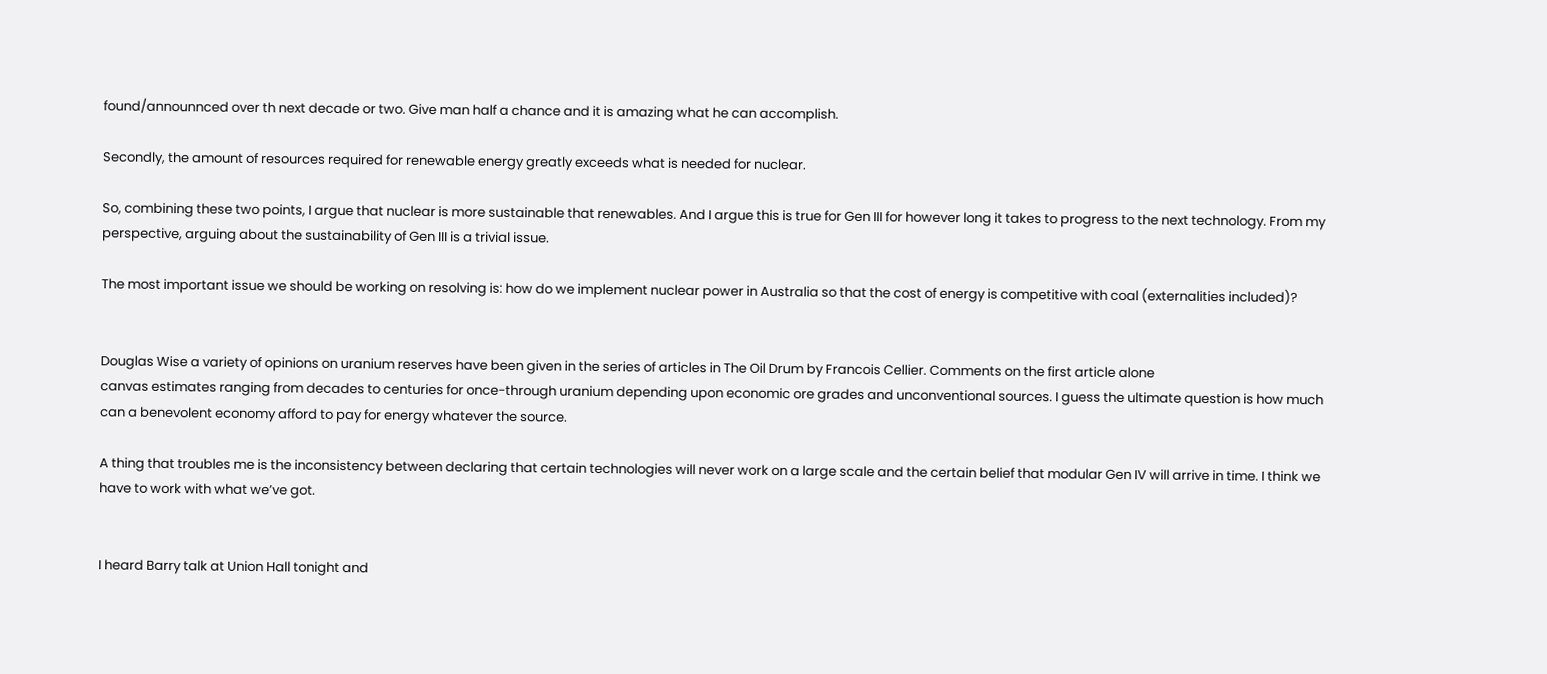found/announnced over th next decade or two. Give man half a chance and it is amazing what he can accomplish.

Secondly, the amount of resources required for renewable energy greatly exceeds what is needed for nuclear.

So, combining these two points, I argue that nuclear is more sustainable that renewables. And I argue this is true for Gen III for however long it takes to progress to the next technology. From my perspective, arguing about the sustainability of Gen III is a trivial issue.

The most important issue we should be working on resolving is: how do we implement nuclear power in Australia so that the cost of energy is competitive with coal (externalities included)?


Douglas Wise a variety of opinions on uranium reserves have been given in the series of articles in The Oil Drum by Francois Cellier. Comments on the first article alone
canvas estimates ranging from decades to centuries for once-through uranium depending upon economic ore grades and unconventional sources. I guess the ultimate question is how much can a benevolent economy afford to pay for energy whatever the source.

A thing that troubles me is the inconsistency between declaring that certain technologies will never work on a large scale and the certain belief that modular Gen IV will arrive in time. I think we have to work with what we’ve got.


I heard Barry talk at Union Hall tonight and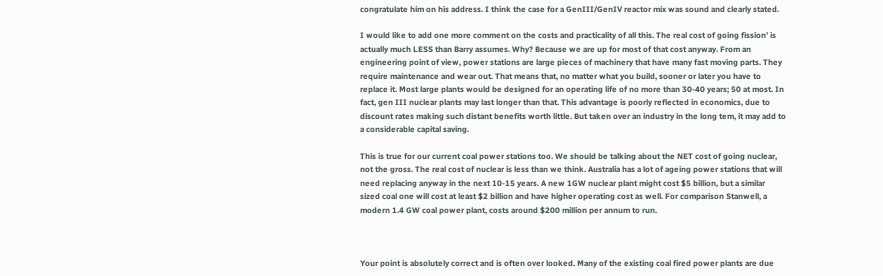congratulate him on his address. I think the case for a GenIII/GenIV reactor mix was sound and clearly stated.

I would like to add one more comment on the costs and practicality of all this. The real cost of going fission’ is actually much LESS than Barry assumes. Why? Because we are up for most of that cost anyway. From an engineering point of view, power stations are large pieces of machinery that have many fast moving parts. They require maintenance and wear out. That means that, no matter what you build, sooner or later you have to replace it. Most large plants would be designed for an operating life of no more than 30-40 years; 50 at most. In fact, gen III nuclear plants may last longer than that. This advantage is poorly reflected in economics, due to discount rates making such distant benefits worth little. But taken over an industry in the long tem, it may add to a considerable capital saving.

This is true for our current coal power stations too. We should be talking about the NET cost of going nuclear, not the gross. The real cost of nuclear is less than we think. Australia has a lot of ageing power stations that will need replacing anyway in the next 10-15 years. A new 1GW nuclear plant might cost $5 billion, but a similar sized coal one will cost at least $2 billion and have higher operating cost as well. For comparison Stanwell, a modern 1.4 GW coal power plant, costs around $200 million per annum to run.



Your point is absolutely correct and is often over looked. Many of the existing coal fired power plants are due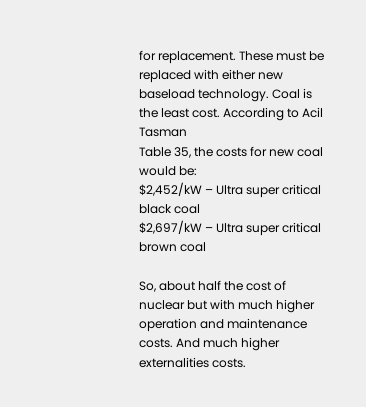for replacement. These must be replaced with either new baseload technology. Coal is the least cost. According to Acil Tasman
Table 35, the costs for new coal would be:
$2,452/kW – Ultra super critical black coal
$2,697/kW – Ultra super critical brown coal

So, about half the cost of nuclear but with much higher operation and maintenance costs. And much higher externalities costs.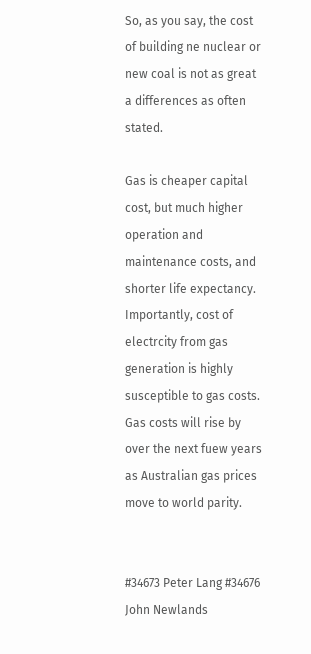So, as you say, the cost of building ne nuclear or new coal is not as great a differences as often stated.

Gas is cheaper capital cost, but much higher operation and maintenance costs, and shorter life expectancy. Importantly, cost of electrcity from gas generation is highly susceptible to gas costs. Gas costs will rise by over the next fuew years as Australian gas prices move to world parity.


#34673 Peter Lang #34676 John Newlands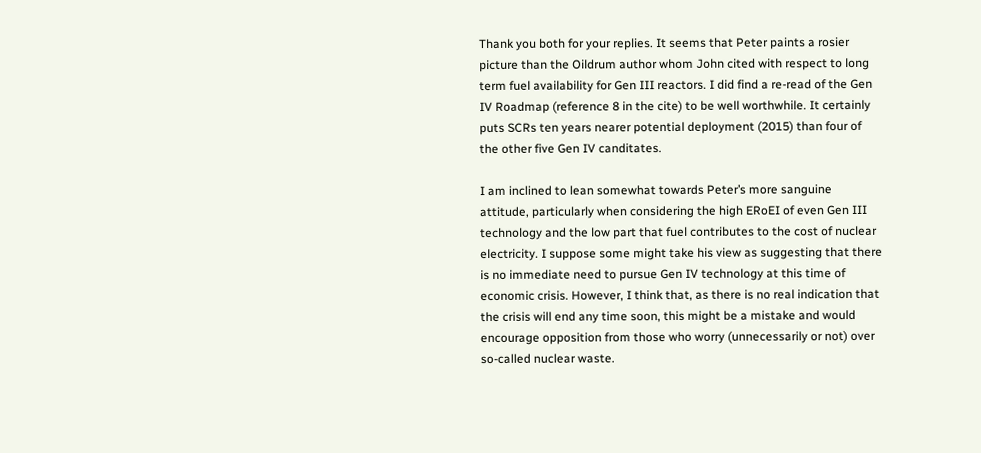Thank you both for your replies. It seems that Peter paints a rosier picture than the Oildrum author whom John cited with respect to long term fuel availability for Gen III reactors. I did find a re-read of the Gen IV Roadmap (reference 8 in the cite) to be well worthwhile. It certainly puts SCRs ten years nearer potential deployment (2015) than four of the other five Gen IV canditates.

I am inclined to lean somewhat towards Peter’s more sanguine attitude, particularly when considering the high ERoEI of even Gen III technology and the low part that fuel contributes to the cost of nuclear electricity. I suppose some might take his view as suggesting that there is no immediate need to pursue Gen IV technology at this time of economic crisis. However, I think that, as there is no real indication that the crisis will end any time soon, this might be a mistake and would encourage opposition from those who worry (unnecessarily or not) over so-called nuclear waste.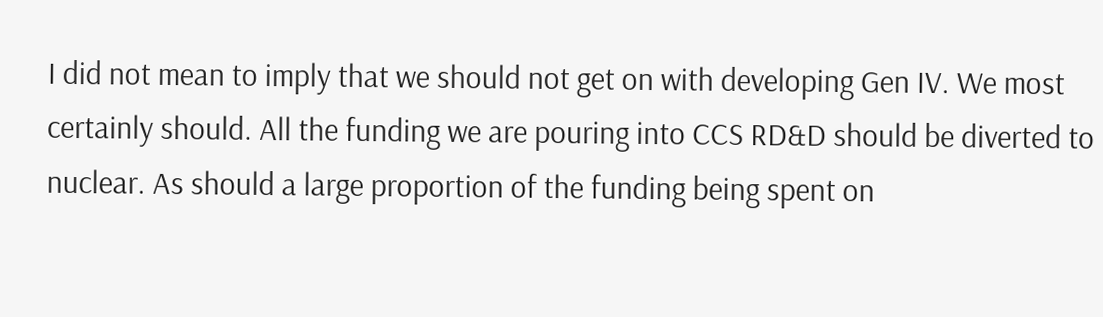I did not mean to imply that we should not get on with developing Gen IV. We most certainly should. All the funding we are pouring into CCS RD&D should be diverted to nuclear. As should a large proportion of the funding being spent on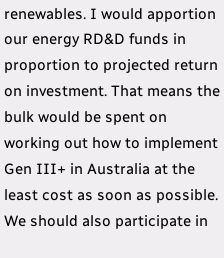renewables. I would apportion our energy RD&D funds in proportion to projected return on investment. That means the bulk would be spent on working out how to implement Gen III+ in Australia at the least cost as soon as possible. We should also participate in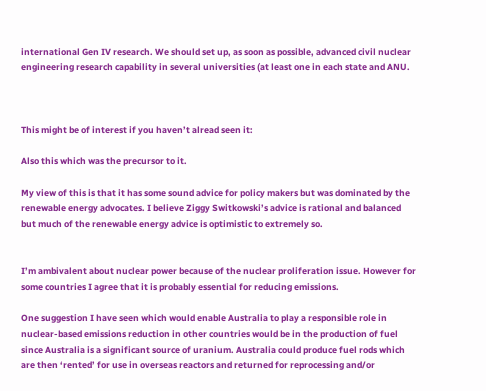international Gen IV research. We should set up, as soon as possible, advanced civil nuclear engineering research capability in several universities (at least one in each state and ANU.



This might be of interest if you haven’t alread seen it:

Also this which was the precursor to it.

My view of this is that it has some sound advice for policy makers but was dominated by the renewable energy advocates. I believe Ziggy Switkowski’s advice is rational and balanced but much of the renewable energy advice is optimistic to extremely so.


I’m ambivalent about nuclear power because of the nuclear proliferation issue. However for some countries I agree that it is probably essential for reducing emissions.

One suggestion I have seen which would enable Australia to play a responsible role in nuclear-based emissions reduction in other countries would be in the production of fuel since Australia is a significant source of uranium. Australia could produce fuel rods which are then ‘rented’ for use in overseas reactors and returned for reprocessing and/or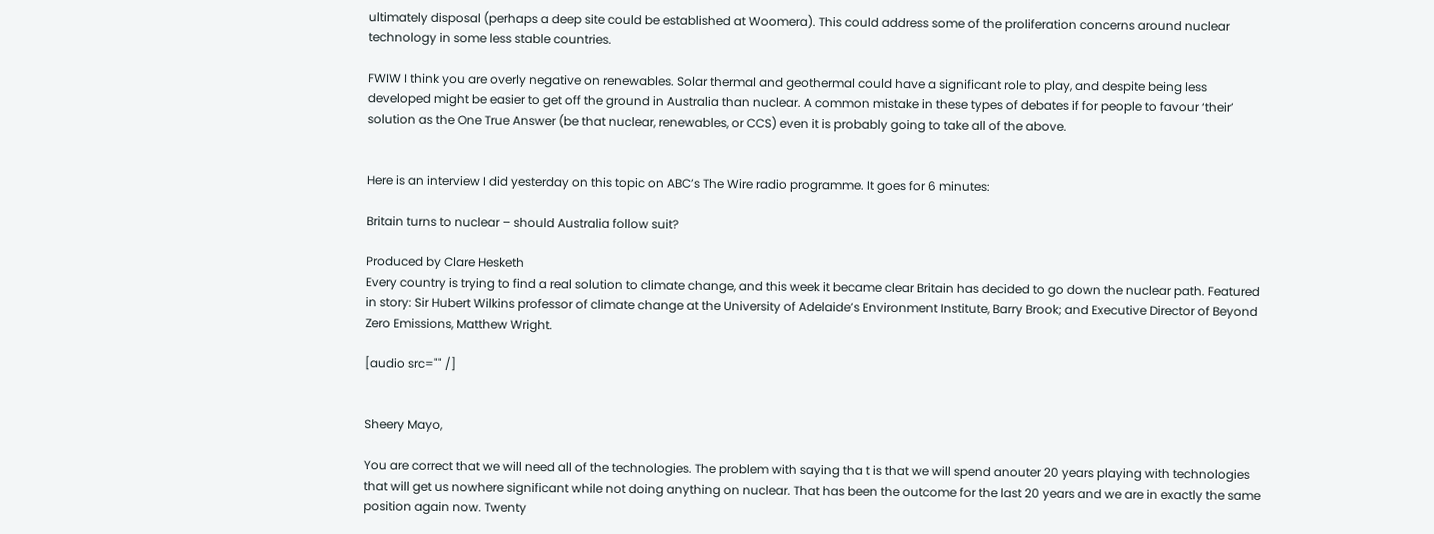ultimately disposal (perhaps a deep site could be established at Woomera). This could address some of the proliferation concerns around nuclear technology in some less stable countries.

FWIW I think you are overly negative on renewables. Solar thermal and geothermal could have a significant role to play, and despite being less developed might be easier to get off the ground in Australia than nuclear. A common mistake in these types of debates if for people to favour ‘their’ solution as the One True Answer (be that nuclear, renewables, or CCS) even it is probably going to take all of the above.


Here is an interview I did yesterday on this topic on ABC’s The Wire radio programme. It goes for 6 minutes:

Britain turns to nuclear – should Australia follow suit?

Produced by Clare Hesketh
Every country is trying to find a real solution to climate change, and this week it became clear Britain has decided to go down the nuclear path. Featured in story: Sir Hubert Wilkins professor of climate change at the University of Adelaide’s Environment Institute, Barry Brook; and Executive Director of Beyond Zero Emissions, Matthew Wright.

[audio src="" /]


Sheery Mayo,

You are correct that we will need all of the technologies. The problem with saying tha t is that we will spend anouter 20 years playing with technologies that will get us nowhere significant while not doing anything on nuclear. That has been the outcome for the last 20 years and we are in exactly the same position again now. Twenty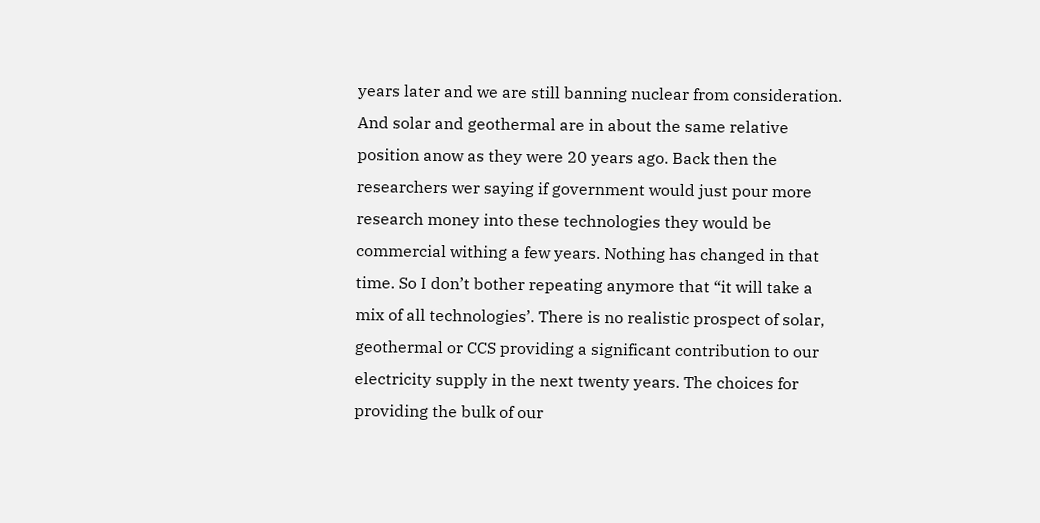years later and we are still banning nuclear from consideration. And solar and geothermal are in about the same relative position anow as they were 20 years ago. Back then the researchers wer saying if government would just pour more research money into these technologies they would be commercial withing a few years. Nothing has changed in that time. So I don’t bother repeating anymore that “it will take a mix of all technologies’. There is no realistic prospect of solar, geothermal or CCS providing a significant contribution to our electricity supply in the next twenty years. The choices for providing the bulk of our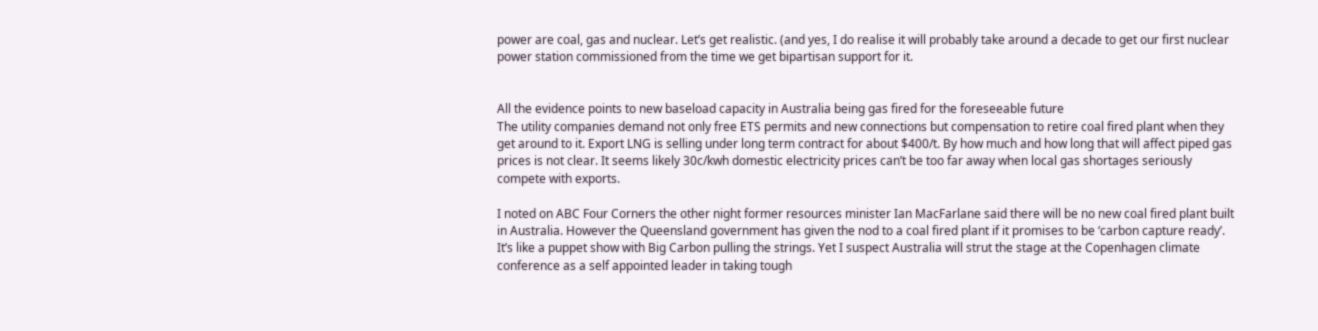power are coal, gas and nuclear. Let’s get realistic. (and yes, I do realise it will probably take around a decade to get our first nuclear power station commissioned from the time we get bipartisan support for it.


All the evidence points to new baseload capacity in Australia being gas fired for the foreseeable future
The utility companies demand not only free ETS permits and new connections but compensation to retire coal fired plant when they get around to it. Export LNG is selling under long term contract for about $400/t. By how much and how long that will affect piped gas prices is not clear. It seems likely 30c/kwh domestic electricity prices can’t be too far away when local gas shortages seriously compete with exports.

I noted on ABC Four Corners the other night former resources minister Ian MacFarlane said there will be no new coal fired plant built in Australia. However the Queensland government has given the nod to a coal fired plant if it promises to be ‘carbon capture ready’. It’s like a puppet show with Big Carbon pulling the strings. Yet I suspect Australia will strut the stage at the Copenhagen climate conference as a self appointed leader in taking tough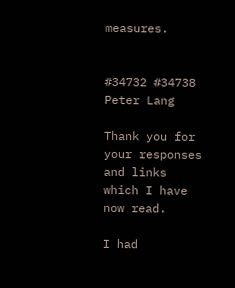measures.


#34732 #34738 Peter Lang

Thank you for your responses and links which I have now read.

I had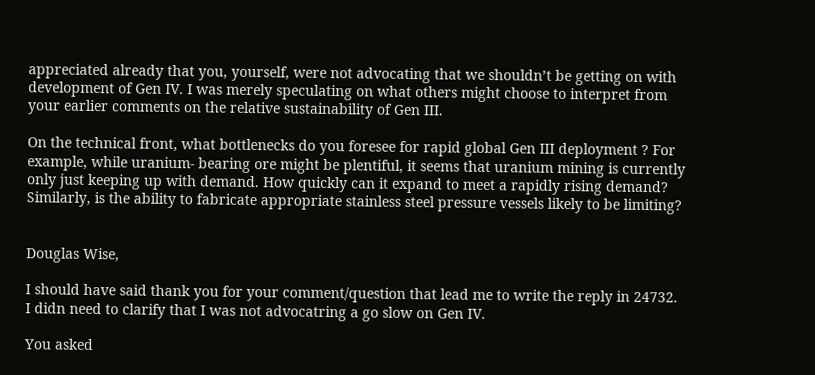appreciated already that you, yourself, were not advocating that we shouldn’t be getting on with development of Gen IV. I was merely speculating on what others might choose to interpret from your earlier comments on the relative sustainability of Gen III.

On the technical front, what bottlenecks do you foresee for rapid global Gen III deployment ? For example, while uranium- bearing ore might be plentiful, it seems that uranium mining is currently only just keeping up with demand. How quickly can it expand to meet a rapidly rising demand? Similarly, is the ability to fabricate appropriate stainless steel pressure vessels likely to be limiting?


Douglas Wise,

I should have said thank you for your comment/question that lead me to write the reply in 24732. I didn need to clarify that I was not advocatring a go slow on Gen IV.

You asked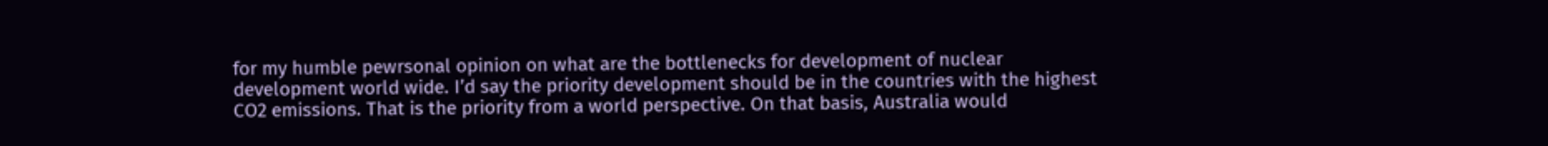for my humble pewrsonal opinion on what are the bottlenecks for development of nuclear development world wide. I’d say the priority development should be in the countries with the highest CO2 emissions. That is the priority from a world perspective. On that basis, Australia would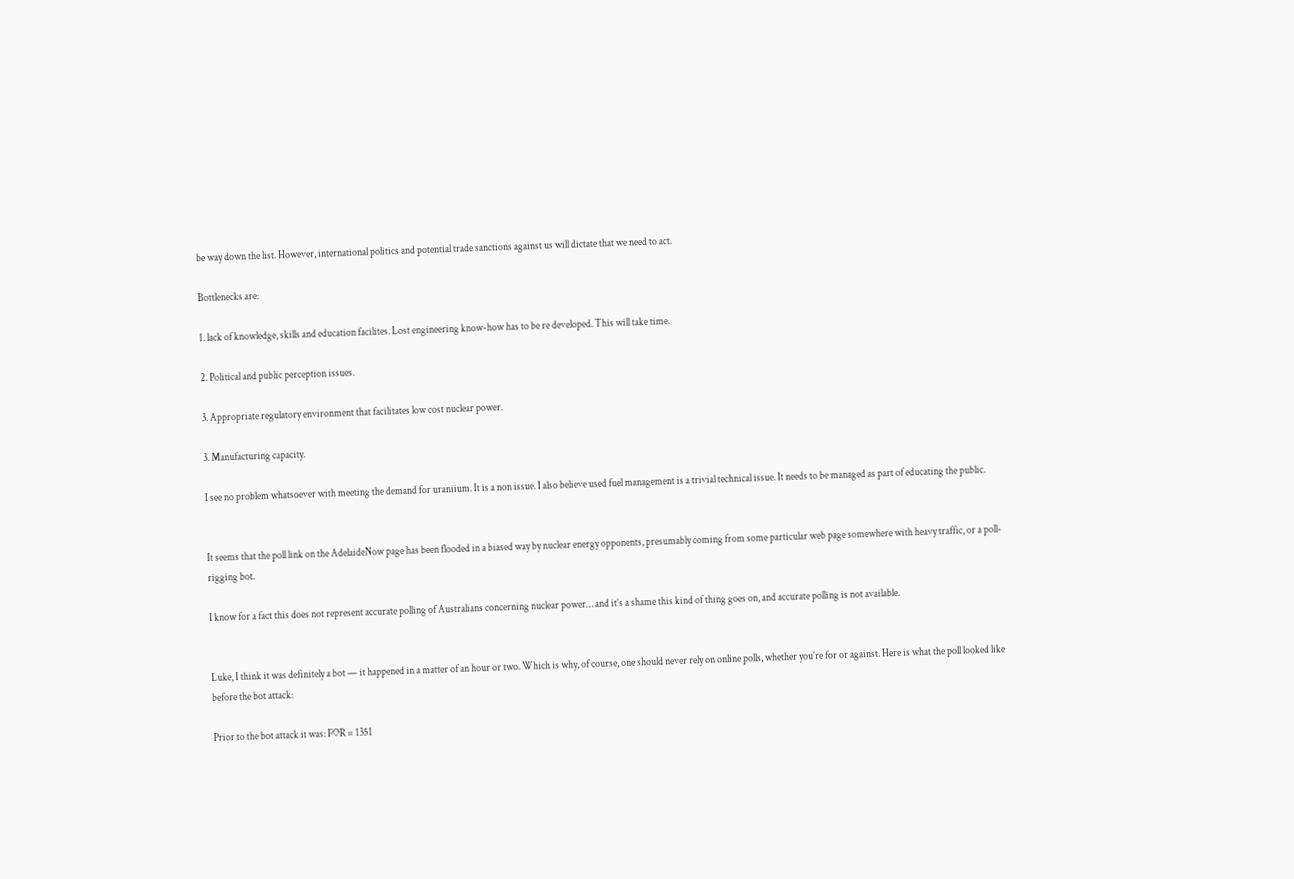be way down the list. However, international politics and potential trade sanctions against us will dictate that we need to act.

Bottlenecks are:

1. lack of knowledge, skills and education facilites. Lost engineering know-how has to be re developed. This will take time.

2. Political and public perception issues.

3. Appropriate regulatory environment that facilitates low cost nuclear power.

3. Manufacturing capacity.

I see no problem whatsoever with meeting the demand for uraniium. It is a non issue. I also believe used fuel management is a trivial technical issue. It needs to be managed as part of educating the public.


It seems that the poll link on the AdelaideNow page has been flooded in a biased way by nuclear energy opponents, presumably coming from some particular web page somewhere with heavy traffic, or a poll-rigging bot.

I know for a fact this does not represent accurate polling of Australians concerning nuclear power… and it’s a shame this kind of thing goes on, and accurate polling is not available.


Luke, I think it was definitely a bot — it happened in a matter of an hour or two. Which is why, of course, one should never rely on online polls, whether you’re for or against. Here is what the poll looked like before the bot attack:

Prior to the bot attack it was: FOR = 1351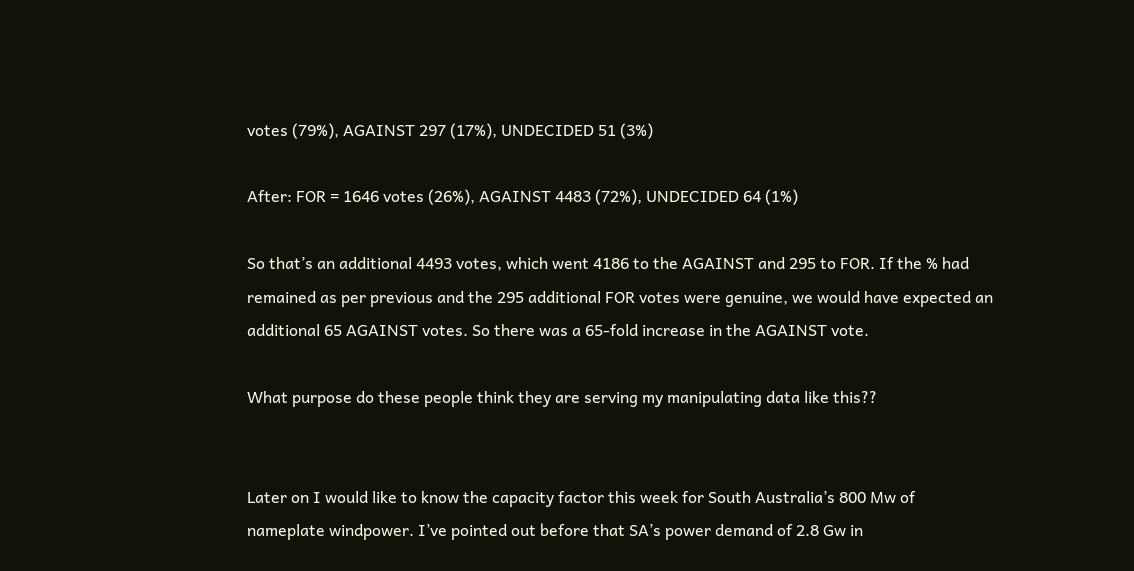votes (79%), AGAINST 297 (17%), UNDECIDED 51 (3%)

After: FOR = 1646 votes (26%), AGAINST 4483 (72%), UNDECIDED 64 (1%)

So that’s an additional 4493 votes, which went 4186 to the AGAINST and 295 to FOR. If the % had remained as per previous and the 295 additional FOR votes were genuine, we would have expected an additional 65 AGAINST votes. So there was a 65-fold increase in the AGAINST vote.

What purpose do these people think they are serving my manipulating data like this??


Later on I would like to know the capacity factor this week for South Australia’s 800 Mw of nameplate windpower. I’ve pointed out before that SA’s power demand of 2.8 Gw in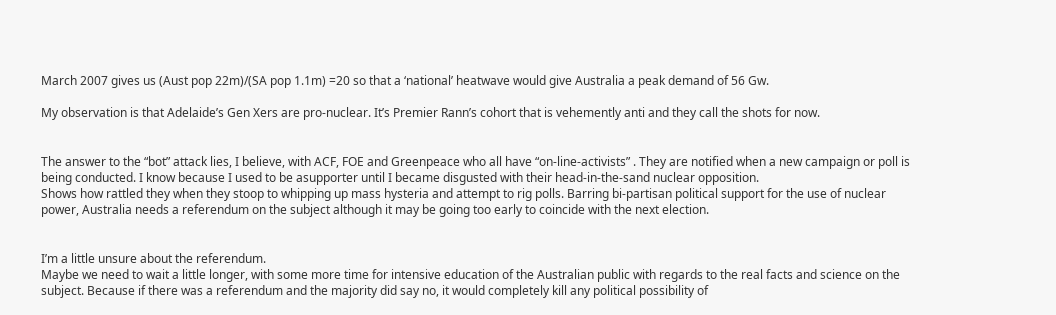March 2007 gives us (Aust pop 22m)/(SA pop 1.1m) =20 so that a ‘national’ heatwave would give Australia a peak demand of 56 Gw.

My observation is that Adelaide’s Gen Xers are pro-nuclear. It’s Premier Rann’s cohort that is vehemently anti and they call the shots for now.


The answer to the “bot” attack lies, I believe, with ACF, FOE and Greenpeace who all have “on-line-activists” . They are notified when a new campaign or poll is being conducted. I know because I used to be asupporter until I became disgusted with their head-in-the-sand nuclear opposition.
Shows how rattled they when they stoop to whipping up mass hysteria and attempt to rig polls. Barring bi-partisan political support for the use of nuclear power, Australia needs a referendum on the subject although it may be going too early to coincide with the next election.


I’m a little unsure about the referendum.
Maybe we need to wait a little longer, with some more time for intensive education of the Australian public with regards to the real facts and science on the subject. Because if there was a referendum and the majority did say no, it would completely kill any political possibility of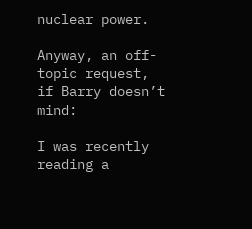nuclear power.

Anyway, an off-topic request, if Barry doesn’t mind:

I was recently reading a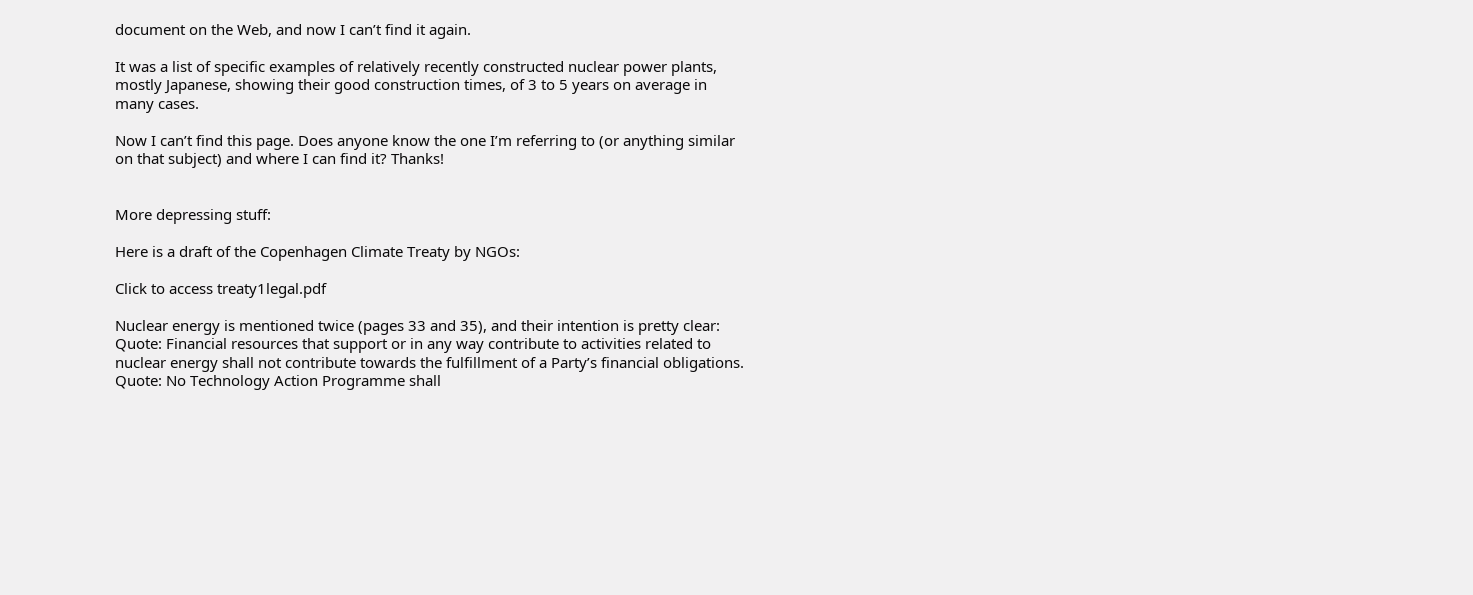document on the Web, and now I can’t find it again.

It was a list of specific examples of relatively recently constructed nuclear power plants, mostly Japanese, showing their good construction times, of 3 to 5 years on average in many cases.

Now I can’t find this page. Does anyone know the one I’m referring to (or anything similar on that subject) and where I can find it? Thanks!


More depressing stuff:

Here is a draft of the Copenhagen Climate Treaty by NGOs:

Click to access treaty1legal.pdf

Nuclear energy is mentioned twice (pages 33 and 35), and their intention is pretty clear:
Quote: Financial resources that support or in any way contribute to activities related to nuclear energy shall not contribute towards the fulfillment of a Party’s financial obligations.
Quote: No Technology Action Programme shall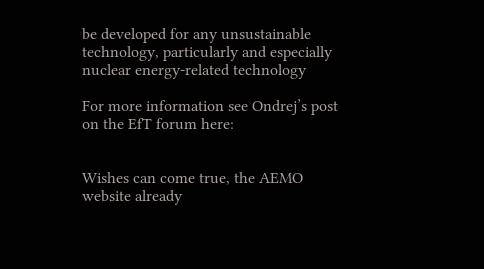be developed for any unsustainable technology, particularly and especially nuclear energy-related technology

For more information see Ondrej’s post on the EfT forum here:


Wishes can come true, the AEMO website already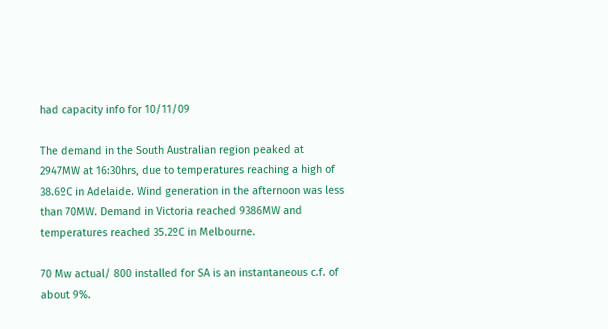had capacity info for 10/11/09

The demand in the South Australian region peaked at 2947MW at 16:30hrs, due to temperatures reaching a high of 38.6ºC in Adelaide. Wind generation in the afternoon was less than 70MW. Demand in Victoria reached 9386MW and temperatures reached 35.2ºC in Melbourne.

70 Mw actual/ 800 installed for SA is an instantaneous c.f. of about 9%.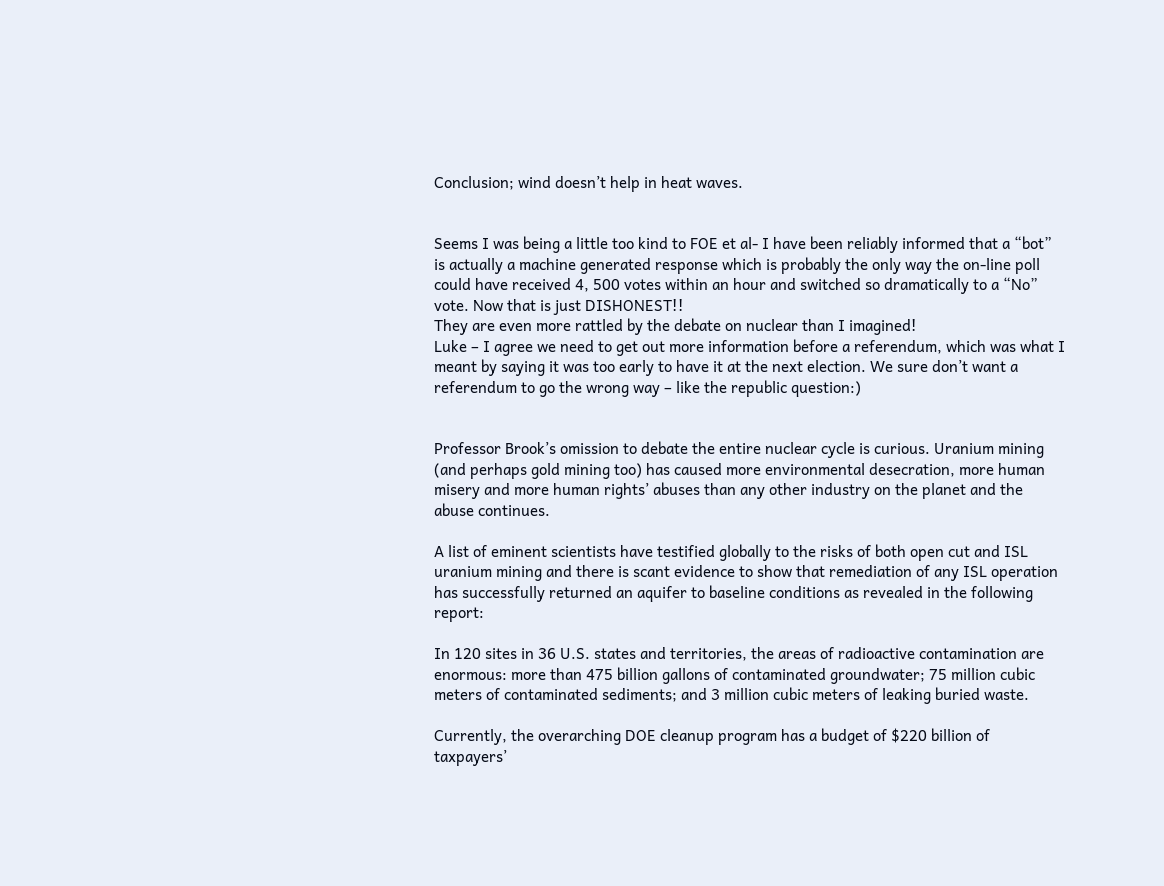Conclusion; wind doesn’t help in heat waves.


Seems I was being a little too kind to FOE et al- I have been reliably informed that a “bot” is actually a machine generated response which is probably the only way the on-line poll could have received 4, 500 votes within an hour and switched so dramatically to a “No” vote. Now that is just DISHONEST!!
They are even more rattled by the debate on nuclear than I imagined!
Luke – I agree we need to get out more information before a referendum, which was what I meant by saying it was too early to have it at the next election. We sure don’t want a referendum to go the wrong way – like the republic question:)


Professor Brook’s omission to debate the entire nuclear cycle is curious. Uranium mining (and perhaps gold mining too) has caused more environmental desecration, more human misery and more human rights’ abuses than any other industry on the planet and the abuse continues.

A list of eminent scientists have testified globally to the risks of both open cut and ISL uranium mining and there is scant evidence to show that remediation of any ISL operation has successfully returned an aquifer to baseline conditions as revealed in the following report:

In 120 sites in 36 U.S. states and territories, the areas of radioactive contamination are enormous: more than 475 billion gallons of contaminated groundwater; 75 million cubic meters of contaminated sediments; and 3 million cubic meters of leaking buried waste.

Currently, the overarching DOE cleanup program has a budget of $220 billion of taxpayers’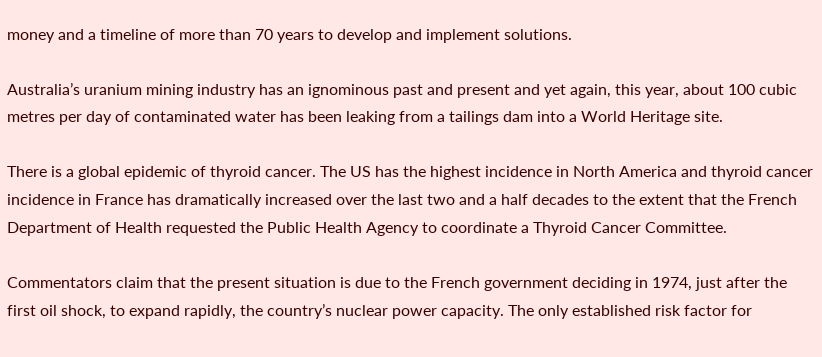money and a timeline of more than 70 years to develop and implement solutions.

Australia’s uranium mining industry has an ignominous past and present and yet again, this year, about 100 cubic metres per day of contaminated water has been leaking from a tailings dam into a World Heritage site.

There is a global epidemic of thyroid cancer. The US has the highest incidence in North America and thyroid cancer incidence in France has dramatically increased over the last two and a half decades to the extent that the French Department of Health requested the Public Health Agency to coordinate a Thyroid Cancer Committee.

Commentators claim that the present situation is due to the French government deciding in 1974, just after the first oil shock, to expand rapidly, the country’s nuclear power capacity. The only established risk factor for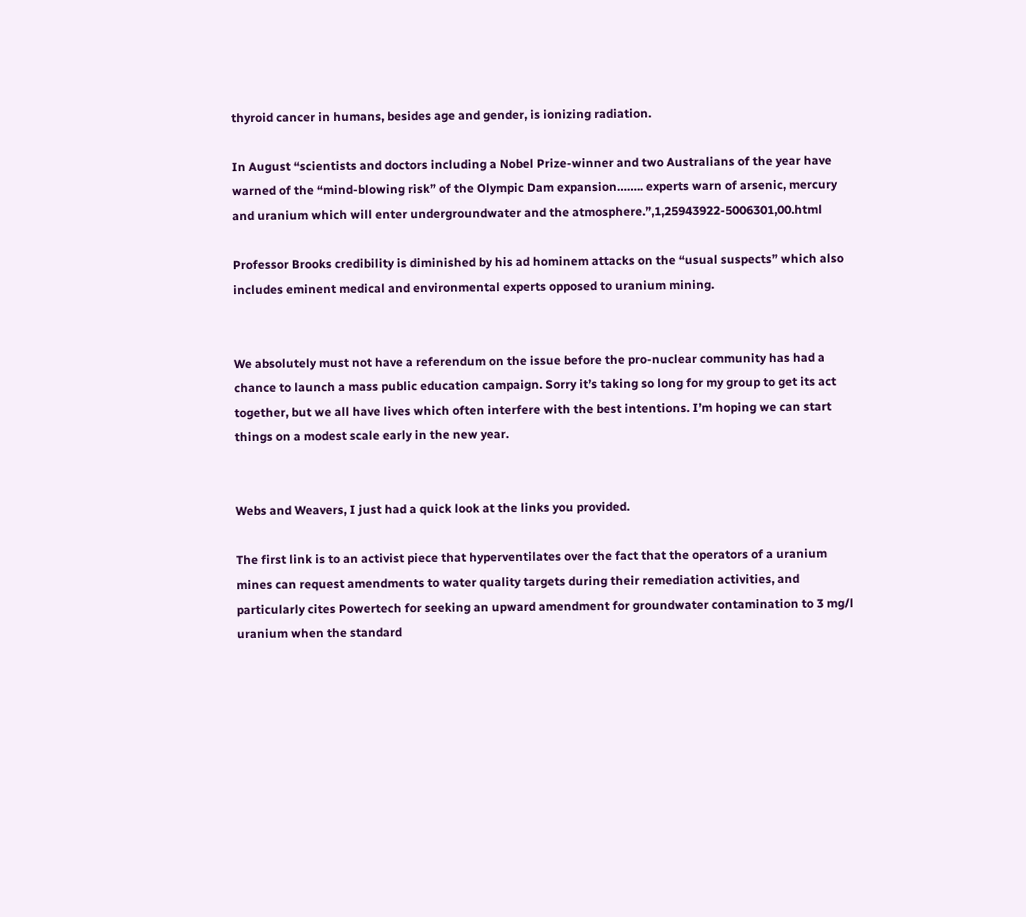thyroid cancer in humans, besides age and gender, is ionizing radiation.

In August “scientists and doctors including a Nobel Prize-winner and two Australians of the year have warned of the “mind-blowing risk” of the Olympic Dam expansion…….. experts warn of arsenic, mercury and uranium which will enter undergroundwater and the atmosphere.”,1,25943922-5006301,00.html

Professor Brooks credibility is diminished by his ad hominem attacks on the “usual suspects” which also includes eminent medical and environmental experts opposed to uranium mining.


We absolutely must not have a referendum on the issue before the pro-nuclear community has had a chance to launch a mass public education campaign. Sorry it’s taking so long for my group to get its act together, but we all have lives which often interfere with the best intentions. I’m hoping we can start things on a modest scale early in the new year.


Webs and Weavers, I just had a quick look at the links you provided.

The first link is to an activist piece that hyperventilates over the fact that the operators of a uranium mines can request amendments to water quality targets during their remediation activities, and particularly cites Powertech for seeking an upward amendment for groundwater contamination to 3 mg/l uranium when the standard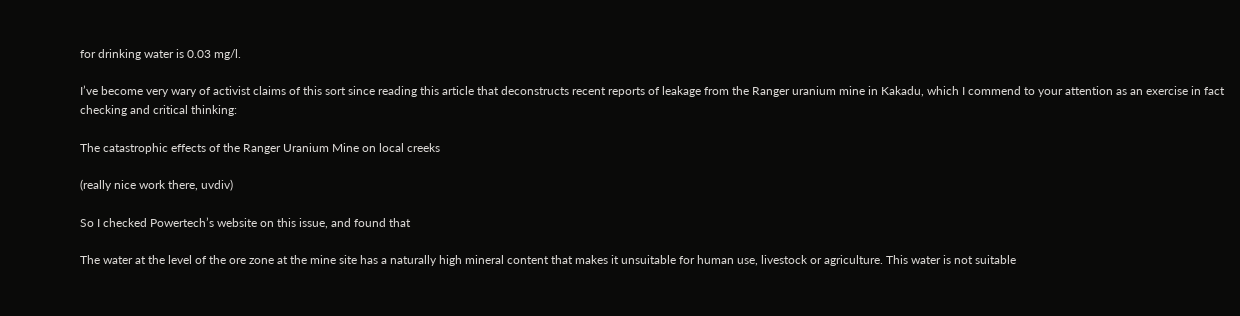for drinking water is 0.03 mg/l.

I’ve become very wary of activist claims of this sort since reading this article that deconstructs recent reports of leakage from the Ranger uranium mine in Kakadu, which I commend to your attention as an exercise in fact checking and critical thinking:

The catastrophic effects of the Ranger Uranium Mine on local creeks

(really nice work there, uvdiv)

So I checked Powertech’s website on this issue, and found that

The water at the level of the ore zone at the mine site has a naturally high mineral content that makes it unsuitable for human use, livestock or agriculture. This water is not suitable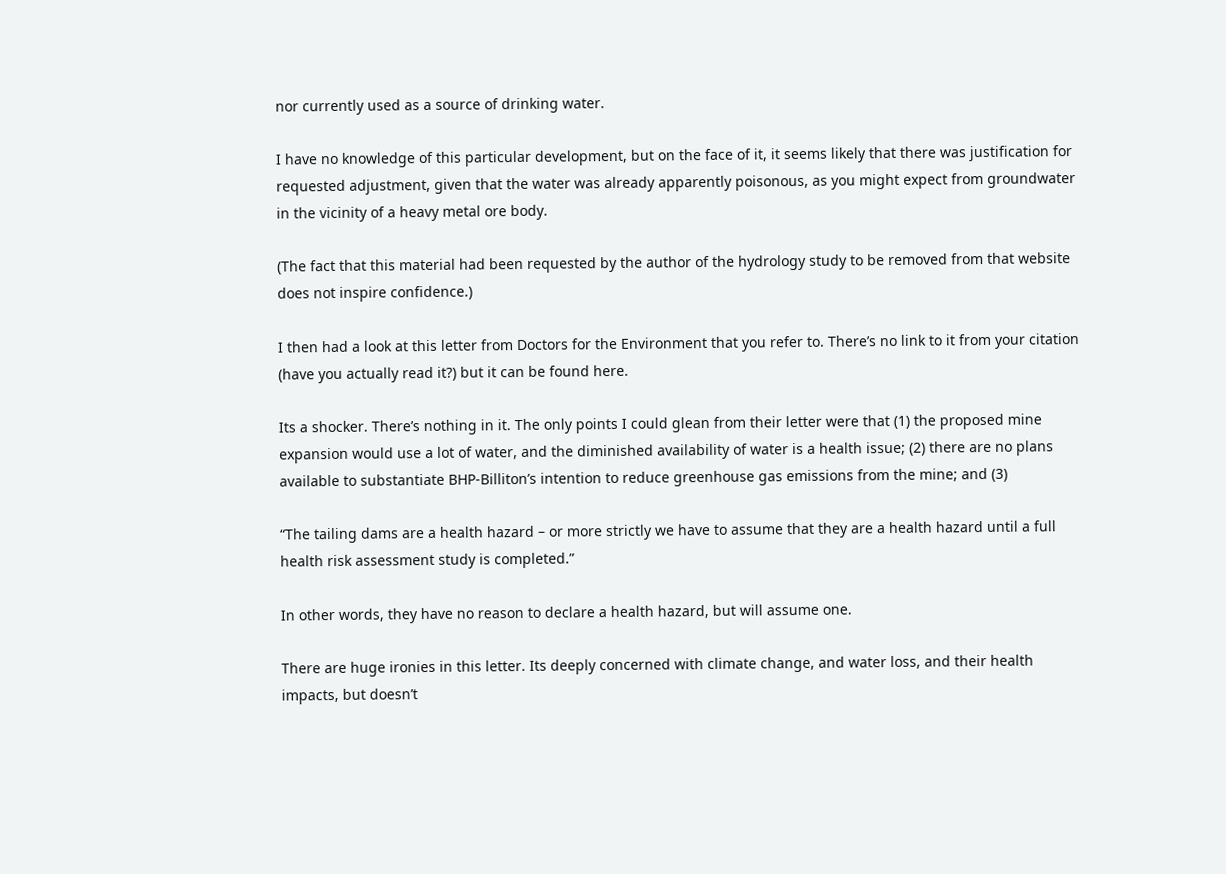nor currently used as a source of drinking water.

I have no knowledge of this particular development, but on the face of it, it seems likely that there was justification for requested adjustment, given that the water was already apparently poisonous, as you might expect from groundwater in the vicinity of a heavy metal ore body.

(The fact that this material had been requested by the author of the hydrology study to be removed from that website does not inspire confidence.)

I then had a look at this letter from Doctors for the Environment that you refer to. There’s no link to it from your citation (have you actually read it?) but it can be found here.

Its a shocker. There’s nothing in it. The only points I could glean from their letter were that (1) the proposed mine expansion would use a lot of water, and the diminished availability of water is a health issue; (2) there are no plans available to substantiate BHP-Billiton’s intention to reduce greenhouse gas emissions from the mine; and (3)

“The tailing dams are a health hazard – or more strictly we have to assume that they are a health hazard until a full health risk assessment study is completed.”

In other words, they have no reason to declare a health hazard, but will assume one.

There are huge ironies in this letter. Its deeply concerned with climate change, and water loss, and their health impacts, but doesn’t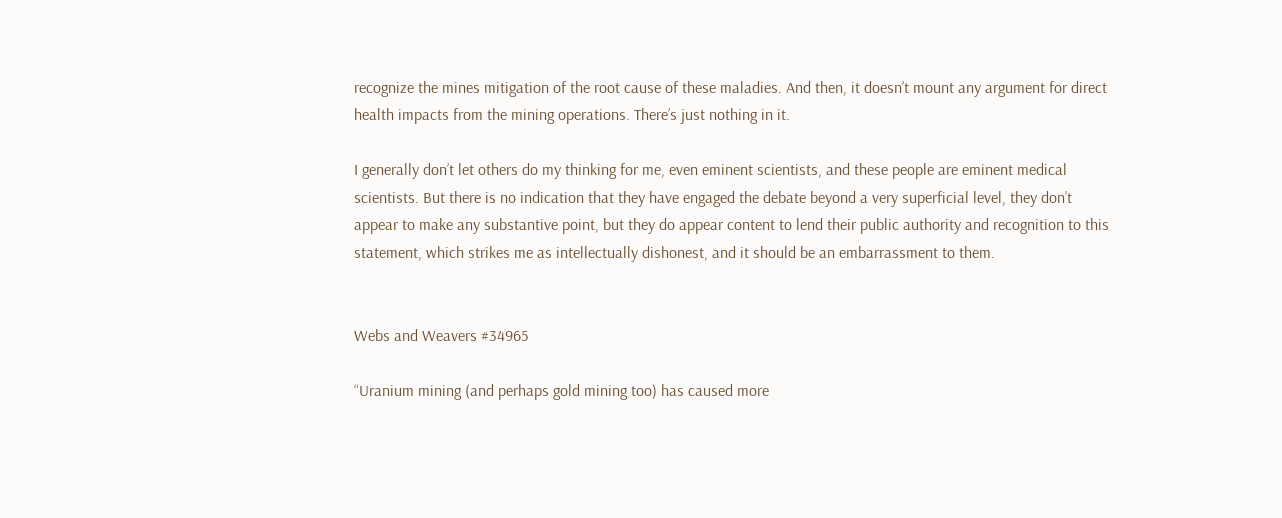recognize the mines mitigation of the root cause of these maladies. And then, it doesn’t mount any argument for direct health impacts from the mining operations. There’s just nothing in it.

I generally don’t let others do my thinking for me, even eminent scientists, and these people are eminent medical scientists. But there is no indication that they have engaged the debate beyond a very superficial level, they don’t appear to make any substantive point, but they do appear content to lend their public authority and recognition to this statement, which strikes me as intellectually dishonest, and it should be an embarrassment to them.


Webs and Weavers #34965

“Uranium mining (and perhaps gold mining too) has caused more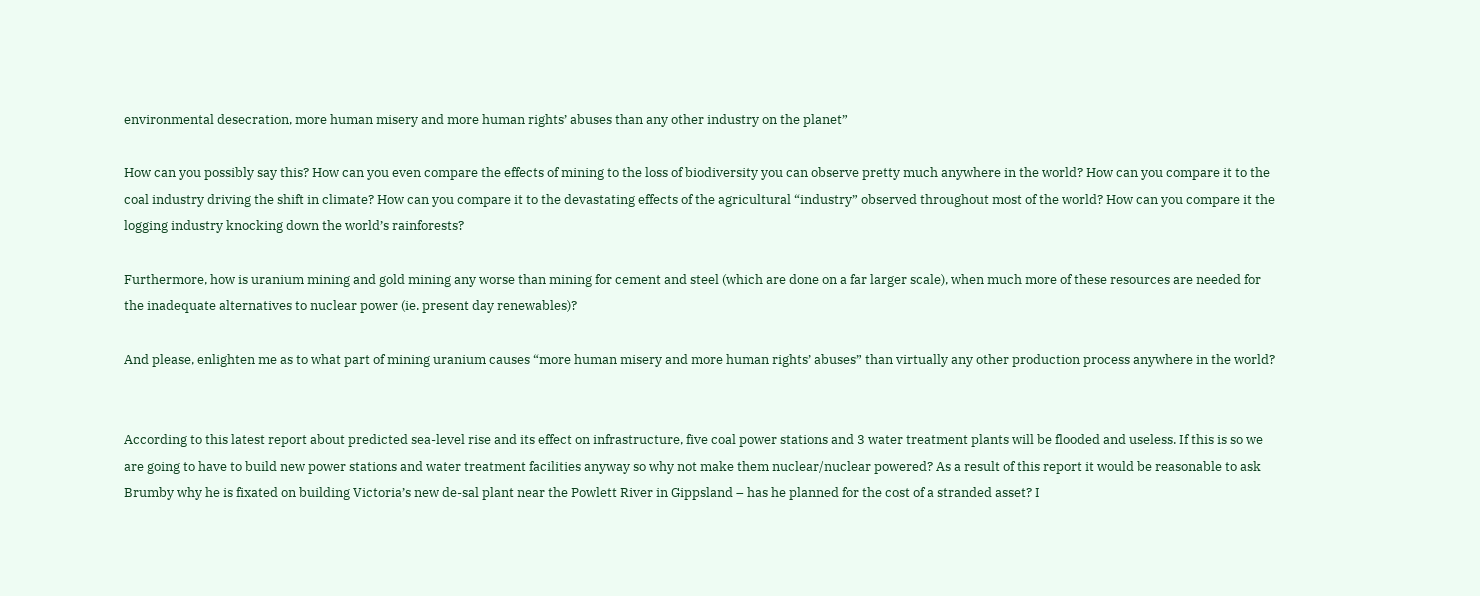environmental desecration, more human misery and more human rights’ abuses than any other industry on the planet”

How can you possibly say this? How can you even compare the effects of mining to the loss of biodiversity you can observe pretty much anywhere in the world? How can you compare it to the coal industry driving the shift in climate? How can you compare it to the devastating effects of the agricultural “industry” observed throughout most of the world? How can you compare it the logging industry knocking down the world’s rainforests?

Furthermore, how is uranium mining and gold mining any worse than mining for cement and steel (which are done on a far larger scale), when much more of these resources are needed for the inadequate alternatives to nuclear power (ie. present day renewables)?

And please, enlighten me as to what part of mining uranium causes “more human misery and more human rights’ abuses” than virtually any other production process anywhere in the world?


According to this latest report about predicted sea-level rise and its effect on infrastructure, five coal power stations and 3 water treatment plants will be flooded and useless. If this is so we are going to have to build new power stations and water treatment facilities anyway so why not make them nuclear/nuclear powered? As a result of this report it would be reasonable to ask Brumby why he is fixated on building Victoria’s new de-sal plant near the Powlett River in Gippsland – has he planned for the cost of a stranded asset? I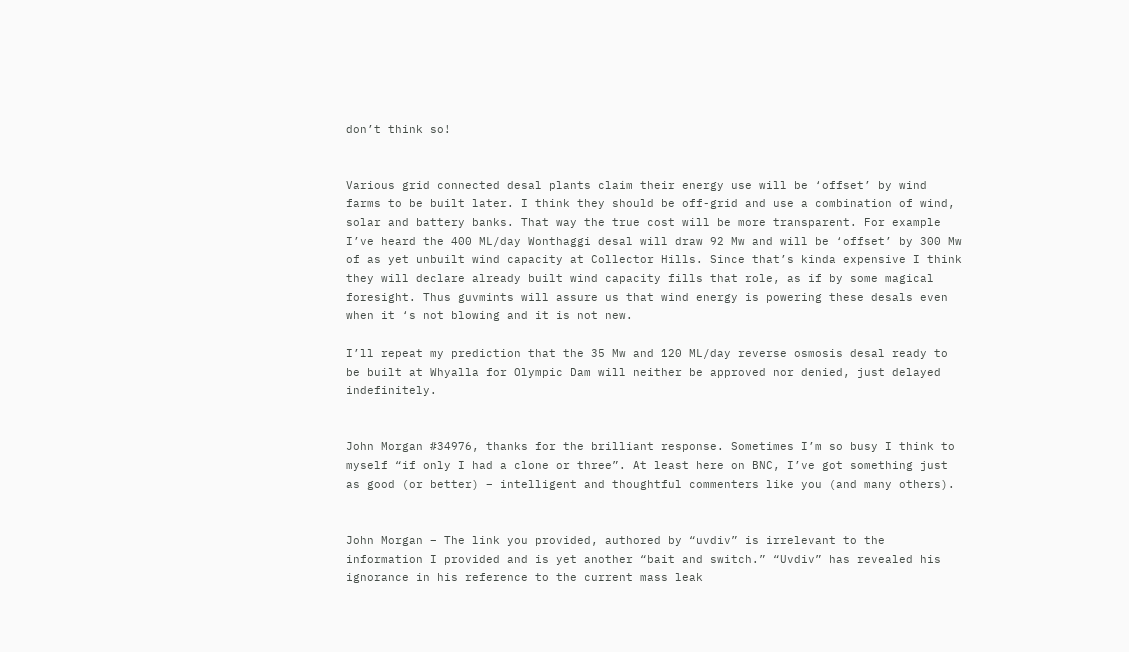don’t think so!


Various grid connected desal plants claim their energy use will be ‘offset’ by wind farms to be built later. I think they should be off-grid and use a combination of wind, solar and battery banks. That way the true cost will be more transparent. For example I’ve heard the 400 ML/day Wonthaggi desal will draw 92 Mw and will be ‘offset’ by 300 Mw of as yet unbuilt wind capacity at Collector Hills. Since that’s kinda expensive I think they will declare already built wind capacity fills that role, as if by some magical foresight. Thus guvmints will assure us that wind energy is powering these desals even when it ‘s not blowing and it is not new.

I’ll repeat my prediction that the 35 Mw and 120 ML/day reverse osmosis desal ready to be built at Whyalla for Olympic Dam will neither be approved nor denied, just delayed indefinitely.


John Morgan #34976, thanks for the brilliant response. Sometimes I’m so busy I think to myself “if only I had a clone or three”. At least here on BNC, I’ve got something just as good (or better) – intelligent and thoughtful commenters like you (and many others).


John Morgan – The link you provided, authored by “uvdiv” is irrelevant to the information I provided and is yet another “bait and switch.” “Uvdiv” has revealed his ignorance in his reference to the current mass leak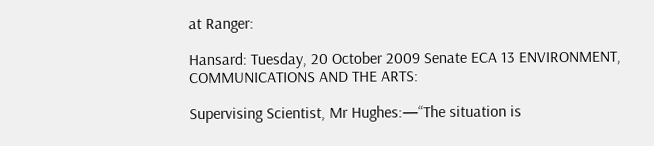at Ranger:

Hansard: Tuesday, 20 October 2009 Senate ECA 13 ENVIRONMENT, COMMUNICATIONS AND THE ARTS:

Supervising Scientist, Mr Hughes:—“The situation is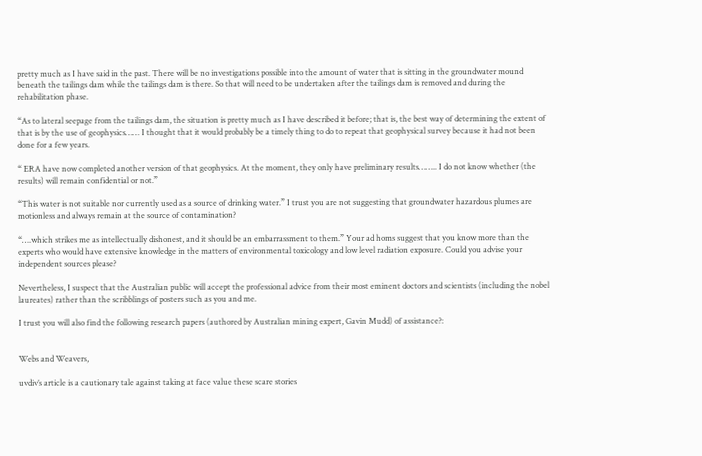pretty much as I have said in the past. There will be no investigations possible into the amount of water that is sitting in the groundwater mound beneath the tailings dam while the tailings dam is there. So that will need to be undertaken after the tailings dam is removed and during the rehabilitation phase.

“As to lateral seepage from the tailings dam, the situation is pretty much as I have described it before; that is, the best way of determining the extent of that is by the use of geophysics…… I thought that it would probably be a timely thing to do to repeat that geophysical survey because it had not been done for a few years.

“ ERA have now completed another version of that geophysics. At the moment, they only have preliminary results…….. I do not know whether (the results) will remain confidential or not.”

“This water is not suitable nor currently used as a source of drinking water.” I trust you are not suggesting that groundwater hazardous plumes are motionless and always remain at the source of contamination?

“….which strikes me as intellectually dishonest, and it should be an embarrassment to them.” Your ad homs suggest that you know more than the experts who would have extensive knowledge in the matters of environmental toxicology and low level radiation exposure. Could you advise your independent sources please?

Nevertheless, I suspect that the Australian public will accept the professional advice from their most eminent doctors and scientists (including the nobel laureates) rather than the scribblings of posters such as you and me.

I trust you will also find the following research papers (authored by Australian mining expert, Gavin Mudd) of assistance?:


Webs and Weavers,

uvdiv’s article is a cautionary tale against taking at face value these scare stories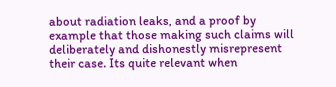about radiation leaks, and a proof by example that those making such claims will deliberately and dishonestly misrepresent their case. Its quite relevant when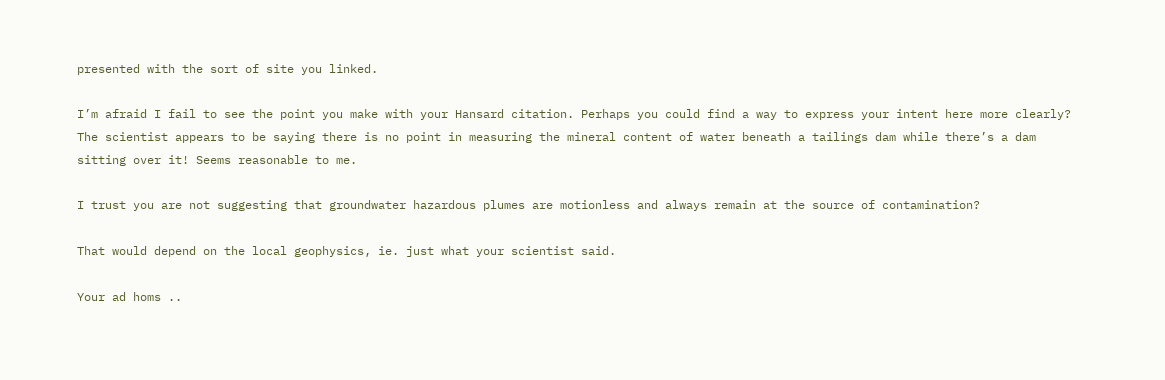presented with the sort of site you linked.

I’m afraid I fail to see the point you make with your Hansard citation. Perhaps you could find a way to express your intent here more clearly? The scientist appears to be saying there is no point in measuring the mineral content of water beneath a tailings dam while there’s a dam sitting over it! Seems reasonable to me.

I trust you are not suggesting that groundwater hazardous plumes are motionless and always remain at the source of contamination?

That would depend on the local geophysics, ie. just what your scientist said.

Your ad homs ..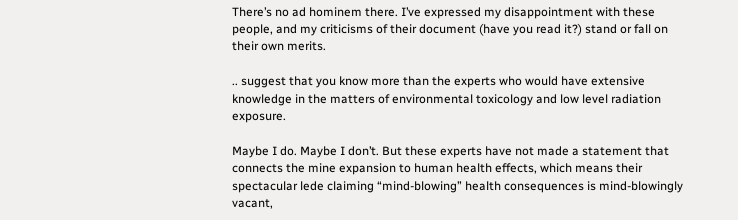There’s no ad hominem there. I’ve expressed my disappointment with these people, and my criticisms of their document (have you read it?) stand or fall on their own merits.

.. suggest that you know more than the experts who would have extensive knowledge in the matters of environmental toxicology and low level radiation exposure.

Maybe I do. Maybe I don’t. But these experts have not made a statement that connects the mine expansion to human health effects, which means their spectacular lede claiming “mind-blowing” health consequences is mind-blowingly vacant,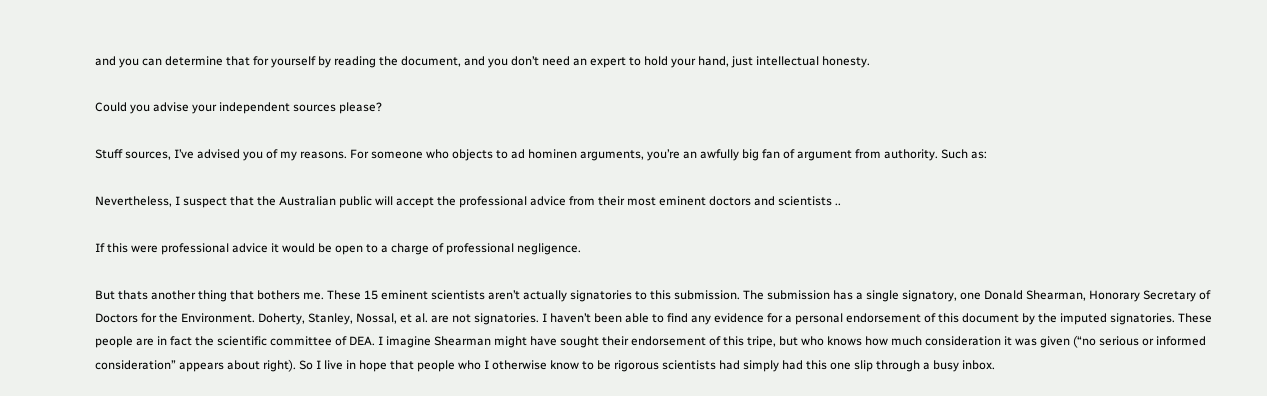and you can determine that for yourself by reading the document, and you don’t need an expert to hold your hand, just intellectual honesty.

Could you advise your independent sources please?

Stuff sources, I’ve advised you of my reasons. For someone who objects to ad hominen arguments, you’re an awfully big fan of argument from authority. Such as:

Nevertheless, I suspect that the Australian public will accept the professional advice from their most eminent doctors and scientists ..

If this were professional advice it would be open to a charge of professional negligence.

But thats another thing that bothers me. These 15 eminent scientists aren’t actually signatories to this submission. The submission has a single signatory, one Donald Shearman, Honorary Secretary of Doctors for the Environment. Doherty, Stanley, Nossal, et al. are not signatories. I haven’t been able to find any evidence for a personal endorsement of this document by the imputed signatories. These people are in fact the scientific committee of DEA. I imagine Shearman might have sought their endorsement of this tripe, but who knows how much consideration it was given (“no serious or informed consideration” appears about right). So I live in hope that people who I otherwise know to be rigorous scientists had simply had this one slip through a busy inbox.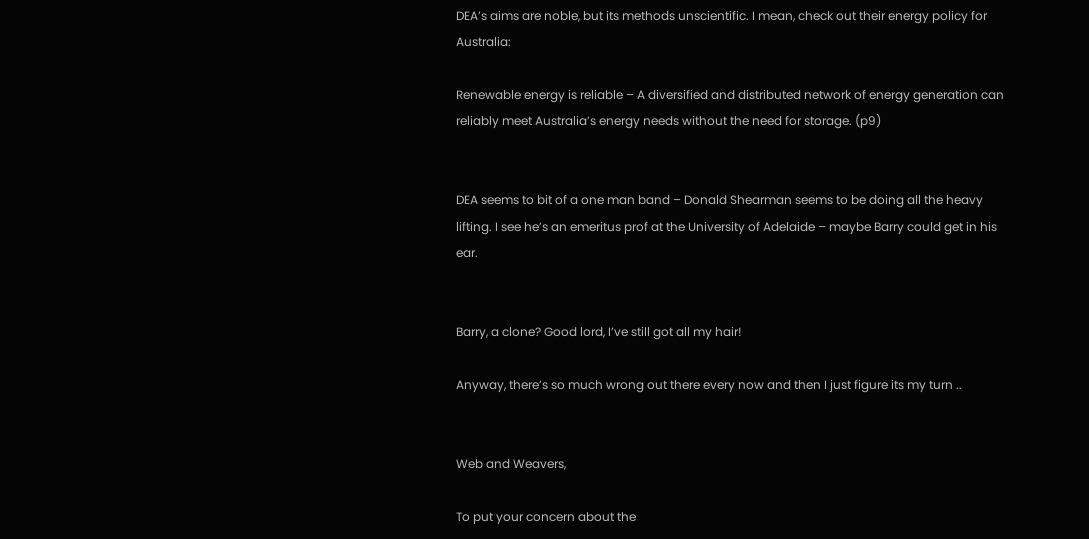DEA’s aims are noble, but its methods unscientific. I mean, check out their energy policy for Australia:

Renewable energy is reliable – A diversified and distributed network of energy generation can reliably meet Australia’s energy needs without the need for storage. (p9)


DEA seems to bit of a one man band – Donald Shearman seems to be doing all the heavy lifting. I see he’s an emeritus prof at the University of Adelaide – maybe Barry could get in his ear.


Barry, a clone? Good lord, I’ve still got all my hair!

Anyway, there’s so much wrong out there every now and then I just figure its my turn ..


Web and Weavers,

To put your concern about the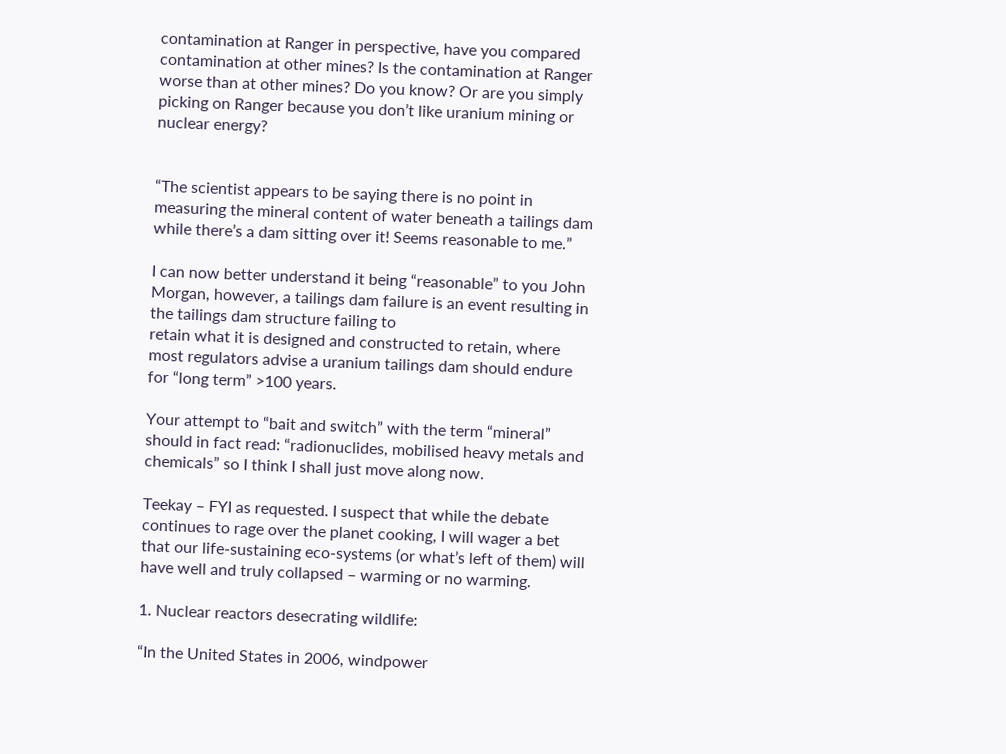contamination at Ranger in perspective, have you compared contamination at other mines? Is the contamination at Ranger worse than at other mines? Do you know? Or are you simply picking on Ranger because you don’t like uranium mining or nuclear energy?


“The scientist appears to be saying there is no point in measuring the mineral content of water beneath a tailings dam while there’s a dam sitting over it! Seems reasonable to me.”

I can now better understand it being “reasonable” to you John Morgan, however, a tailings dam failure is an event resulting in the tailings dam structure failing to
retain what it is designed and constructed to retain, where most regulators advise a uranium tailings dam should endure for “long term” >100 years.

Your attempt to “bait and switch” with the term “mineral” should in fact read: “radionuclides, mobilised heavy metals and chemicals” so I think I shall just move along now.

Teekay – FYI as requested. I suspect that while the debate continues to rage over the planet cooking, I will wager a bet that our life-sustaining eco-systems (or what’s left of them) will have well and truly collapsed – warming or no warming.

1. Nuclear reactors desecrating wildlife:

“In the United States in 2006, windpower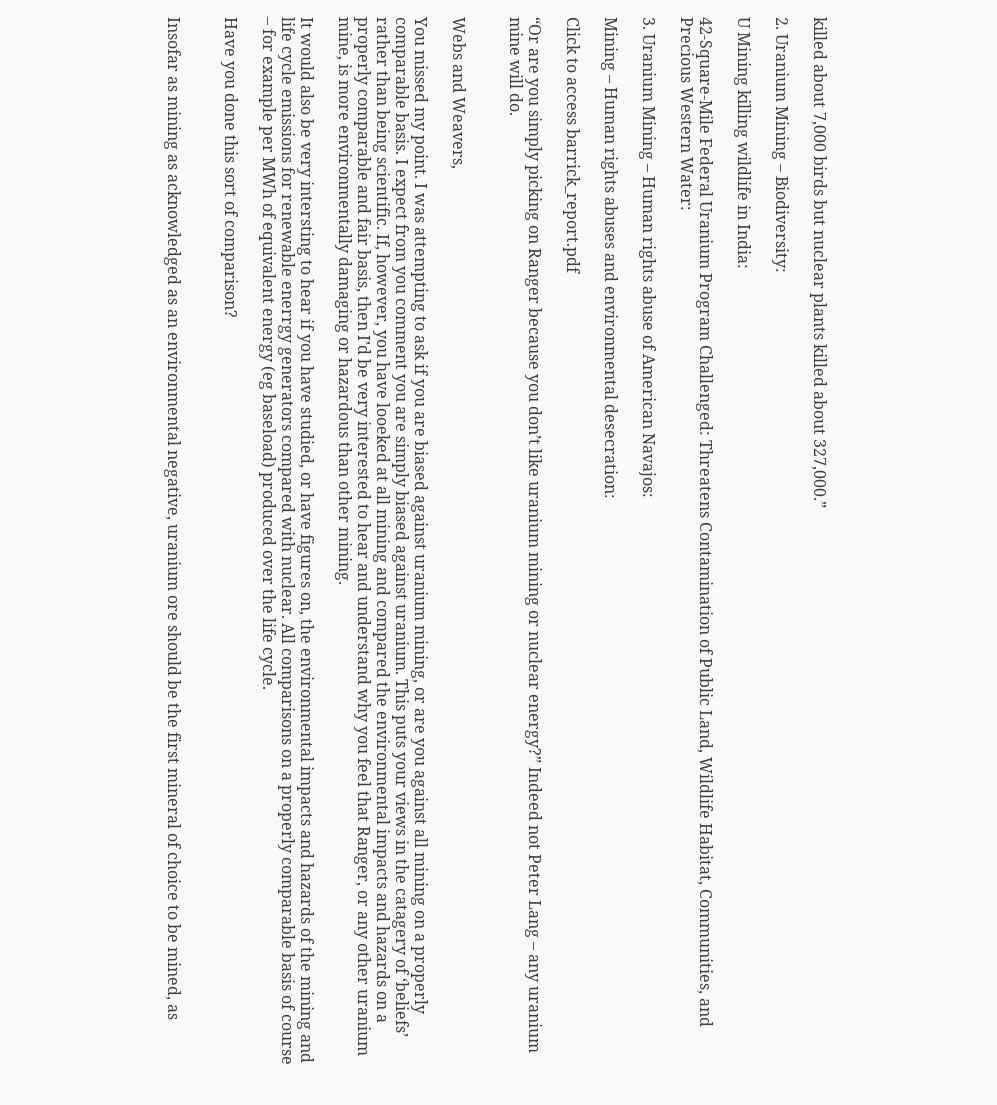killed about 7,000 birds but nuclear plants killed about 327,000.”

2. Uranium Mining – Biodiversity:

U Mining killing wildlife in India:

42-Square-Mile Federal Uranium Program Challenged: Threatens Contamination of Public Land, Wildlife Habitat, Communities, and Precious Western Water:

3. Uranium Mining – Human rights abuse of American Navajos:

Mining – Human rights abuses and environmental desecration:

Click to access barrick_report.pdf

“Or are you simply picking on Ranger because you don’t like uranium mining or nuclear energy?” Indeed not Peter Lang – any uranium mine will do.


Webs and Weavers,

You missed my point. I was attempting to ask if you are biased against uranium mining, or are you against all mining on a properly comparable basis. I expect from you comment you are simply biased against uranium. This puts your views in the catagery of ‘beliefs’ rather than being scientific. If, however, you have looeked at all mining and compared the environmental impacts and hazards on a properly comparable and fair basis, then I’d be very interested to hear and understand why you feel that Ranger, or any other uranium mine, is more environmentally damaging or hazardous than other mining.

It would also be very intersting to hear if you have studied, or have figures on, the environmental impacts and hazards of the mining and life cycle emissions for renewable enerrgy generators compared with nuclear. All comparisons on a properly comparable basis of course – for example per MWh of equivalent energy (eg baseload) produced over the life cycle.

Have you done this sort of comparison?


Insofar as mining as acknowledged as an environmental negative, uranium ore should be the first mineral of choice to be mined, as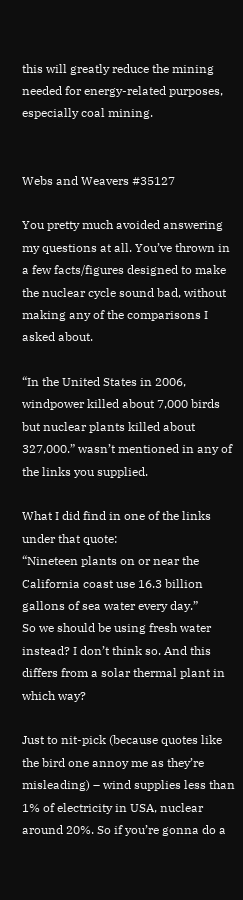this will greatly reduce the mining needed for energy-related purposes, especially coal mining.


Webs and Weavers #35127

You pretty much avoided answering my questions at all. You’ve thrown in a few facts/figures designed to make the nuclear cycle sound bad, without making any of the comparisons I asked about.

“In the United States in 2006, windpower killed about 7,000 birds but nuclear plants killed about 327,000.” wasn’t mentioned in any of the links you supplied.

What I did find in one of the links under that quote:
“Nineteen plants on or near the California coast use 16.3 billion gallons of sea water every day.”
So we should be using fresh water instead? I don’t think so. And this differs from a solar thermal plant in which way?

Just to nit-pick (because quotes like the bird one annoy me as they’re misleading) – wind supplies less than 1% of electricity in USA, nuclear around 20%. So if you’re gonna do a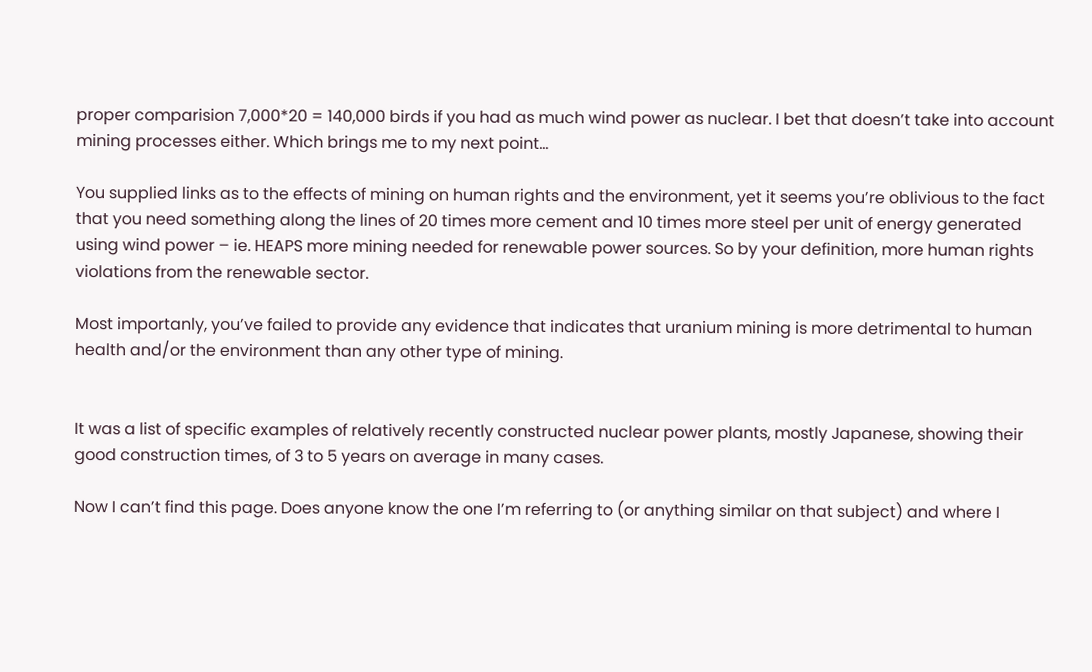proper comparision 7,000*20 = 140,000 birds if you had as much wind power as nuclear. I bet that doesn’t take into account mining processes either. Which brings me to my next point…

You supplied links as to the effects of mining on human rights and the environment, yet it seems you’re oblivious to the fact that you need something along the lines of 20 times more cement and 10 times more steel per unit of energy generated using wind power – ie. HEAPS more mining needed for renewable power sources. So by your definition, more human rights violations from the renewable sector.

Most importanly, you’ve failed to provide any evidence that indicates that uranium mining is more detrimental to human health and/or the environment than any other type of mining.


It was a list of specific examples of relatively recently constructed nuclear power plants, mostly Japanese, showing their good construction times, of 3 to 5 years on average in many cases.

Now I can’t find this page. Does anyone know the one I’m referring to (or anything similar on that subject) and where I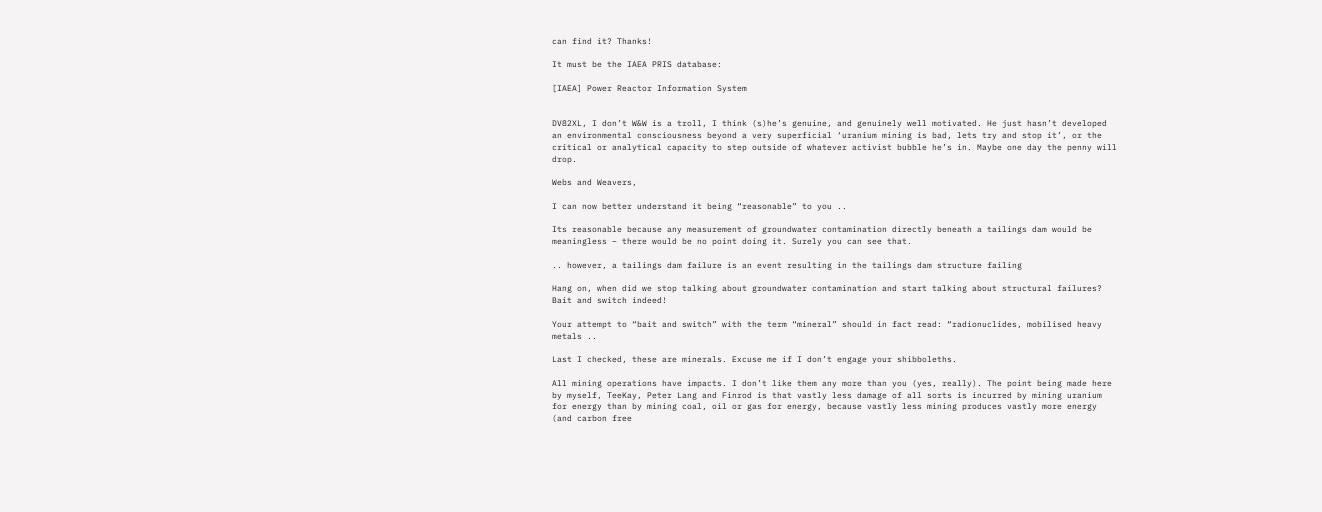can find it? Thanks!

It must be the IAEA PRIS database:

[IAEA] Power Reactor Information System


DV82XL, I don’t W&W is a troll, I think (s)he’s genuine, and genuinely well motivated. He just hasn’t developed an environmental consciousness beyond a very superficial ‘uranium mining is bad, lets try and stop it’, or the critical or analytical capacity to step outside of whatever activist bubble he’s in. Maybe one day the penny will drop.

Webs and Weavers,

I can now better understand it being “reasonable” to you ..

Its reasonable because any measurement of groundwater contamination directly beneath a tailings dam would be meaningless – there would be no point doing it. Surely you can see that.

.. however, a tailings dam failure is an event resulting in the tailings dam structure failing

Hang on, when did we stop talking about groundwater contamination and start talking about structural failures? Bait and switch indeed!

Your attempt to “bait and switch” with the term “mineral” should in fact read: “radionuclides, mobilised heavy metals ..

Last I checked, these are minerals. Excuse me if I don’t engage your shibboleths.

All mining operations have impacts. I don’t like them any more than you (yes, really). The point being made here by myself, TeeKay, Peter Lang and Finrod is that vastly less damage of all sorts is incurred by mining uranium for energy than by mining coal, oil or gas for energy, because vastly less mining produces vastly more energy (and carbon free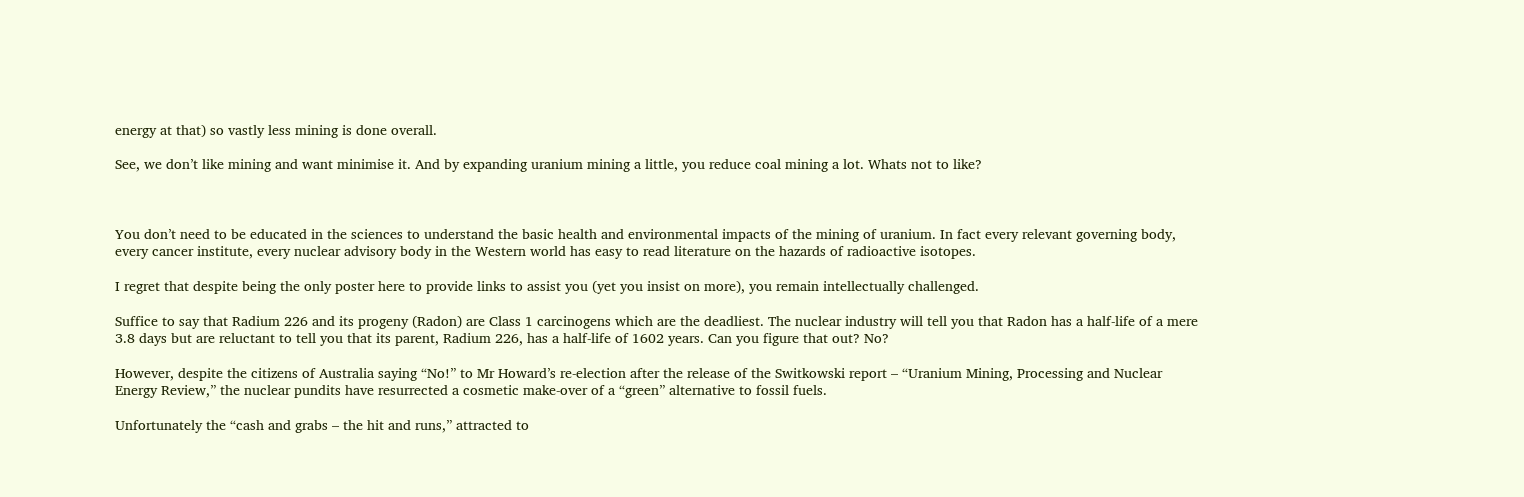energy at that) so vastly less mining is done overall.

See, we don’t like mining and want minimise it. And by expanding uranium mining a little, you reduce coal mining a lot. Whats not to like?



You don’t need to be educated in the sciences to understand the basic health and environmental impacts of the mining of uranium. In fact every relevant governing body, every cancer institute, every nuclear advisory body in the Western world has easy to read literature on the hazards of radioactive isotopes.

I regret that despite being the only poster here to provide links to assist you (yet you insist on more), you remain intellectually challenged.

Suffice to say that Radium 226 and its progeny (Radon) are Class 1 carcinogens which are the deadliest. The nuclear industry will tell you that Radon has a half-life of a mere 3.8 days but are reluctant to tell you that its parent, Radium 226, has a half-life of 1602 years. Can you figure that out? No?

However, despite the citizens of Australia saying “No!” to Mr Howard’s re-election after the release of the Switkowski report – “Uranium Mining, Processing and Nuclear Energy Review,” the nuclear pundits have resurrected a cosmetic make-over of a “green” alternative to fossil fuels.

Unfortunately the “cash and grabs – the hit and runs,” attracted to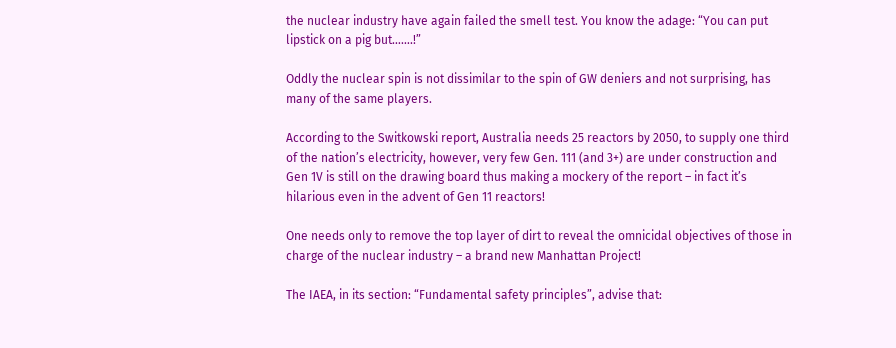the nuclear industry have again failed the smell test. You know the adage: “You can put lipstick on a pig but…….!”

Oddly the nuclear spin is not dissimilar to the spin of GW deniers and not surprising, has many of the same players.

According to the Switkowski report, Australia needs 25 reactors by 2050, to supply one third of the nation’s electricity, however, very few Gen. 111 (and 3+) are under construction and Gen 1V is still on the drawing board thus making a mockery of the report – in fact it’s hilarious even in the advent of Gen 11 reactors!

One needs only to remove the top layer of dirt to reveal the omnicidal objectives of those in charge of the nuclear industry – a brand new Manhattan Project!

The IAEA, in its section: “Fundamental safety principles”, advise that: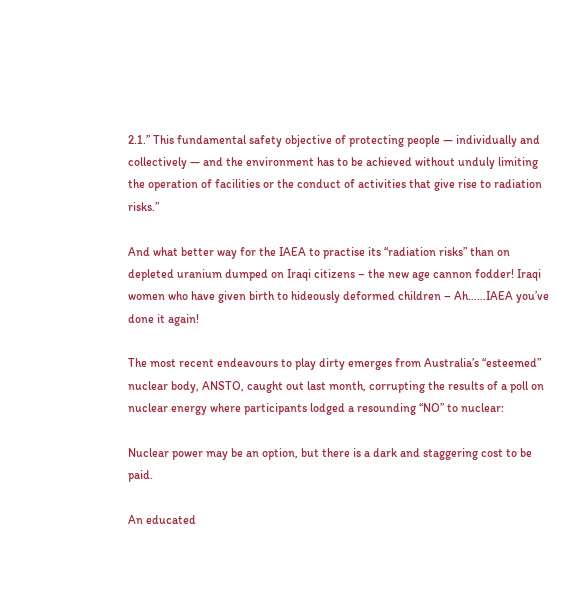2.1.” This fundamental safety objective of protecting people — individually and collectively — and the environment has to be achieved without unduly limiting the operation of facilities or the conduct of activities that give rise to radiation risks.”

And what better way for the IAEA to practise its “radiation risks” than on depleted uranium dumped on Iraqi citizens – the new age cannon fodder! Iraqi women who have given birth to hideously deformed children – Ah……IAEA you’ve done it again!

The most recent endeavours to play dirty emerges from Australia’s “esteemed” nuclear body, ANSTO, caught out last month, corrupting the results of a poll on nuclear energy where participants lodged a resounding “NO” to nuclear:

Nuclear power may be an option, but there is a dark and staggering cost to be paid.

An educated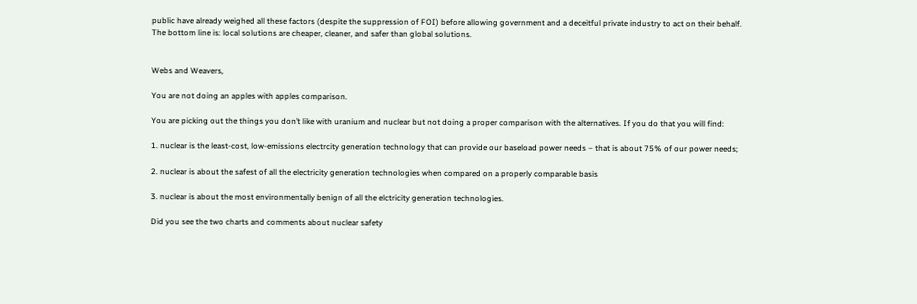public have already weighed all these factors (despite the suppression of FOI) before allowing government and a deceitful private industry to act on their behalf. The bottom line is: local solutions are cheaper, cleaner, and safer than global solutions.


Webs and Weavers,

You are not doing an apples with apples comparison.

You are picking out the things you don’t like with uranium and nuclear but not doing a proper comparison with the alternatives. If you do that you will find:

1. nuclear is the least-cost, low-emissions electrcity generation technology that can provide our baseload power needs – that is about 75% of our power needs;

2. nuclear is about the safest of all the electricity generation technologies when compared on a properly comparable basis

3. nuclear is about the most environmentally benign of all the elctricity generation technologies.

Did you see the two charts and comments about nuclear safety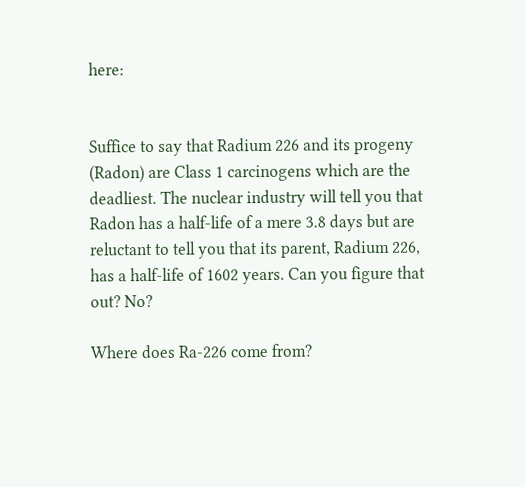here:


Suffice to say that Radium 226 and its progeny (Radon) are Class 1 carcinogens which are the deadliest. The nuclear industry will tell you that Radon has a half-life of a mere 3.8 days but are reluctant to tell you that its parent, Radium 226, has a half-life of 1602 years. Can you figure that out? No?

Where does Ra-226 come from?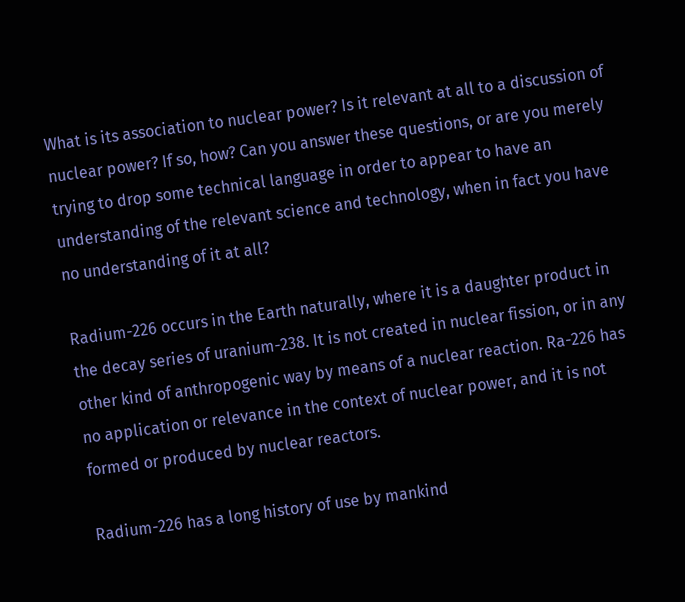What is its association to nuclear power? Is it relevant at all to a discussion of nuclear power? If so, how? Can you answer these questions, or are you merely trying to drop some technical language in order to appear to have an understanding of the relevant science and technology, when in fact you have no understanding of it at all?

Radium-226 occurs in the Earth naturally, where it is a daughter product in the decay series of uranium-238. It is not created in nuclear fission, or in any other kind of anthropogenic way by means of a nuclear reaction. Ra-226 has no application or relevance in the context of nuclear power, and it is not formed or produced by nuclear reactors.

Radium-226 has a long history of use by mankind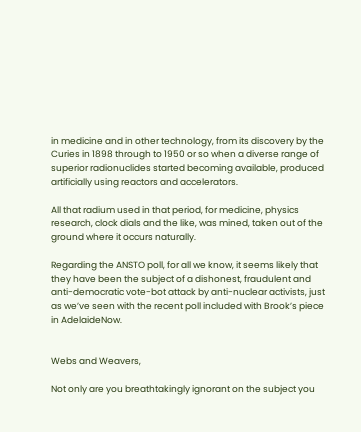in medicine and in other technology, from its discovery by the Curies in 1898 through to 1950 or so when a diverse range of superior radionuclides started becoming available, produced artificially using reactors and accelerators.

All that radium used in that period, for medicine, physics research, clock dials and the like, was mined, taken out of the ground where it occurs naturally.

Regarding the ANSTO poll, for all we know, it seems likely that they have been the subject of a dishonest, fraudulent and anti-democratic vote-bot attack by anti-nuclear activists, just as we’ve seen with the recent poll included with Brook’s piece in AdelaideNow.


Webs and Weavers,

Not only are you breathtakingly ignorant on the subject you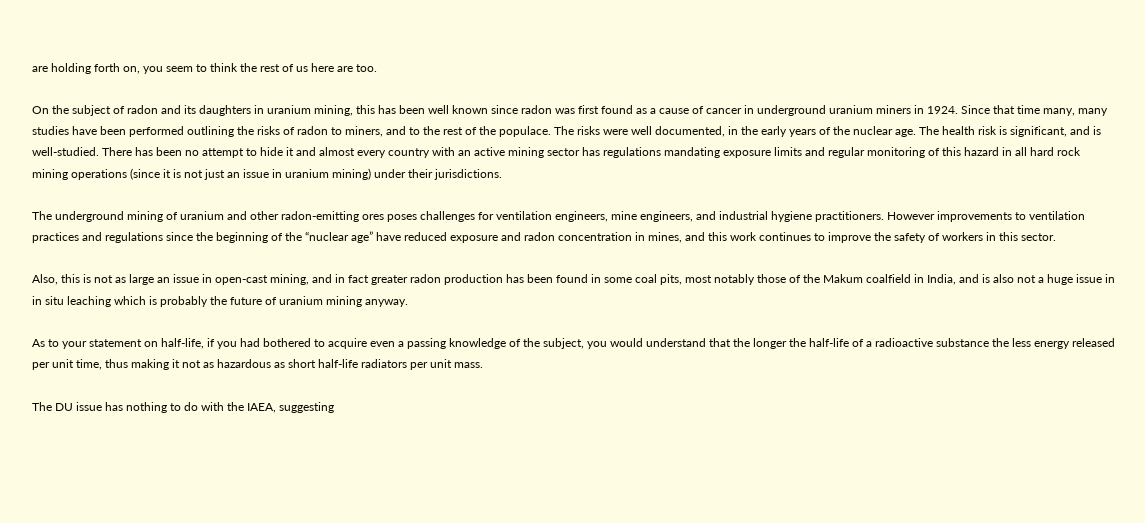are holding forth on, you seem to think the rest of us here are too.

On the subject of radon and its daughters in uranium mining, this has been well known since radon was first found as a cause of cancer in underground uranium miners in 1924. Since that time many, many studies have been performed outlining the risks of radon to miners, and to the rest of the populace. The risks were well documented, in the early years of the nuclear age. The health risk is significant, and is well-studied. There has been no attempt to hide it and almost every country with an active mining sector has regulations mandating exposure limits and regular monitoring of this hazard in all hard rock mining operations (since it is not just an issue in uranium mining) under their jurisdictions.

The underground mining of uranium and other radon-emitting ores poses challenges for ventilation engineers, mine engineers, and industrial hygiene practitioners. However improvements to ventilation practices and regulations since the beginning of the “nuclear age” have reduced exposure and radon concentration in mines, and this work continues to improve the safety of workers in this sector.

Also, this is not as large an issue in open-cast mining, and in fact greater radon production has been found in some coal pits, most notably those of the Makum coalfield in India, and is also not a huge issue in in situ leaching which is probably the future of uranium mining anyway.

As to your statement on half-life, if you had bothered to acquire even a passing knowledge of the subject, you would understand that the longer the half-life of a radioactive substance the less energy released per unit time, thus making it not as hazardous as short half-life radiators per unit mass.

The DU issue has nothing to do with the IAEA, suggesting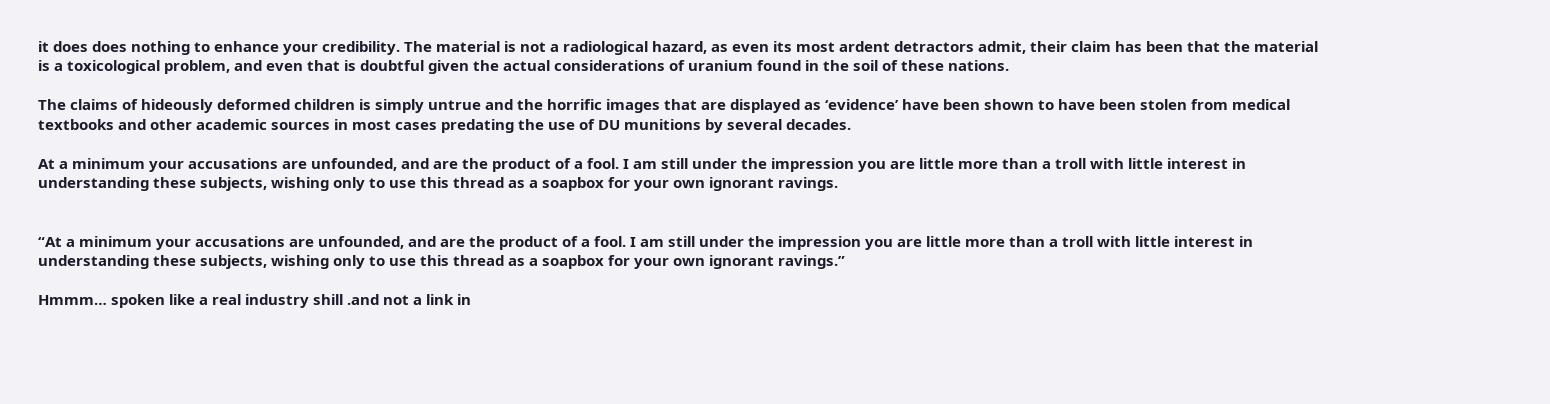it does does nothing to enhance your credibility. The material is not a radiological hazard, as even its most ardent detractors admit, their claim has been that the material is a toxicological problem, and even that is doubtful given the actual considerations of uranium found in the soil of these nations.

The claims of hideously deformed children is simply untrue and the horrific images that are displayed as ‘evidence’ have been shown to have been stolen from medical textbooks and other academic sources in most cases predating the use of DU munitions by several decades.

At a minimum your accusations are unfounded, and are the product of a fool. I am still under the impression you are little more than a troll with little interest in understanding these subjects, wishing only to use this thread as a soapbox for your own ignorant ravings.


“At a minimum your accusations are unfounded, and are the product of a fool. I am still under the impression you are little more than a troll with little interest in understanding these subjects, wishing only to use this thread as a soapbox for your own ignorant ravings.”

Hmmm… spoken like a real industry shill .and not a link in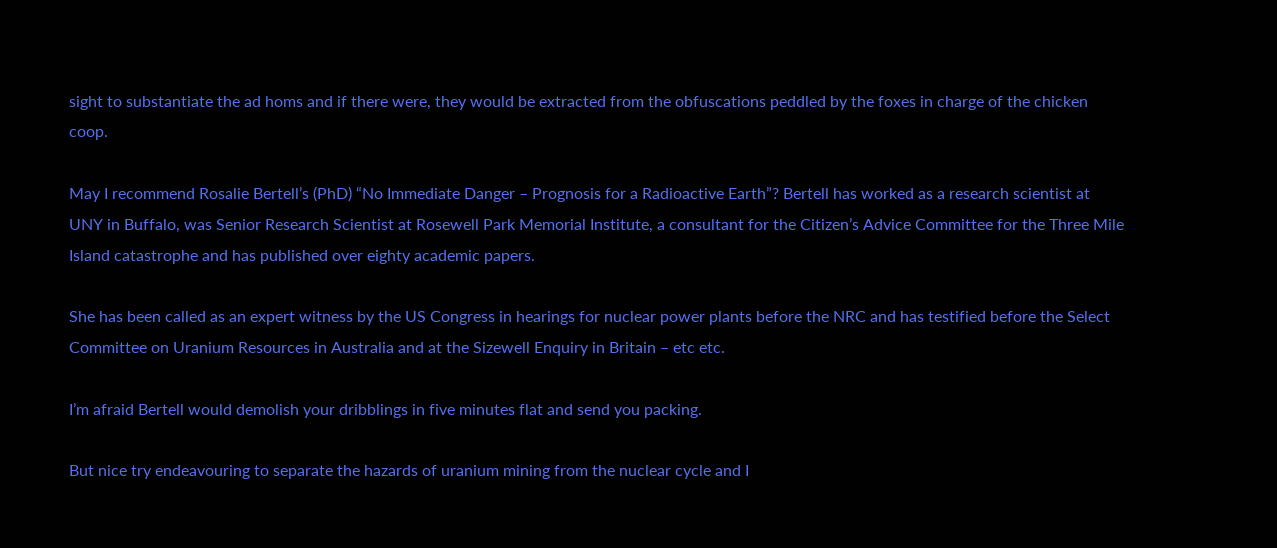sight to substantiate the ad homs and if there were, they would be extracted from the obfuscations peddled by the foxes in charge of the chicken coop.

May I recommend Rosalie Bertell’s (PhD) “No Immediate Danger – Prognosis for a Radioactive Earth”? Bertell has worked as a research scientist at UNY in Buffalo, was Senior Research Scientist at Rosewell Park Memorial Institute, a consultant for the Citizen’s Advice Committee for the Three Mile Island catastrophe and has published over eighty academic papers.

She has been called as an expert witness by the US Congress in hearings for nuclear power plants before the NRC and has testified before the Select Committee on Uranium Resources in Australia and at the Sizewell Enquiry in Britain – etc etc.

I’m afraid Bertell would demolish your dribblings in five minutes flat and send you packing.

But nice try endeavouring to separate the hazards of uranium mining from the nuclear cycle and I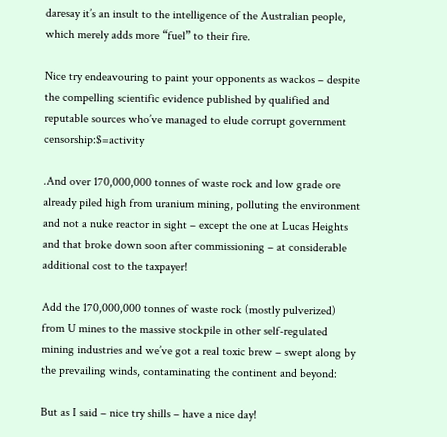daresay it’s an insult to the intelligence of the Australian people, which merely adds more “fuel” to their fire.

Nice try endeavouring to paint your opponents as wackos – despite the compelling scientific evidence published by qualified and reputable sources who’ve managed to elude corrupt government censorship:$=activity

.And over 170,000,000 tonnes of waste rock and low grade ore already piled high from uranium mining, polluting the environment and not a nuke reactor in sight – except the one at Lucas Heights and that broke down soon after commissioning – at considerable additional cost to the taxpayer!

Add the 170,000,000 tonnes of waste rock (mostly pulverized) from U mines to the massive stockpile in other self-regulated mining industries and we’ve got a real toxic brew – swept along by the prevailing winds, contaminating the continent and beyond:

But as I said – nice try shills – have a nice day!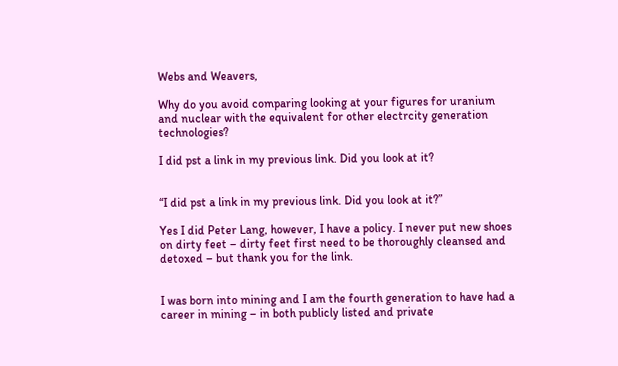Webs and Weavers,

Why do you avoid comparing looking at your figures for uranium and nuclear with the equivalent for other electrcity generation technologies?

I did pst a link in my previous link. Did you look at it?


“I did pst a link in my previous link. Did you look at it?”

Yes I did Peter Lang, however, I have a policy. I never put new shoes on dirty feet – dirty feet first need to be thoroughly cleansed and detoxed – but thank you for the link.


I was born into mining and I am the fourth generation to have had a career in mining – in both publicly listed and private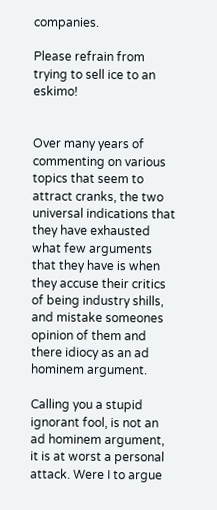companies.

Please refrain from trying to sell ice to an eskimo!


Over many years of commenting on various topics that seem to attract cranks, the two universal indications that they have exhausted what few arguments that they have is when they accuse their critics of being industry shills, and mistake someones opinion of them and there idiocy as an ad hominem argument.

Calling you a stupid ignorant fool, is not an ad hominem argument, it is at worst a personal attack. Were I to argue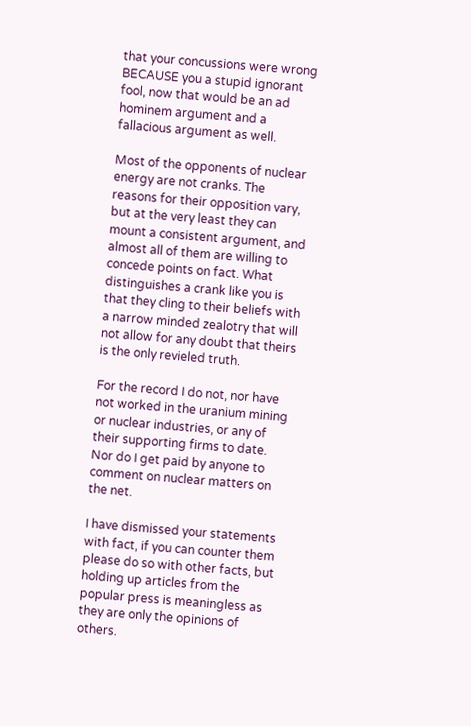that your concussions were wrong BECAUSE you a stupid ignorant fool, now that would be an ad hominem argument and a fallacious argument as well.

Most of the opponents of nuclear energy are not cranks. The reasons for their opposition vary, but at the very least they can mount a consistent argument, and almost all of them are willing to concede points on fact. What distinguishes a crank like you is that they cling to their beliefs with a narrow minded zealotry that will not allow for any doubt that theirs is the only revieled truth.

For the record I do not, nor have not worked in the uranium mining or nuclear industries, or any of their supporting firms to date. Nor do I get paid by anyone to comment on nuclear matters on the net.

I have dismissed your statements with fact, if you can counter them please do so with other facts, but holding up articles from the popular press is meaningless as they are only the opinions of others.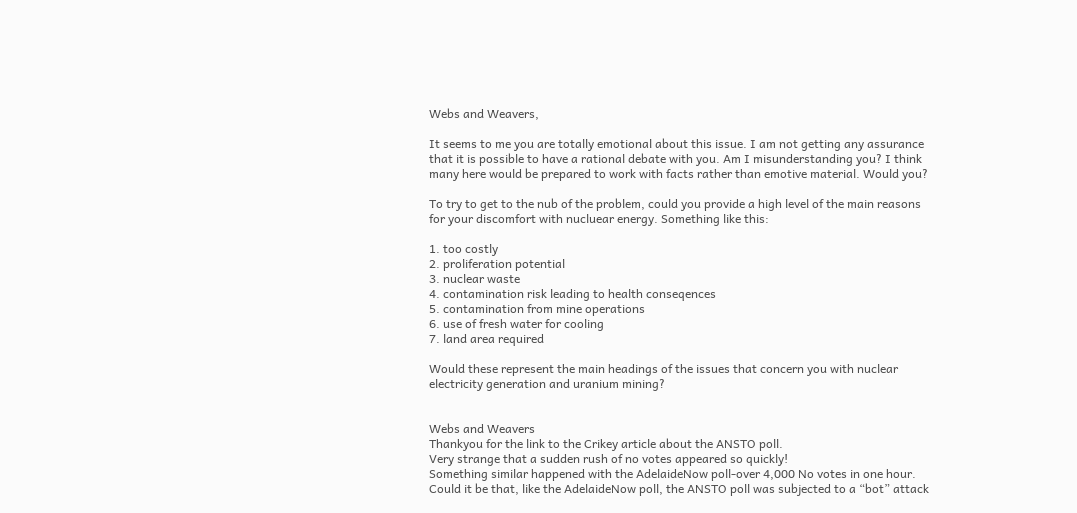Webs and Weavers,

It seems to me you are totally emotional about this issue. I am not getting any assurance that it is possible to have a rational debate with you. Am I misunderstanding you? I think many here would be prepared to work with facts rather than emotive material. Would you?

To try to get to the nub of the problem, could you provide a high level of the main reasons for your discomfort with nucluear energy. Something like this:

1. too costly
2. proliferation potential
3. nuclear waste
4. contamination risk leading to health conseqences
5. contamination from mine operations
6. use of fresh water for cooling
7. land area required

Would these represent the main headings of the issues that concern you with nuclear electricity generation and uranium mining?


Webs and Weavers
Thankyou for the link to the Crikey article about the ANSTO poll.
Very strange that a sudden rush of no votes appeared so quickly!
Something similar happened with the AdelaideNow poll-over 4,000 No votes in one hour. Could it be that, like the AdelaideNow poll, the ANSTO poll was subjected to a “bot” attack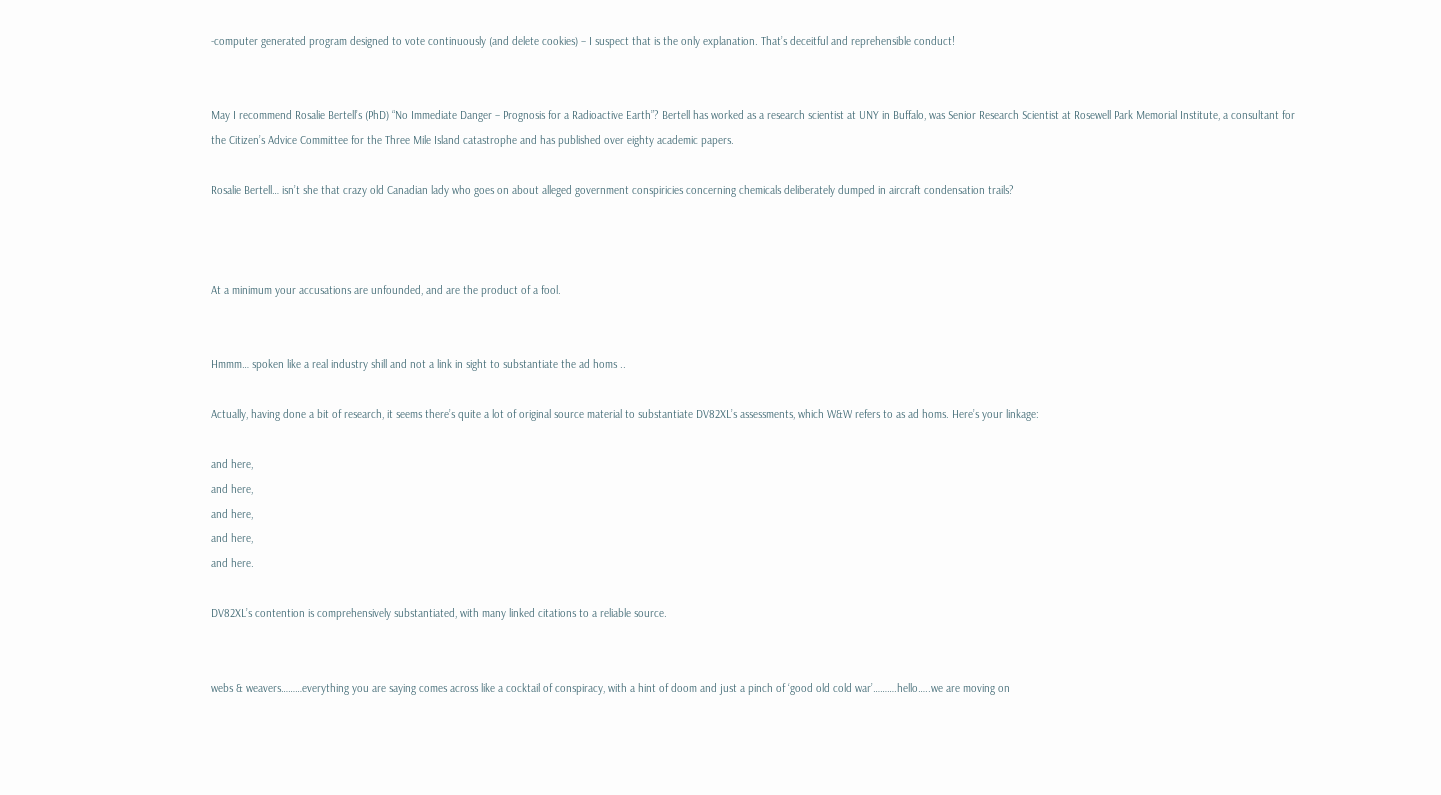-computer generated program designed to vote continuously (and delete cookies) – I suspect that is the only explanation. That’s deceitful and reprehensible conduct!


May I recommend Rosalie Bertell’s (PhD) “No Immediate Danger – Prognosis for a Radioactive Earth”? Bertell has worked as a research scientist at UNY in Buffalo, was Senior Research Scientist at Rosewell Park Memorial Institute, a consultant for the Citizen’s Advice Committee for the Three Mile Island catastrophe and has published over eighty academic papers.

Rosalie Bertell… isn’t she that crazy old Canadian lady who goes on about alleged government conspiricies concerning chemicals deliberately dumped in aircraft condensation trails?



At a minimum your accusations are unfounded, and are the product of a fool.


Hmmm… spoken like a real industry shill and not a link in sight to substantiate the ad homs ..

Actually, having done a bit of research, it seems there’s quite a lot of original source material to substantiate DV82XL’s assessments, which W&W refers to as ad homs. Here’s your linkage:

and here,
and here,
and here,
and here,
and here.

DV82XL’s contention is comprehensively substantiated, with many linked citations to a reliable source.


webs & weavers………everything you are saying comes across like a cocktail of conspiracy, with a hint of doom and just a pinch of ‘good old cold war’……….hello…..we are moving on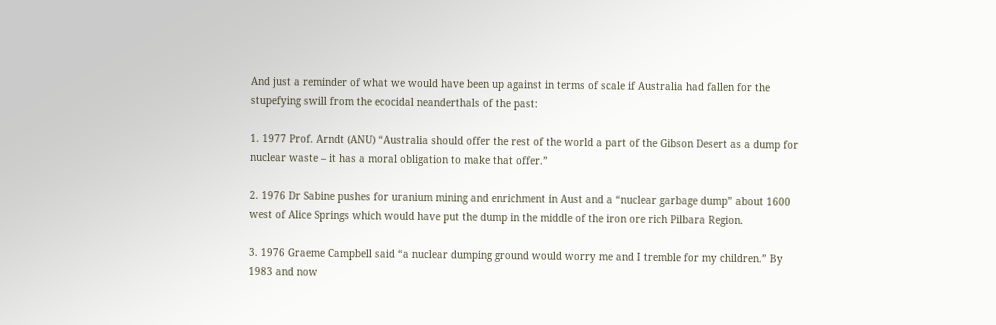And just a reminder of what we would have been up against in terms of scale if Australia had fallen for the stupefying swill from the ecocidal neanderthals of the past:

1. 1977 Prof. Arndt (ANU) “Australia should offer the rest of the world a part of the Gibson Desert as a dump for nuclear waste – it has a moral obligation to make that offer.”

2. 1976 Dr Sabine pushes for uranium mining and enrichment in Aust and a “nuclear garbage dump” about 1600 west of Alice Springs which would have put the dump in the middle of the iron ore rich Pilbara Region.

3. 1976 Graeme Campbell said “a nuclear dumping ground would worry me and I tremble for my children.” By 1983 and now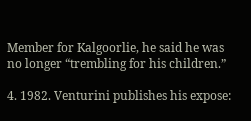Member for Kalgoorlie, he said he was no longer “trembling for his children.”

4. 1982. Venturini publishes his expose: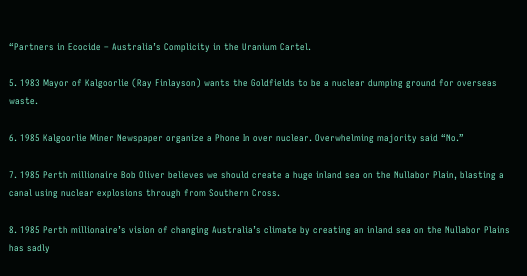“Partners in Ecocide – Australia’s Complicity in the Uranium Cartel.

5. 1983 Mayor of Kalgoorlie (Ray Finlayson) wants the Goldfields to be a nuclear dumping ground for overseas waste.

6. 1985 Kalgoorlie Miner Newspaper organize a Phone In over nuclear. Overwhelming majority said “No.”

7. 1985 Perth millionaire Bob Oliver believes we should create a huge inland sea on the Nullabor Plain, blasting a canal using nuclear explosions through from Southern Cross.

8. 1985 Perth millionaire’s vision of changing Australia’s climate by creating an inland sea on the Nullabor Plains has sadly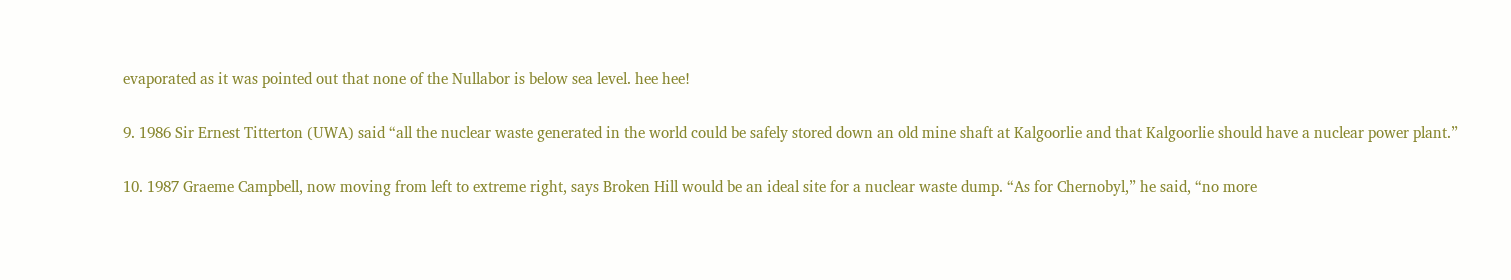evaporated as it was pointed out that none of the Nullabor is below sea level. hee hee!

9. 1986 Sir Ernest Titterton (UWA) said “all the nuclear waste generated in the world could be safely stored down an old mine shaft at Kalgoorlie and that Kalgoorlie should have a nuclear power plant.”

10. 1987 Graeme Campbell, now moving from left to extreme right, says Broken Hill would be an ideal site for a nuclear waste dump. “As for Chernobyl,” he said, “no more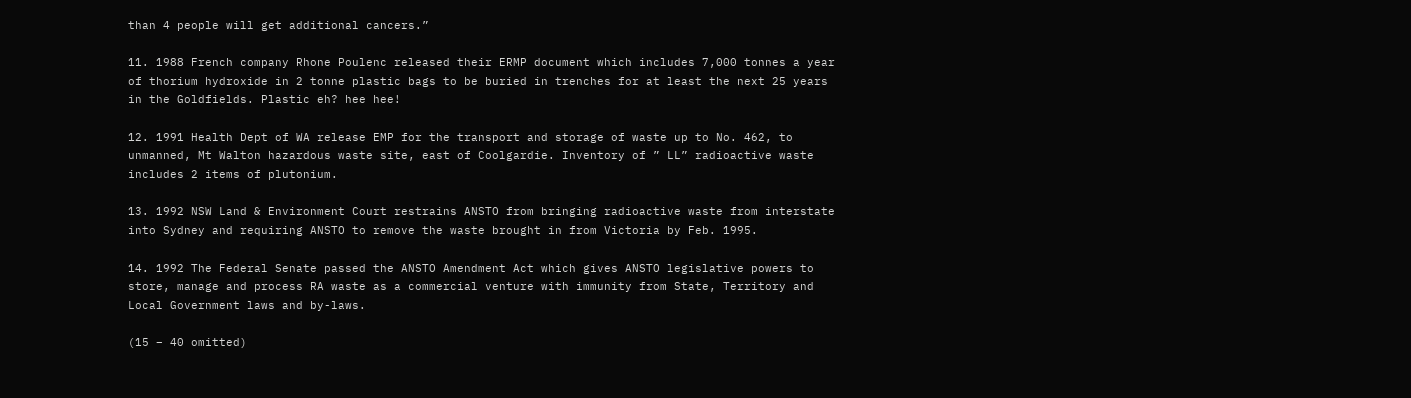than 4 people will get additional cancers.”

11. 1988 French company Rhone Poulenc released their ERMP document which includes 7,000 tonnes a year of thorium hydroxide in 2 tonne plastic bags to be buried in trenches for at least the next 25 years in the Goldfields. Plastic eh? hee hee!

12. 1991 Health Dept of WA release EMP for the transport and storage of waste up to No. 462, to unmanned, Mt Walton hazardous waste site, east of Coolgardie. Inventory of ” LL” radioactive waste includes 2 items of plutonium.

13. 1992 NSW Land & Environment Court restrains ANSTO from bringing radioactive waste from interstate into Sydney and requiring ANSTO to remove the waste brought in from Victoria by Feb. 1995.

14. 1992 The Federal Senate passed the ANSTO Amendment Act which gives ANSTO legislative powers to store, manage and process RA waste as a commercial venture with immunity from State, Territory and Local Government laws and by-laws.

(15 – 40 omitted)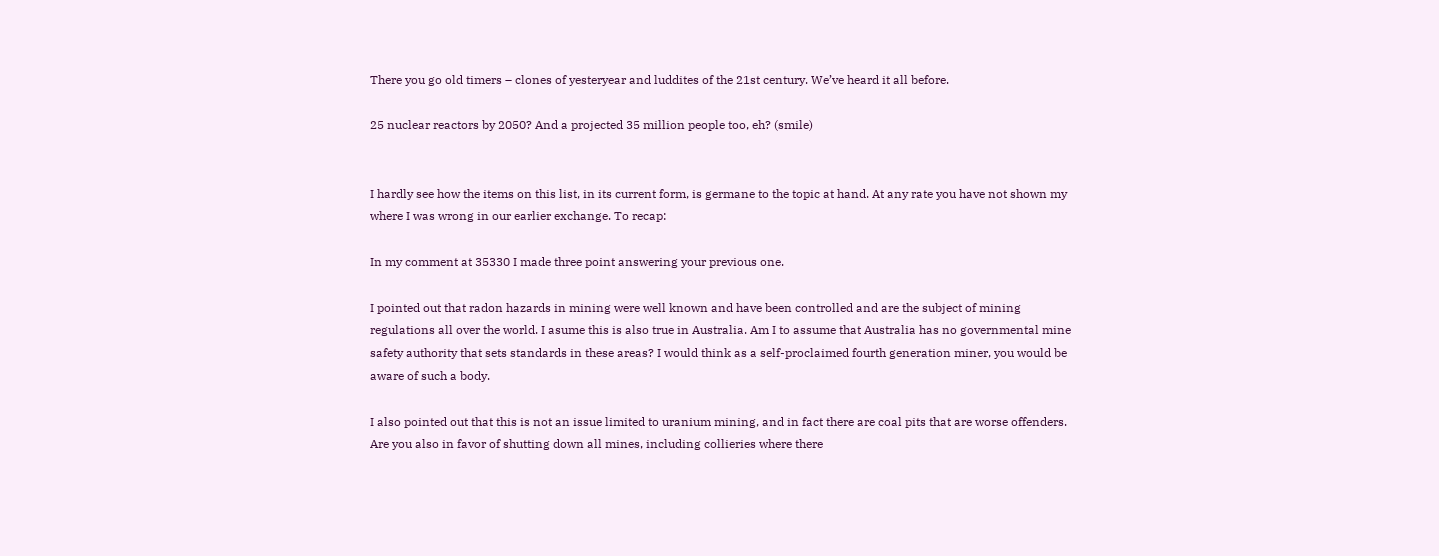There you go old timers – clones of yesteryear and luddites of the 21st century. We’ve heard it all before.

25 nuclear reactors by 2050? And a projected 35 million people too, eh? (smile)


I hardly see how the items on this list, in its current form, is germane to the topic at hand. At any rate you have not shown my where I was wrong in our earlier exchange. To recap:

In my comment at 35330 I made three point answering your previous one.

I pointed out that radon hazards in mining were well known and have been controlled and are the subject of mining regulations all over the world. I asume this is also true in Australia. Am I to assume that Australia has no governmental mine safety authority that sets standards in these areas? I would think as a self-proclaimed fourth generation miner, you would be aware of such a body.

I also pointed out that this is not an issue limited to uranium mining, and in fact there are coal pits that are worse offenders. Are you also in favor of shutting down all mines, including collieries where there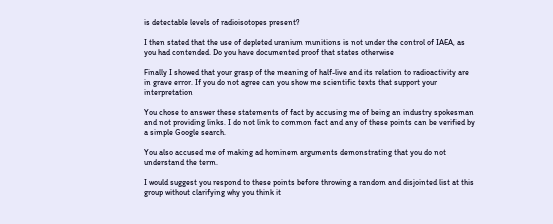is detectable levels of radioisotopes present?

I then stated that the use of depleted uranium munitions is not under the control of IAEA, as you had contended. Do you have documented proof that states otherwise

Finally I showed that your grasp of the meaning of half-live and its relation to radioactivity are in grave error. If you do not agree can you show me scientific texts that support your interpretation

You chose to answer these statements of fact by accusing me of being an industry spokesman and not providing links. I do not link to common fact and any of these points can be verified by a simple Google search.

You also accused me of making ad hominem arguments demonstrating that you do not understand the term.

I would suggest you respond to these points before throwing a random and disjointed list at this group without clarifying why you think it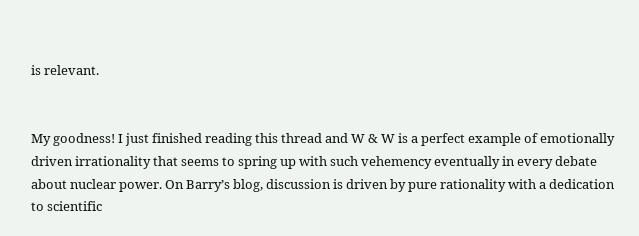is relevant.


My goodness! I just finished reading this thread and W & W is a perfect example of emotionally driven irrationality that seems to spring up with such vehemency eventually in every debate about nuclear power. On Barry’s blog, discussion is driven by pure rationality with a dedication to scientific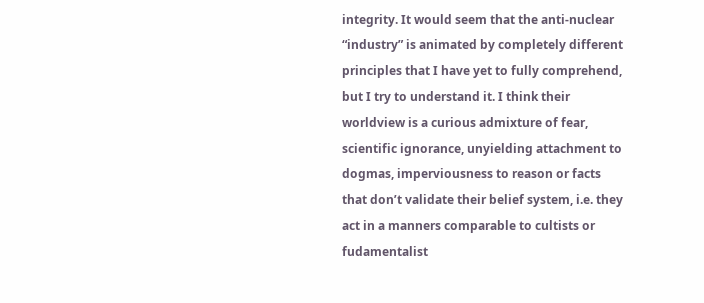integrity. It would seem that the anti-nuclear “industry” is animated by completely different principles that I have yet to fully comprehend, but I try to understand it. I think their worldview is a curious admixture of fear, scientific ignorance, unyielding attachment to dogmas, imperviousness to reason or facts that don’t validate their belief system, i.e. they act in a manners comparable to cultists or fudamentalist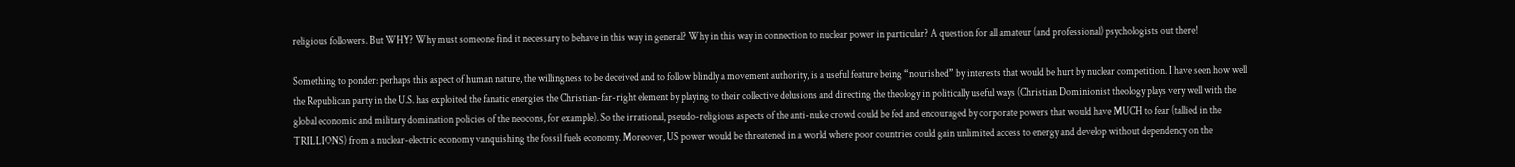religious followers. But WHY? Why must someone find it necessary to behave in this way in general? Why in this way in connection to nuclear power in particular? A question for all amateur (and professional) psychologists out there!

Something to ponder: perhaps this aspect of human nature, the willingness to be deceived and to follow blindly a movement authority, is a useful feature being “nourished” by interests that would be hurt by nuclear competition. I have seen how well the Republican party in the U.S. has exploited the fanatic energies the Christian-far-right element by playing to their collective delusions and directing the theology in politically useful ways (Christian Dominionist theology plays very well with the global economic and military domination policies of the neocons, for example). So the irrational, pseudo-religious aspects of the anti-nuke crowd could be fed and encouraged by corporate powers that would have MUCH to fear (tallied in the TRILLIONS) from a nuclear-electric economy vanquishing the fossil fuels economy. Moreover, US power would be threatened in a world where poor countries could gain unlimited access to energy and develop without dependency on the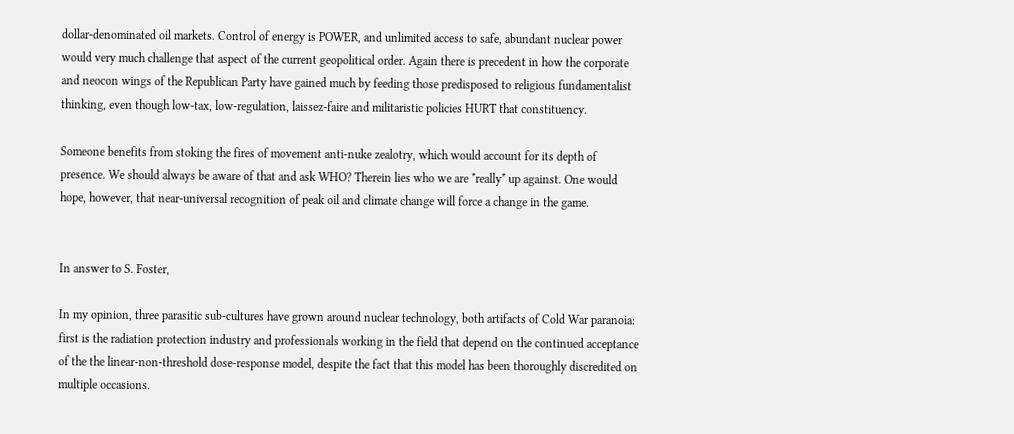dollar-denominated oil markets. Control of energy is POWER, and unlimited access to safe, abundant nuclear power would very much challenge that aspect of the current geopolitical order. Again there is precedent in how the corporate and neocon wings of the Republican Party have gained much by feeding those predisposed to religious fundamentalist thinking, even though low-tax, low-regulation, laissez-faire and militaristic policies HURT that constituency.

Someone benefits from stoking the fires of movement anti-nuke zealotry, which would account for its depth of presence. We should always be aware of that and ask WHO? Therein lies who we are *really* up against. One would hope, however, that near-universal recognition of peak oil and climate change will force a change in the game.


In answer to S. Foster,

In my opinion, three parasitic sub-cultures have grown around nuclear technology, both artifacts of Cold War paranoia: first is the radiation protection industry and professionals working in the field that depend on the continued acceptance of the the linear-non-threshold dose-response model, despite the fact that this model has been thoroughly discredited on multiple occasions.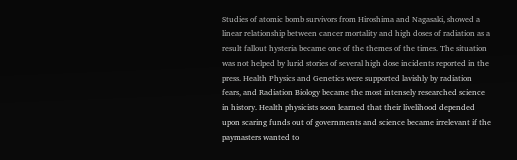Studies of atomic bomb survivors from Hiroshima and Nagasaki, showed a linear relationship between cancer mortality and high doses of radiation as a result fallout hysteria became one of the themes of the times. The situation was not helped by lurid stories of several high dose incidents reported in the press. Health Physics and Genetics were supported lavishly by radiation fears, and Radiation Biology became the most intensely researched science in history. Health physicists soon learned that their livelihood depended upon scaring funds out of governments and science became irrelevant if the paymasters wanted to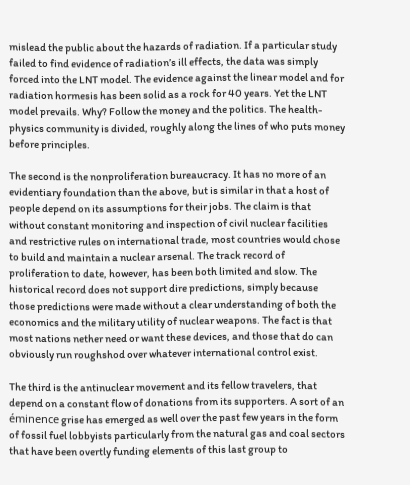mislead the public about the hazards of radiation. If a particular study failed to find evidence of radiation’s ill effects, the data was simply forced into the LNT model. The evidence against the linear model and for radiation hormesis has been solid as a rock for 40 years. Yet the LNT model prevails. Why? Follow the money and the politics. The health-physics community is divided, roughly along the lines of who puts money before principles.

The second is the nonproliferation bureaucracy. It has no more of an evidentiary foundation than the above, but is similar in that a host of people depend on its assumptions for their jobs. The claim is that without constant monitoring and inspection of civil nuclear facilities and restrictive rules on international trade, most countries would chose to build and maintain a nuclear arsenal. The track record of proliferation to date, however, has been both limited and slow. The historical record does not support dire predictions, simply because those predictions were made without a clear understanding of both the economics and the military utility of nuclear weapons. The fact is that most nations nether need or want these devices, and those that do can obviously run roughshod over whatever international control exist.

The third is the antinuclear movement and its fellow travelers, that depend on a constant flow of donations from its supporters. A sort of an éminence grise has emerged as well over the past few years in the form of fossil fuel lobbyists particularly from the natural gas and coal sectors that have been overtly funding elements of this last group to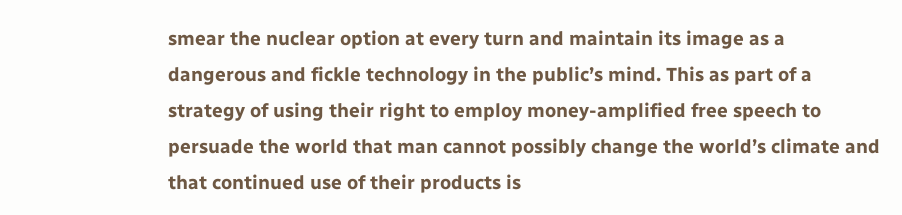smear the nuclear option at every turn and maintain its image as a dangerous and fickle technology in the public’s mind. This as part of a strategy of using their right to employ money-amplified free speech to persuade the world that man cannot possibly change the world’s climate and that continued use of their products is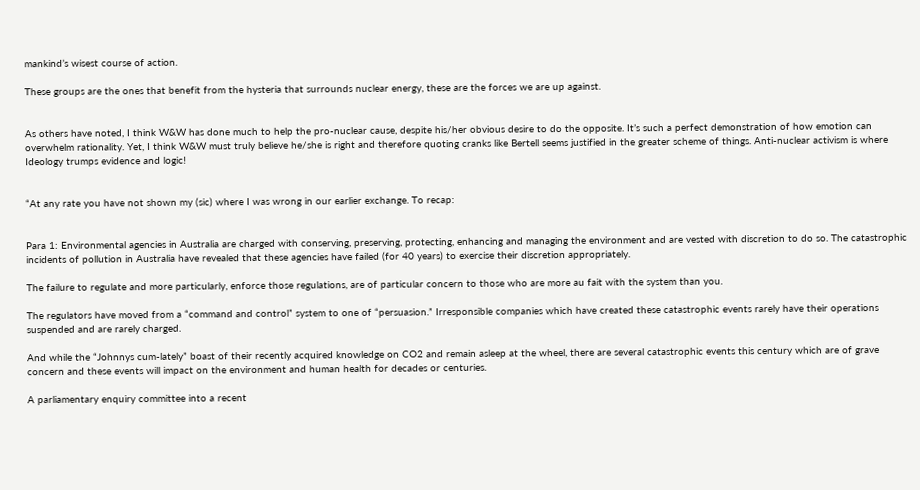mankind’s wisest course of action.

These groups are the ones that benefit from the hysteria that surrounds nuclear energy, these are the forces we are up against.


As others have noted, I think W&W has done much to help the pro-nuclear cause, despite his/her obvious desire to do the opposite. It’s such a perfect demonstration of how emotion can overwhelm rationality. Yet, I think W&W must truly believe he/she is right and therefore quoting cranks like Bertell seems justified in the greater scheme of things. Anti-nuclear activism is where Ideology trumps evidence and logic!


“At any rate you have not shown my (sic) where I was wrong in our earlier exchange. To recap:


Para 1: Environmental agencies in Australia are charged with conserving, preserving, protecting, enhancing and managing the environment and are vested with discretion to do so. The catastrophic incidents of pollution in Australia have revealed that these agencies have failed (for 40 years) to exercise their discretion appropriately.

The failure to regulate and more particularly, enforce those regulations, are of particular concern to those who are more au fait with the system than you.

The regulators have moved from a “command and control” system to one of “persuasion.” Irresponsible companies which have created these catastrophic events rarely have their operations suspended and are rarely charged.

And while the “Johnnys cum-lately” boast of their recently acquired knowledge on CO2 and remain asleep at the wheel, there are several catastrophic events this century which are of grave concern and these events will impact on the environment and human health for decades or centuries.

A parliamentary enquiry committee into a recent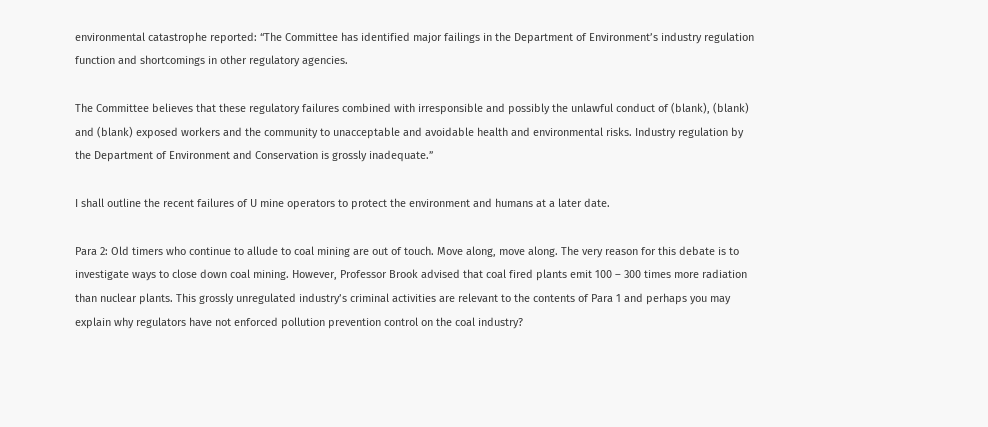environmental catastrophe reported: “The Committee has identified major failings in the Department of Environment’s industry regulation function and shortcomings in other regulatory agencies.

The Committee believes that these regulatory failures combined with irresponsible and possibly the unlawful conduct of (blank), (blank) and (blank) exposed workers and the community to unacceptable and avoidable health and environmental risks. Industry regulation by the Department of Environment and Conservation is grossly inadequate.”

I shall outline the recent failures of U mine operators to protect the environment and humans at a later date.

Para 2: Old timers who continue to allude to coal mining are out of touch. Move along, move along. The very reason for this debate is to investigate ways to close down coal mining. However, Professor Brook advised that coal fired plants emit 100 – 300 times more radiation than nuclear plants. This grossly unregulated industry’s criminal activities are relevant to the contents of Para 1 and perhaps you may explain why regulators have not enforced pollution prevention control on the coal industry?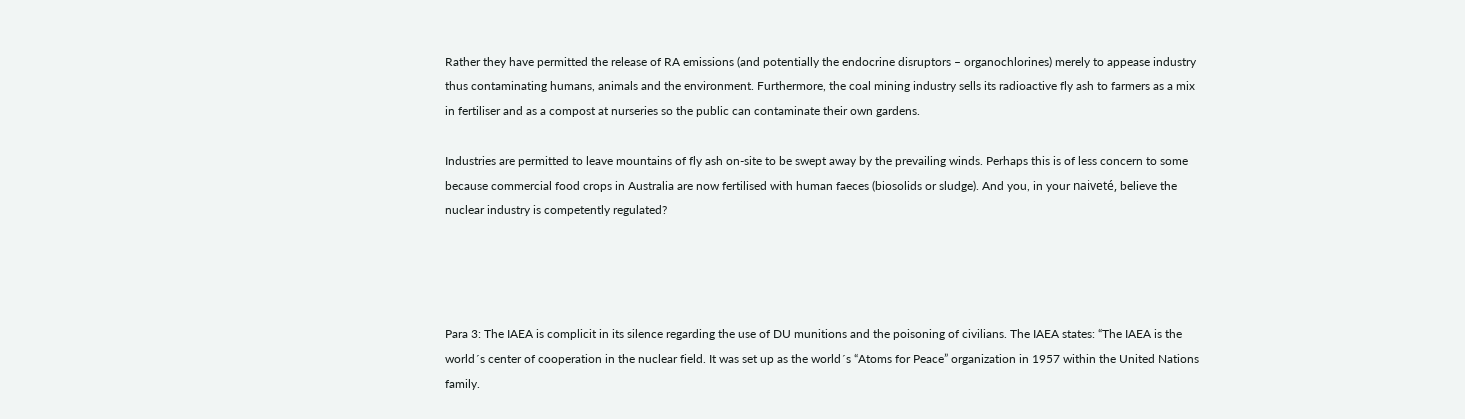Rather they have permitted the release of RA emissions (and potentially the endocrine disruptors – organochlorines) merely to appease industry thus contaminating humans, animals and the environment. Furthermore, the coal mining industry sells its radioactive fly ash to farmers as a mix in fertiliser and as a compost at nurseries so the public can contaminate their own gardens.

Industries are permitted to leave mountains of fly ash on-site to be swept away by the prevailing winds. Perhaps this is of less concern to some because commercial food crops in Australia are now fertilised with human faeces (biosolids or sludge). And you, in your naiveté, believe the nuclear industry is competently regulated?




Para 3: The IAEA is complicit in its silence regarding the use of DU munitions and the poisoning of civilians. The IAEA states: “The IAEA is the world´s center of cooperation in the nuclear field. It was set up as the world´s “Atoms for Peace” organization in 1957 within the United Nations family.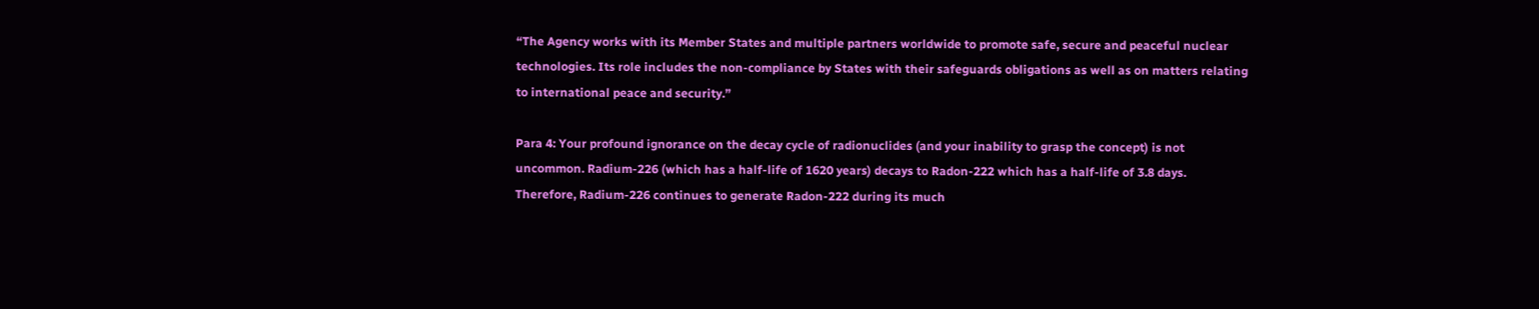“The Agency works with its Member States and multiple partners worldwide to promote safe, secure and peaceful nuclear technologies. Its role includes the non-compliance by States with their safeguards obligations as well as on matters relating to international peace and security.”

Para 4: Your profound ignorance on the decay cycle of radionuclides (and your inability to grasp the concept) is not uncommon. Radium-226 (which has a half-life of 1620 years) decays to Radon-222 which has a half-life of 3.8 days. Therefore, Radium-226 continues to generate Radon-222 during its much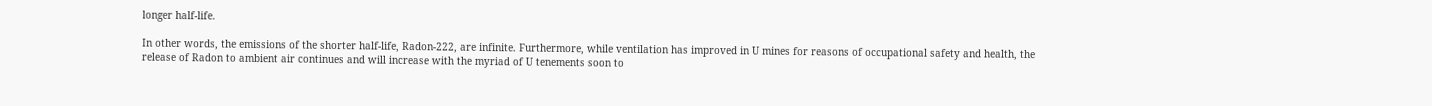longer half-life.

In other words, the emissions of the shorter half-life, Radon-222, are infinite. Furthermore, while ventilation has improved in U mines for reasons of occupational safety and health, the release of Radon to ambient air continues and will increase with the myriad of U tenements soon to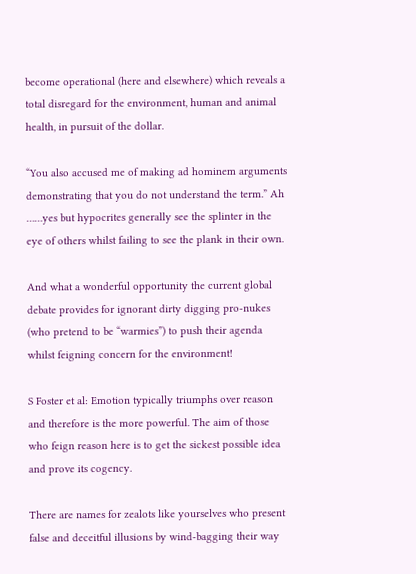become operational (here and elsewhere) which reveals a total disregard for the environment, human and animal health, in pursuit of the dollar.

“You also accused me of making ad hominem arguments demonstrating that you do not understand the term.” Ah ……yes but hypocrites generally see the splinter in the eye of others whilst failing to see the plank in their own.

And what a wonderful opportunity the current global debate provides for ignorant dirty digging pro-nukes (who pretend to be “warmies”) to push their agenda whilst feigning concern for the environment!

S Foster et al: Emotion typically triumphs over reason and therefore is the more powerful. The aim of those who feign reason here is to get the sickest possible idea and prove its cogency.

There are names for zealots like yourselves who present false and deceitful illusions by wind-bagging their way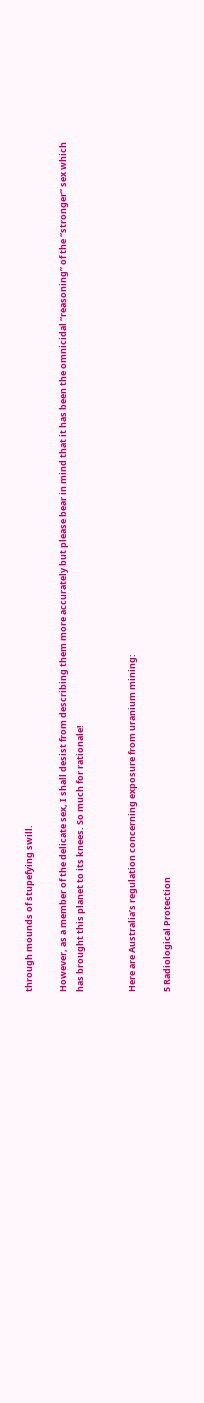through mounds of stupefying swill.

However, as a member of the delicate sex, I shall desist from describing them more accurately but please bear in mind that it has been the omnicidal “reasoning” of the “stronger” sex which has brought this planet to its knees. So much for rationale!


Here are Australia’s regulation concerning exposure from uranium mining:

5 Radiological Protection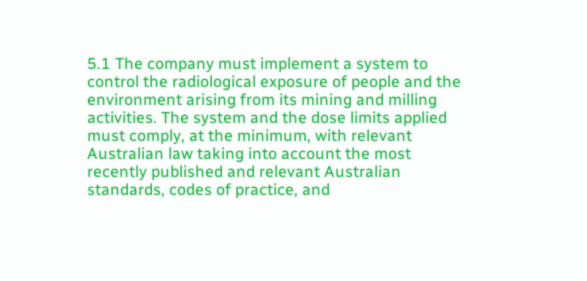5.1 The company must implement a system to control the radiological exposure of people and the environment arising from its mining and milling activities. The system and the dose limits applied must comply, at the minimum, with relevant Australian law taking into account the most recently published and relevant Australian standards, codes of practice, and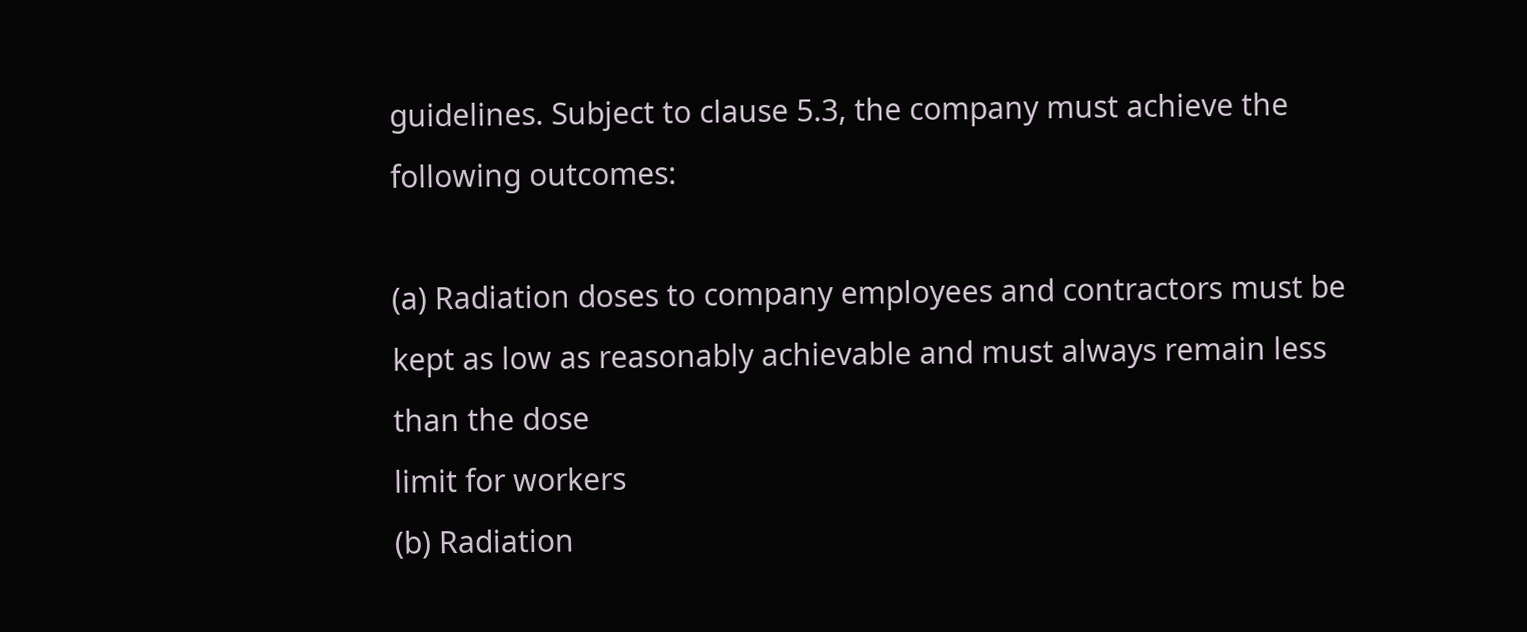guidelines. Subject to clause 5.3, the company must achieve the following outcomes:

(a) Radiation doses to company employees and contractors must be kept as low as reasonably achievable and must always remain less than the dose
limit for workers
(b) Radiation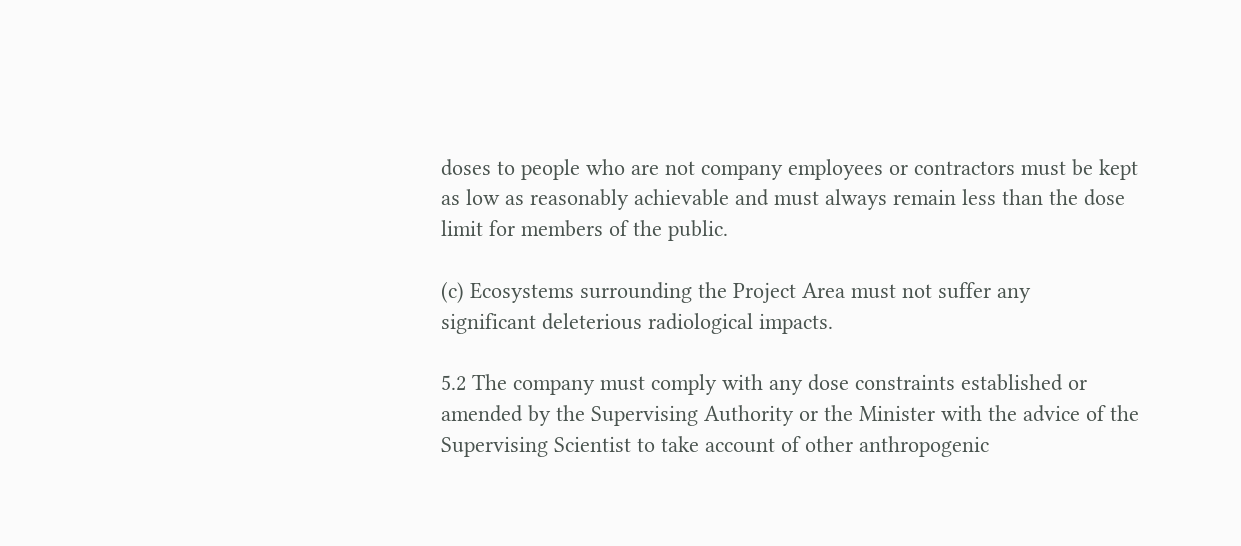doses to people who are not company employees or contractors must be kept as low as reasonably achievable and must always remain less than the dose limit for members of the public.

(c) Ecosystems surrounding the Project Area must not suffer any
significant deleterious radiological impacts.

5.2 The company must comply with any dose constraints established or amended by the Supervising Authority or the Minister with the advice of the Supervising Scientist to take account of other anthropogenic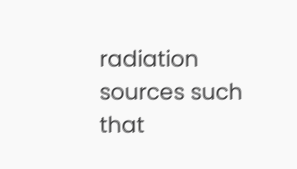radiation sources such that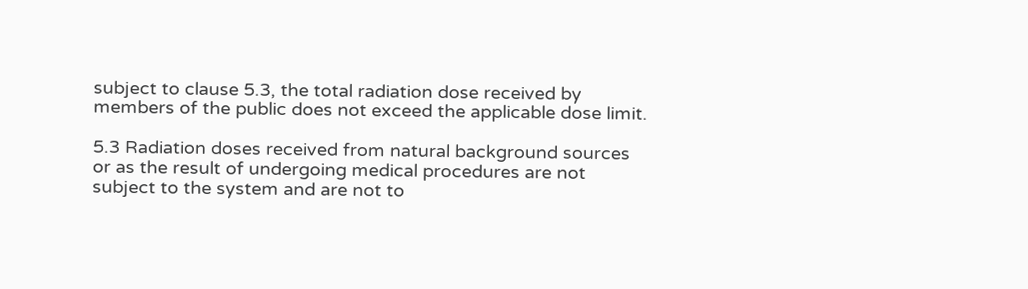subject to clause 5.3, the total radiation dose received by members of the public does not exceed the applicable dose limit.

5.3 Radiation doses received from natural background sources or as the result of undergoing medical procedures are not subject to the system and are not to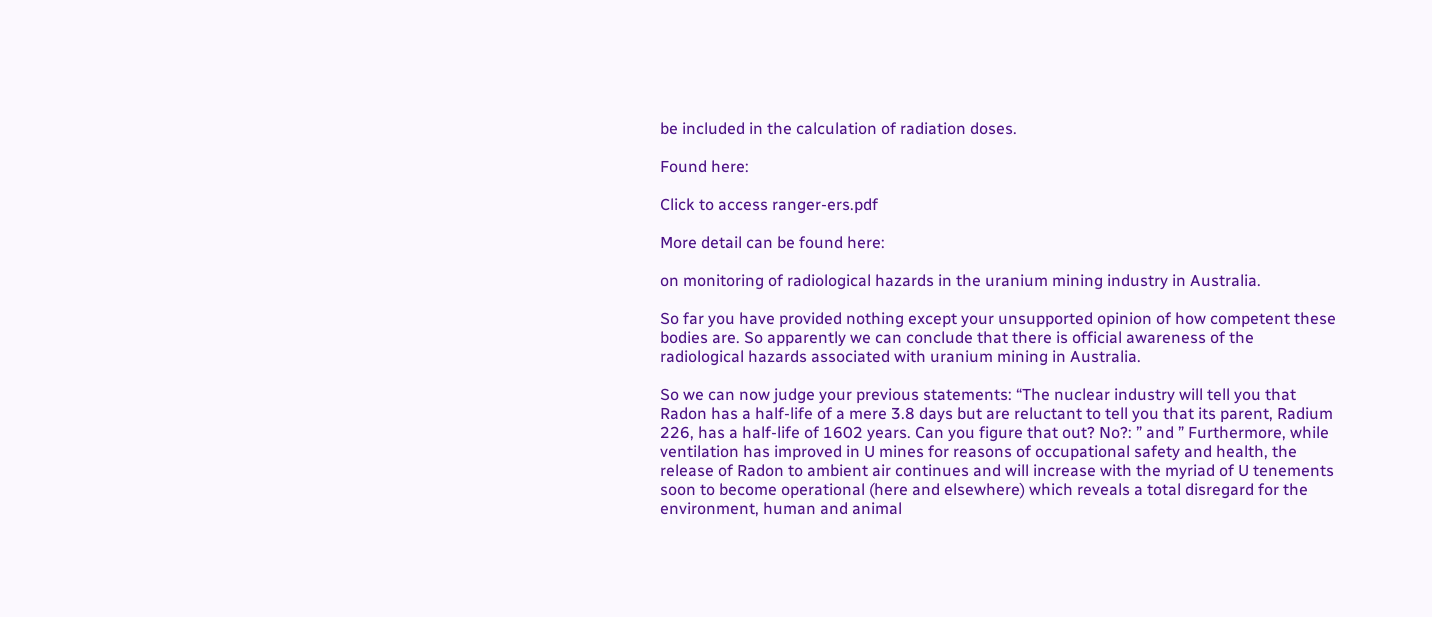be included in the calculation of radiation doses.

Found here:

Click to access ranger-ers.pdf

More detail can be found here:

on monitoring of radiological hazards in the uranium mining industry in Australia.

So far you have provided nothing except your unsupported opinion of how competent these bodies are. So apparently we can conclude that there is official awareness of the radiological hazards associated with uranium mining in Australia.

So we can now judge your previous statements: “The nuclear industry will tell you that Radon has a half-life of a mere 3.8 days but are reluctant to tell you that its parent, Radium 226, has a half-life of 1602 years. Can you figure that out? No?: ” and ” Furthermore, while ventilation has improved in U mines for reasons of occupational safety and health, the release of Radon to ambient air continues and will increase with the myriad of U tenements soon to become operational (here and elsewhere) which reveals a total disregard for the environment, human and animal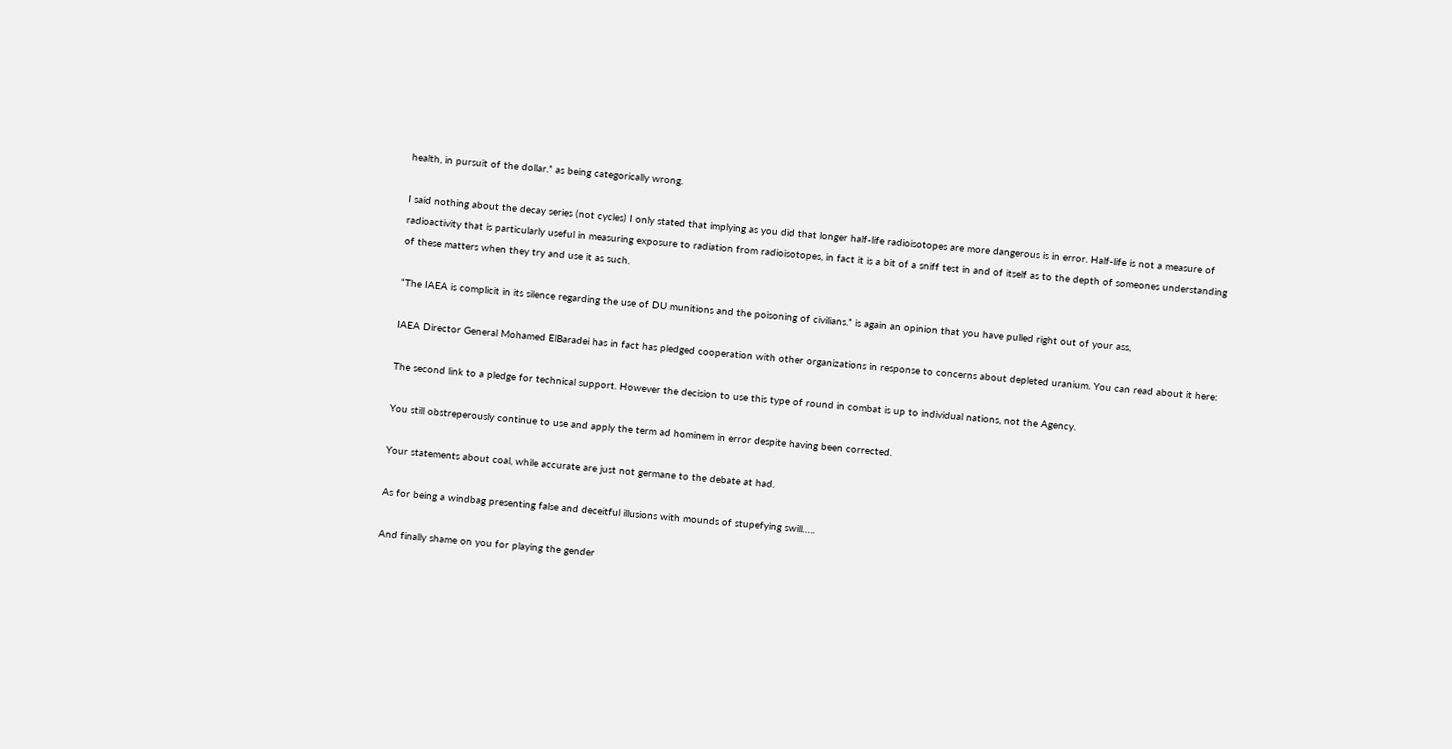health, in pursuit of the dollar.” as being categorically wrong.

I said nothing about the decay series (not cycles) I only stated that implying as you did that longer half-life radioisotopes are more dangerous is in error. Half-life is not a measure of radioactivity that is particularly useful in measuring exposure to radiation from radioisotopes, in fact it is a bit of a sniff test in and of itself as to the depth of someones understanding of these matters when they try and use it as such.

“The IAEA is complicit in its silence regarding the use of DU munitions and the poisoning of civilians.” is again an opinion that you have pulled right out of your ass,

IAEA Director General Mohamed ElBaradei has in fact has pledged cooperation with other organizations in response to concerns about depleted uranium. You can read about it here:

The second link to a pledge for technical support. However the decision to use this type of round in combat is up to individual nations, not the Agency.

You still obstreperously continue to use and apply the term ad hominem in error despite having been corrected.

Your statements about coal, while accurate are just not germane to the debate at had.

As for being a windbag presenting false and deceitful illusions with mounds of stupefying swill…..

And finally shame on you for playing the gender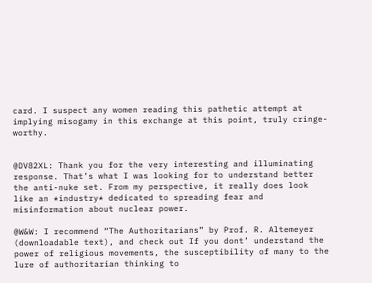card. I suspect any women reading this pathetic attempt at implying misogamy in this exchange at this point, truly cringe-worthy.


@DV82XL: Thank you for the very interesting and illuminating response. That’s what I was looking for to understand better the anti-nuke set. From my perspective, it really does look like an *industry* dedicated to spreading fear and misinformation about nuclear power.

@W&W: I recommend “The Authoritarians” by Prof. R. Altemeyer (downloadable text), and check out If you dont’ understand the power of religious movements, the susceptibility of many to the lure of authoritarian thinking to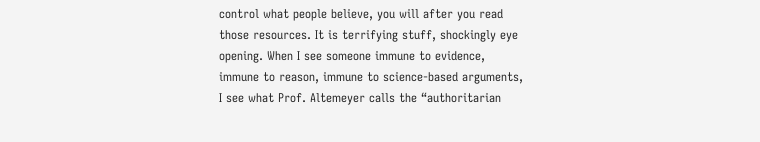control what people believe, you will after you read those resources. It is terrifying stuff, shockingly eye opening. When I see someone immune to evidence, immune to reason, immune to science-based arguments, I see what Prof. Altemeyer calls the “authoritarian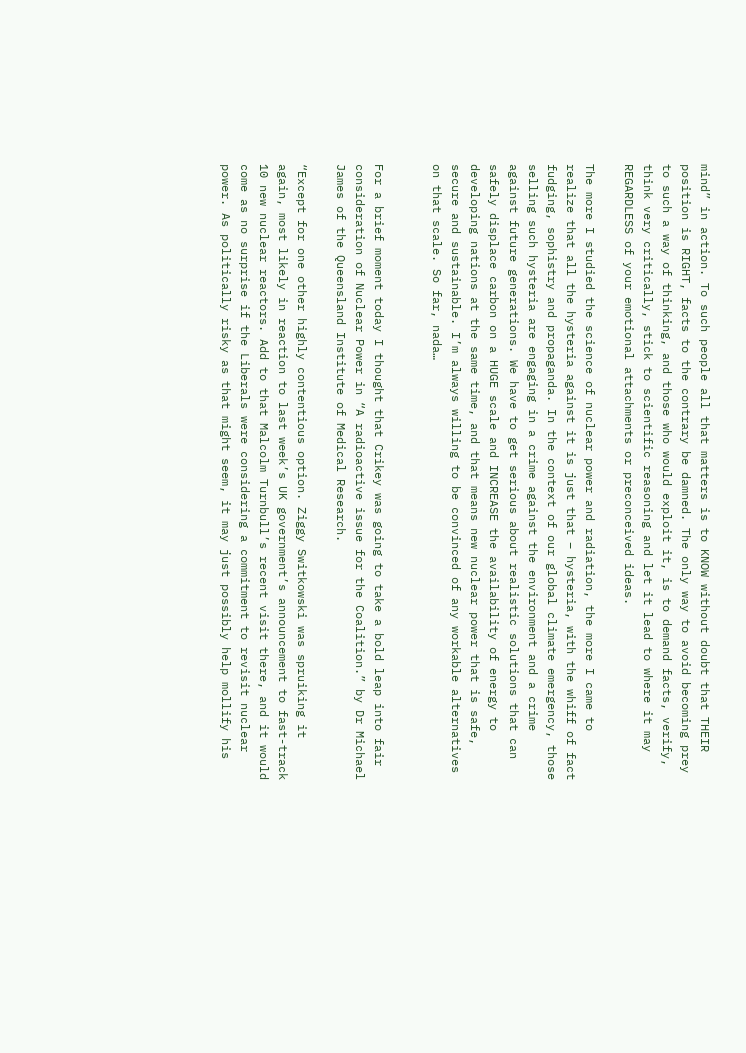mind” in action. To such people all that matters is to KNOW without doubt that THEIR position is RIGHT, facts to the contrary be damned. The only way to avoid becoming prey to such a way of thinking, and those who would exploit it, is to demand facts, verify, think very critically, stick to scientific reasoning and let it lead to where it may REGARDLESS of your emotional attachments or preconceived ideas.

The more I studied the science of nuclear power and radiation, the more I came to realize that all the hysteria against it is just that – hysteria, with the whiff of fact fudging, sophistry and propaganda. In the context of our global climate emergency, those selling such hysteria are engaging in a crime against the environment and a crime against future generations. We have to get serious about realistic solutions that can safely displace carbon on a HUGE scale and INCREASE the availability of energy to developing nations at the same time, and that means new nuclear power that is safe, secure and sustainable. I’m always willing to be convinced of any workable alternatives on that scale. So far, nada…


For a brief moment today I thought that Crikey was going to take a bold leap into fair consideration of Nuclear Power in “A radioactive issue for the Coalition.” by Dr Michael James of the Queensland Institute of Medical Research.

“Except for one other highly contentious option. Ziggy Switkowski was spruiking it again, most likely in reaction to last week’s UK government’s announcement to fast-track 10 new nuclear reactors. Add to that Malcolm Turnbull’s recent visit there, and it would come as no surprise if the Liberals were considering a commitment to revisit nuclear power. As politically risky as that might seem, it may just possibly help mollify his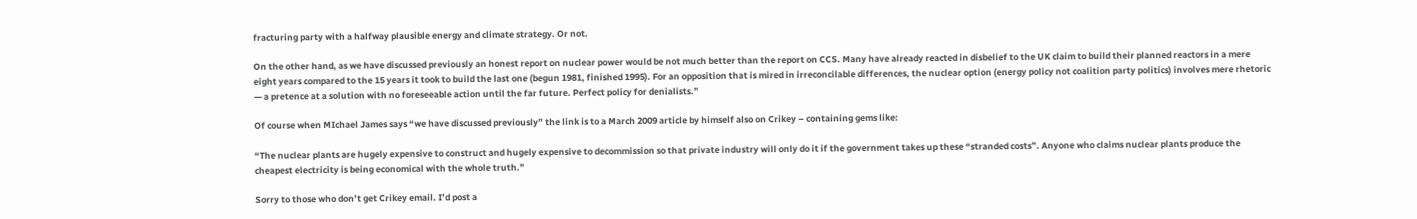fracturing party with a halfway plausible energy and climate strategy. Or not.

On the other hand, as we have discussed previously an honest report on nuclear power would be not much better than the report on CCS. Many have already reacted in disbelief to the UK claim to build their planned reactors in a mere eight years compared to the 15 years it took to build the last one (begun 1981, finished 1995). For an opposition that is mired in irreconcilable differences, the nuclear option (energy policy not coalition party politics) involves mere rhetoric — a pretence at a solution with no foreseeable action until the far future. Perfect policy for denialists.”

Of course when MIchael James says “we have discussed previously” the link is to a March 2009 article by himself also on Crikey – containing gems like:

“The nuclear plants are hugely expensive to construct and hugely expensive to decommission so that private industry will only do it if the government takes up these “stranded costs”. Anyone who claims nuclear plants produce the cheapest electricity is being economical with the whole truth.”

Sorry to those who don’t get Crikey email. I’d post a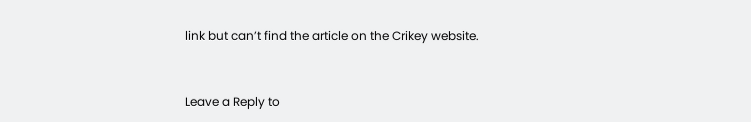link but can’t find the article on the Crikey website.


Leave a Reply to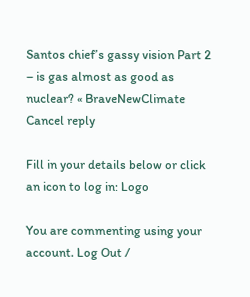Santos chief’s gassy vision Part 2 – is gas almost as good as nuclear? « BraveNewClimate Cancel reply

Fill in your details below or click an icon to log in: Logo

You are commenting using your account. Log Out /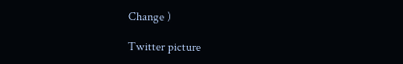Change )

Twitter picture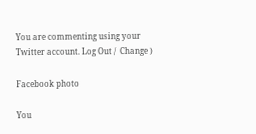You are commenting using your Twitter account. Log Out /  Change )

Facebook photo

You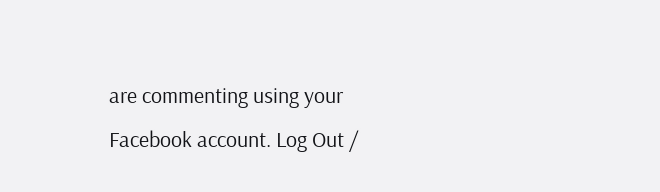are commenting using your Facebook account. Log Out /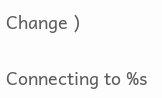Change )

Connecting to %s